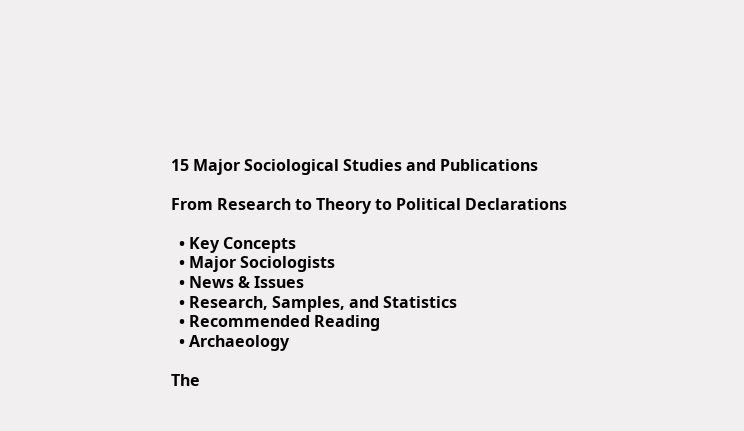15 Major Sociological Studies and Publications

From Research to Theory to Political Declarations

  • Key Concepts
  • Major Sociologists
  • News & Issues
  • Research, Samples, and Statistics
  • Recommended Reading
  • Archaeology

The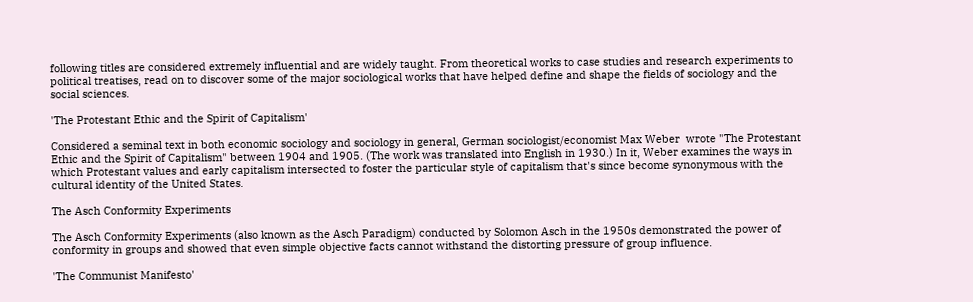following titles are considered extremely influential and are widely taught. From theoretical works to case studies and research experiments to political treatises, read on to discover some of the major sociological works that have helped define and shape the fields of sociology and the social sciences.

'The Protestant Ethic and the Spirit of Capitalism'

Considered a seminal text in both economic sociology and sociology in general, German sociologist/economist Max Weber  wrote "The Protestant Ethic and the Spirit of Capitalism" between 1904 and 1905. (The work was translated into English in 1930.) In it, Weber examines the ways in which Protestant values and early capitalism intersected to foster the particular style of capitalism that's since become synonymous with the cultural identity of the United States.

The Asch Conformity Experiments

The Asch Conformity Experiments (also known as the Asch Paradigm) conducted by Solomon Asch in the 1950s demonstrated the power of conformity in groups and showed that even simple objective facts cannot withstand the distorting pressure of group influence.

'The Communist Manifesto'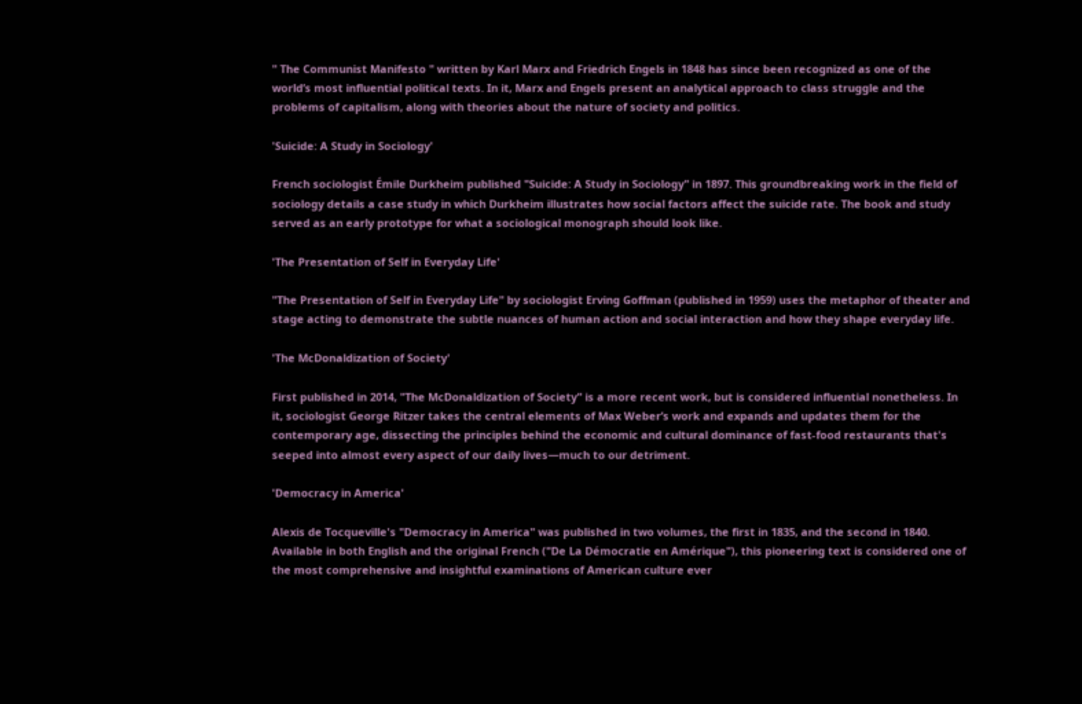" The Communist Manifesto " written by Karl Marx and Friedrich Engels in 1848 has since been recognized as one of the world’s most influential political texts. In it, Marx and Engels present an analytical approach to class struggle and the problems of capitalism, along with theories about the nature of society and politics.

'Suicide: A Study in Sociology'

French sociologist Émile Durkheim published "Suicide: A Study in Sociology" in 1897. This groundbreaking work in the field of sociology details a case study in which Durkheim illustrates how social factors affect the suicide rate. The book and study served as an early prototype for what a sociological monograph should look like.

'The Presentation of Self in Everyday Life'

"The Presentation of Self in Everyday Life" by sociologist Erving Goffman (published in 1959) uses the metaphor of theater and stage acting to demonstrate the subtle nuances of human action and social interaction and how they shape everyday life.

'The McDonaldization of Society'

First published in 2014, "The McDonaldization of Society" is a more recent work, but is considered influential nonetheless. In it, sociologist George Ritzer takes the central elements of Max Weber’s work and expands and updates them for the contemporary age, dissecting the principles behind the economic and cultural dominance of fast-food restaurants that's seeped into almost every aspect of our daily lives—much to our detriment.

'Democracy in America'

Alexis de Tocqueville's "Democracy in America" was published in two volumes, the first in 1835, and the second in 1840. Available in both English and the original French ("De La Démocratie en Amérique"), this pioneering text is considered one of the most comprehensive and insightful examinations of American culture ever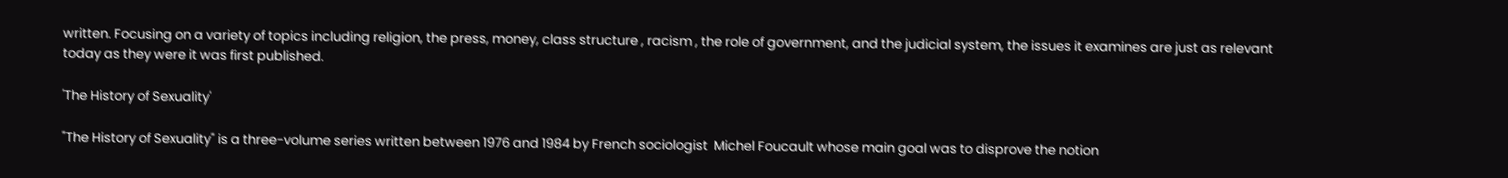written. Focusing on a variety of topics including religion, the press, money, class structure , racism , the role of government, and the judicial system, the issues it examines are just as relevant today as they were it was first published.

'The History of Sexuality'

"The History of Sexuality" is a three-volume series written between 1976 and 1984 by French sociologist  Michel Foucault whose main goal was to disprove the notion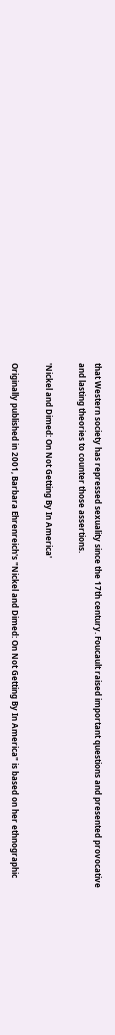that Western society has repressed sexuality since the 17th century. Foucault raised important questions and presented provocative and lasting theories to counter those assertions.

'Nickel and Dimed: On Not Getting By In America'

Originally published in 2001, Barbara Ehrenreich's "Nickel and Dimed: On Not Getting By In America" is based on her ethnographic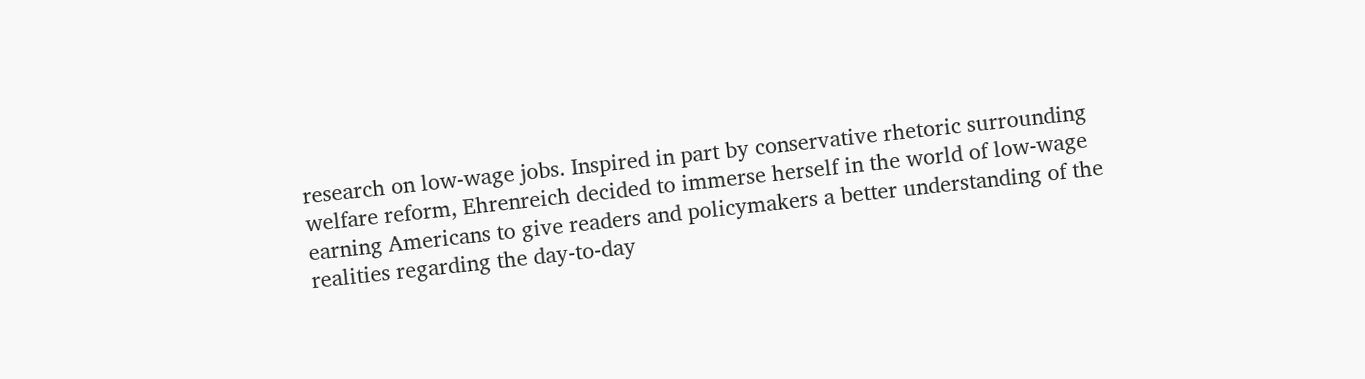research on low-wage jobs. Inspired in part by conservative rhetoric surrounding welfare reform, Ehrenreich decided to immerse herself in the world of low-wage earning Americans to give readers and policymakers a better understanding of the realities regarding the day-to-day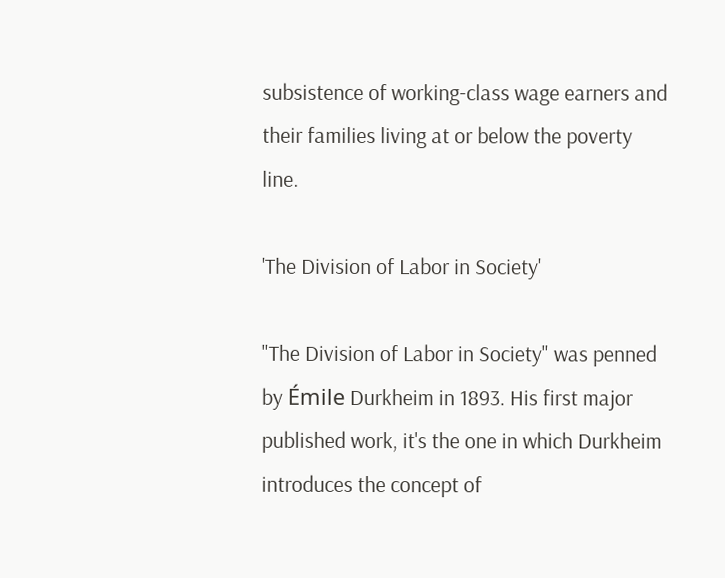subsistence of working-class wage earners and their families living at or below the poverty line.

'The Division of Labor in Society'

"The Division of Labor in Society" was penned by Émile Durkheim in 1893. His first major published work, it's the one in which Durkheim introduces the concept of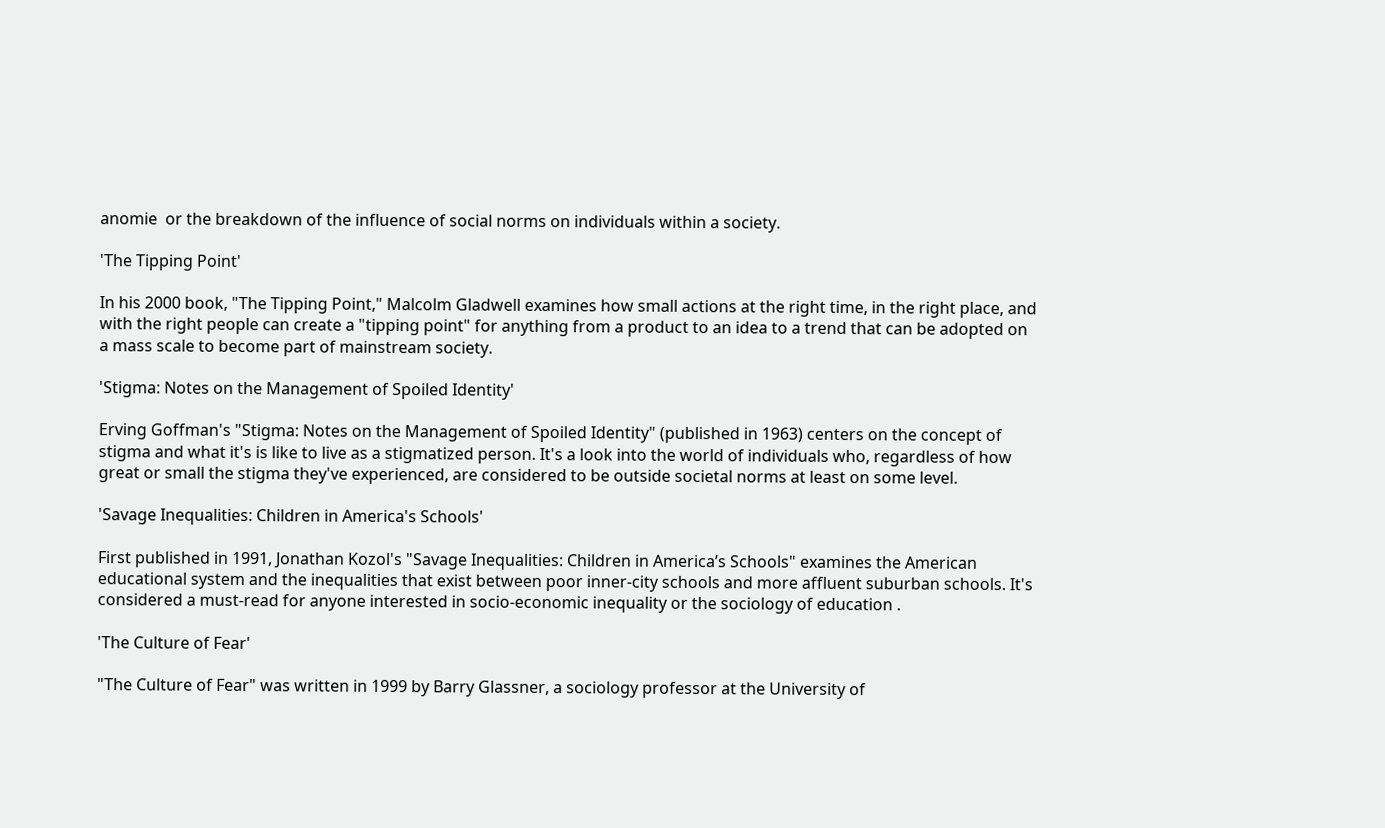anomie  or the breakdown of the influence of social norms on individuals within a society.

'The Tipping Point'

In his 2000 book, "The Tipping Point," Malcolm Gladwell examines how small actions at the right time, in the right place, and with the right people can create a "tipping point" for anything from a product to an idea to a trend that can be adopted on a mass scale to become part of mainstream society.

'Stigma: Notes on the Management of Spoiled Identity'

Erving Goffman's "Stigma: Notes on the Management of Spoiled Identity" (published in 1963) centers on the concept of stigma and what it's is like to live as a stigmatized person. It's a look into the world of individuals who, regardless of how great or small the stigma they've experienced, are considered to be outside societal norms at least on some level.

'Savage Inequalities: Children in America's Schools'

First published in 1991, Jonathan Kozol's "Savage Inequalities: Children in America’s Schools" examines the American educational system and the inequalities that exist between poor inner-city schools and more affluent suburban schools. It's considered a must-read for anyone interested in socio-economic inequality or the sociology of education .

'The Culture of Fear'

"The Culture of Fear" was written in 1999 by Barry Glassner, a sociology professor at the University of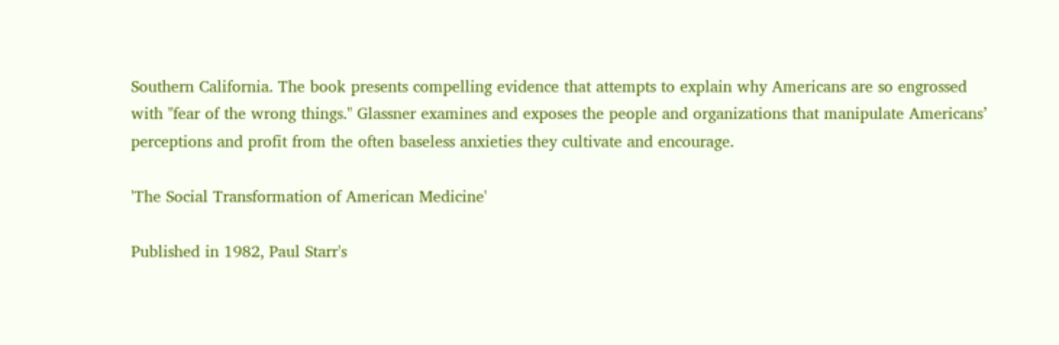Southern California. The book presents compelling evidence that attempts to explain why Americans are so engrossed with "fear of the wrong things." Glassner examines and exposes the people and organizations that manipulate Americans’ perceptions and profit from the often baseless anxieties they cultivate and encourage.

'The Social Transformation of American Medicine'

Published in 1982, Paul Starr's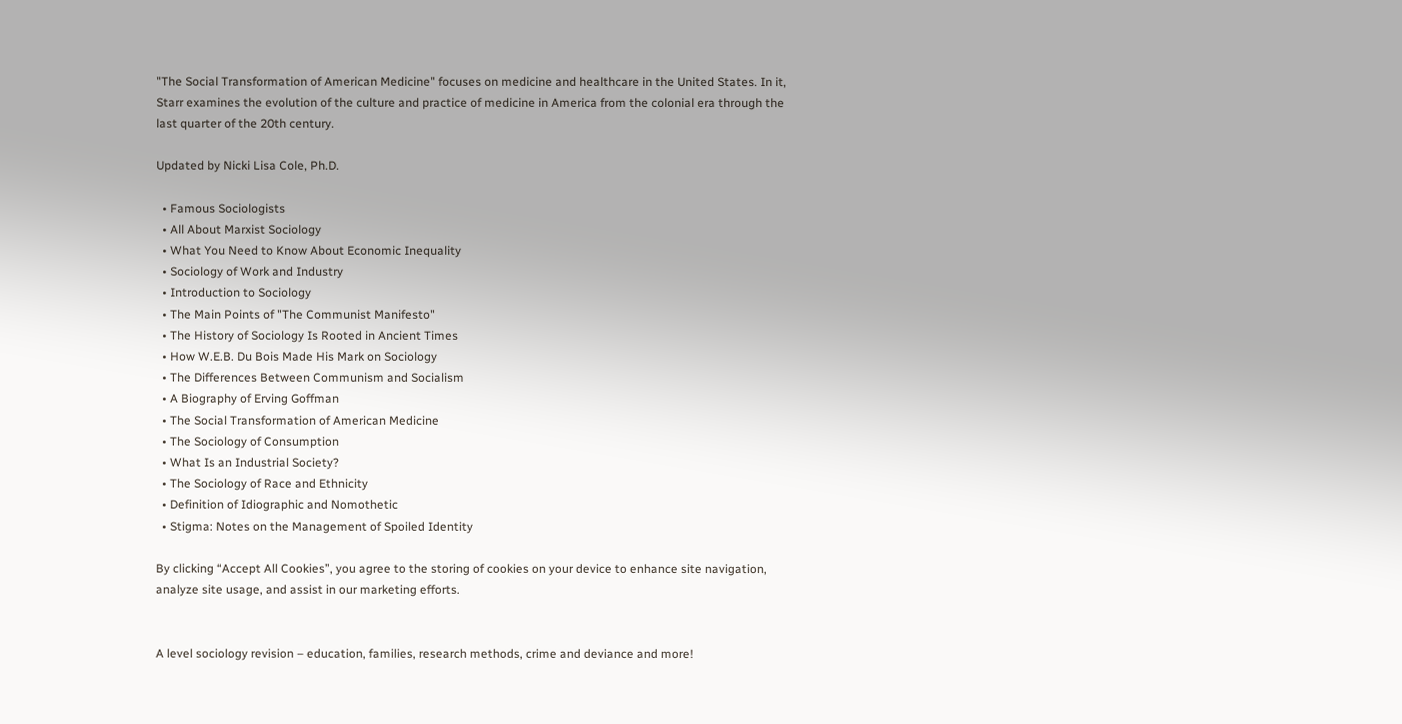"The Social Transformation of American Medicine" focuses on medicine and healthcare in the United States. In it, Starr examines the evolution of the culture and practice of medicine in America from the colonial era through the last quarter of the 20th century.

Updated by Nicki Lisa Cole, Ph.D.

  • Famous Sociologists
  • All About Marxist Sociology
  • What You Need to Know About Economic Inequality
  • Sociology of Work and Industry
  • Introduction to Sociology
  • The Main Points of "The Communist Manifesto"
  • The History of Sociology Is Rooted in Ancient Times
  • How W.E.B. Du Bois Made His Mark on Sociology
  • The Differences Between Communism and Socialism
  • A Biography of Erving Goffman
  • The Social Transformation of American Medicine
  • The Sociology of Consumption
  • What Is an Industrial Society?
  • The Sociology of Race and Ethnicity
  • Definition of Idiographic and Nomothetic
  • Stigma: Notes on the Management of Spoiled Identity

By clicking “Accept All Cookies”, you agree to the storing of cookies on your device to enhance site navigation, analyze site usage, and assist in our marketing efforts.


A level sociology revision – education, families, research methods, crime and deviance and more!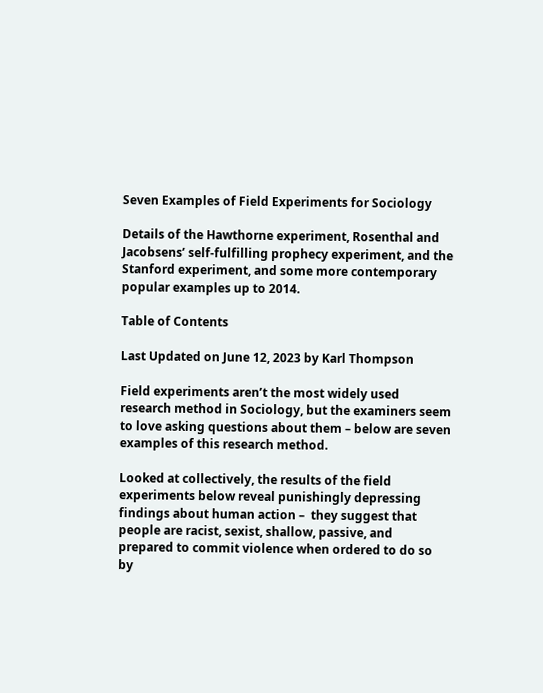Seven Examples of Field Experiments for Sociology

Details of the Hawthorne experiment, Rosenthal and Jacobsens’ self-fulfilling prophecy experiment, and the Stanford experiment, and some more contemporary popular examples up to 2014.

Table of Contents

Last Updated on June 12, 2023 by Karl Thompson

Field experiments aren’t the most widely used research method in Sociology, but the examiners seem to love asking questions about them – below are seven examples of this research method.

Looked at collectively, the results of the field experiments below reveal punishingly depressing findings about human action –  they suggest that people are racist, sexist, shallow, passive, and prepared to commit violence when ordered to do so by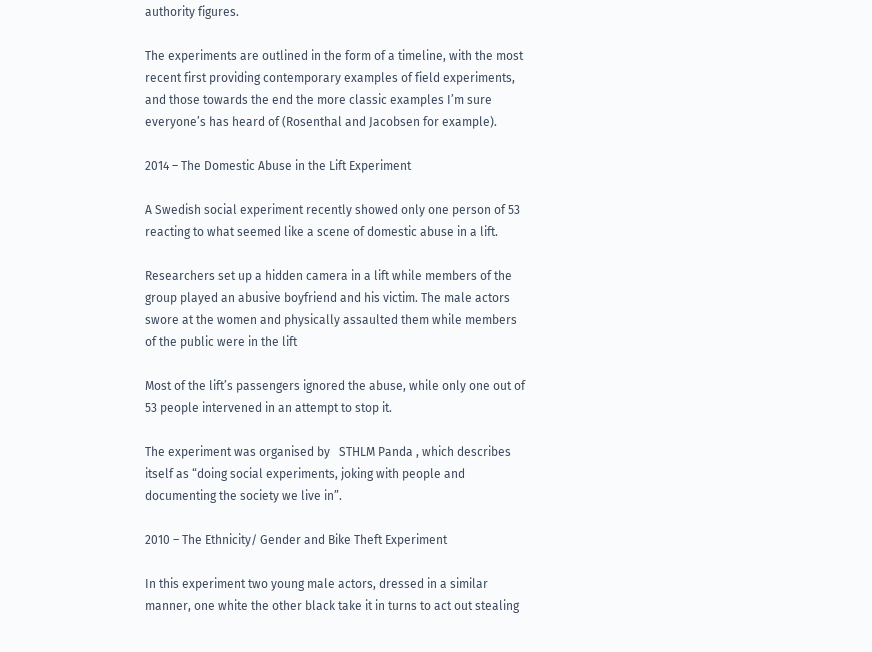authority figures.

The experiments are outlined in the form of a timeline, with the most recent first providing contemporary examples of field experiments, and those towards the end the more classic examples I’m sure everyone’s has heard of (Rosenthal and Jacobsen for example).

2014 – The Domestic Abuse in the Lift Experiment

A Swedish social experiment recently showed only one person of 53 reacting to what seemed like a scene of domestic abuse in a lift.

Researchers set up a hidden camera in a lift while members of the group played an abusive boyfriend and his victim. The male actors swore at the women and physically assaulted them while members of the public were in the lift

Most of the lift’s passengers ignored the abuse, while only one out of 53 people intervened in an attempt to stop it.

The experiment was organised by   STHLM Panda , which describes itself as “doing social experiments, joking with people and documenting the society we live in”.

2010 – The Ethnicity/ Gender and Bike Theft Experiment

In this experiment two young male actors, dressed in a similar manner, one white the other black take it in turns to act out stealing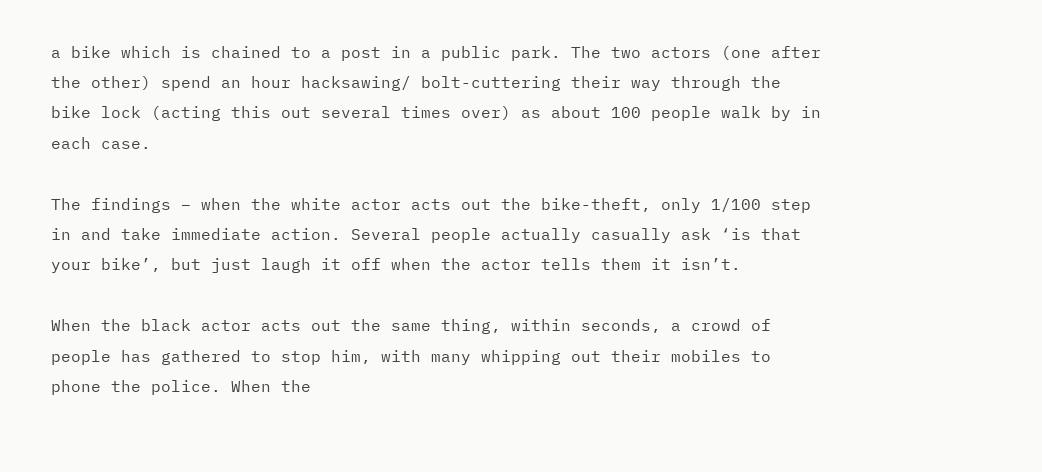a bike which is chained to a post in a public park. The two actors (one after the other) spend an hour hacksawing/ bolt-cuttering their way through the bike lock (acting this out several times over) as about 100 people walk by in each case.

The findings – when the white actor acts out the bike-theft, only 1/100 step in and take immediate action. Several people actually casually ask ‘is that your bike’, but just laugh it off when the actor tells them it isn’t.

When the black actor acts out the same thing, within seconds, a crowd of people has gathered to stop him, with many whipping out their mobiles to phone the police. When the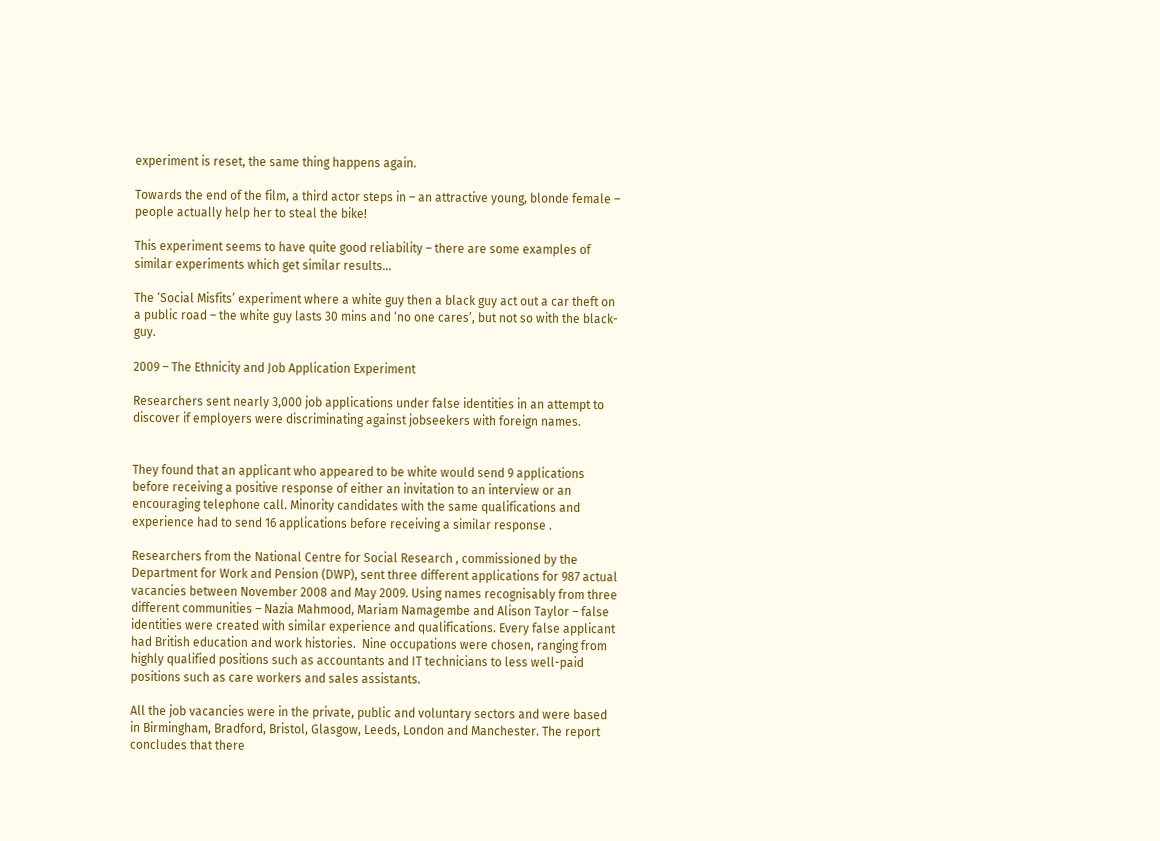experiment is reset, the same thing happens again.

Towards the end of the film, a third actor steps in – an attractive young, blonde female – people actually help her to steal the bike!

This experiment seems to have quite good reliability – there are some examples of similar experiments which get similar results…

The ‘Social Misfits’ experiment where a white guy then a black guy act out a car theft on a public road – the white guy lasts 30 mins and ‘no one cares’, but not so with the black-guy.

2009 – The Ethnicity and Job Application Experiment

Researchers sent nearly 3,000 job applications under false identities in an attempt to discover if employers were discriminating against jobseekers with foreign names.


They found that an applicant who appeared to be white would send 9 applications before receiving a positive response of either an invitation to an interview or an encouraging telephone call. Minority candidates with the same qualifications and experience had to send 16 applications before receiving a similar response .

Researchers from the National Centre for Social Research , commissioned by the Department for Work and Pension (DWP), sent three different applications for 987 actual vacancies between November 2008 and May 2009. Using names recognisably from three different communities – Nazia Mahmood, Mariam Namagembe and Alison Taylor – false identities were created with similar experience and qualifications. Every false applicant had British education and work histories.  Nine occupations were chosen, ranging from highly qualified positions such as accountants and IT technicians to less well-paid positions such as care workers and sales assistants.

All the job vacancies were in the private, public and voluntary sectors and were based in Birmingham, Bradford, Bristol, Glasgow, Leeds, London and Manchester. The report concludes that there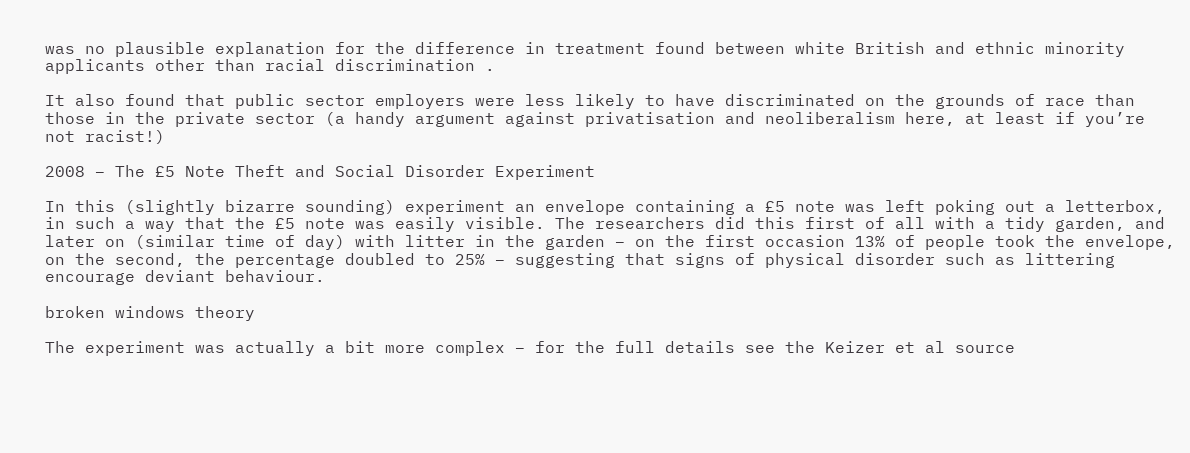was no plausible explanation for the difference in treatment found between white British and ethnic minority applicants other than racial discrimination .

It also found that public sector employers were less likely to have discriminated on the grounds of race than those in the private sector (a handy argument against privatisation and neoliberalism here, at least if you’re not racist!)

2008 – The £5 Note Theft and Social Disorder Experiment

In this (slightly bizarre sounding) experiment an envelope containing a £5 note was left poking out a letterbox, in such a way that the £5 note was easily visible. The researchers did this first of all with a tidy garden, and later on (similar time of day) with litter in the garden – on the first occasion 13% of people took the envelope, on the second, the percentage doubled to 25% – suggesting that signs of physical disorder such as littering encourage deviant behaviour.

broken windows theory

The experiment was actually a bit more complex – for the full details see the Keizer et al source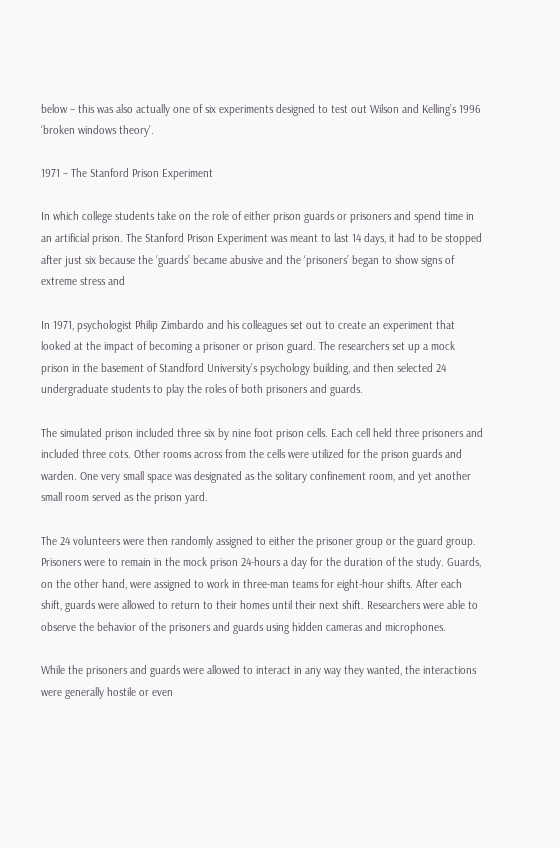below – this was also actually one of six experiments designed to test out Wilson and Kelling’s 1996 ‘broken windows theory’.

1971 – The Stanford Prison Experiment

In which college students take on the role of either prison guards or prisoners and spend time in an artificial prison. The Stanford Prison Experiment was meant to last 14 days, it had to be stopped after just six because the ‘guards’ became abusive and the ‘prisoners’ began to show signs of extreme stress and

In 1971, psychologist Philip Zimbardo and his colleagues set out to create an experiment that looked at the impact of becoming a prisoner or prison guard. The researchers set up a mock prison in the basement of Standford University’s psychology building, and then selected 24 undergraduate students to play the roles of both prisoners and guards.

The simulated prison included three six by nine foot prison cells. Each cell held three prisoners and included three cots. Other rooms across from the cells were utilized for the prison guards and warden. One very small space was designated as the solitary confinement room, and yet another small room served as the prison yard.

The 24 volunteers were then randomly assigned to either the prisoner group or the guard group. Prisoners were to remain in the mock prison 24-hours a day for the duration of the study. Guards, on the other hand, were assigned to work in three-man teams for eight-hour shifts. After each shift, guards were allowed to return to their homes until their next shift. Researchers were able to observe the behavior of the prisoners and guards using hidden cameras and microphones.

While the prisoners and guards were allowed to interact in any way they wanted, the interactions were generally hostile or even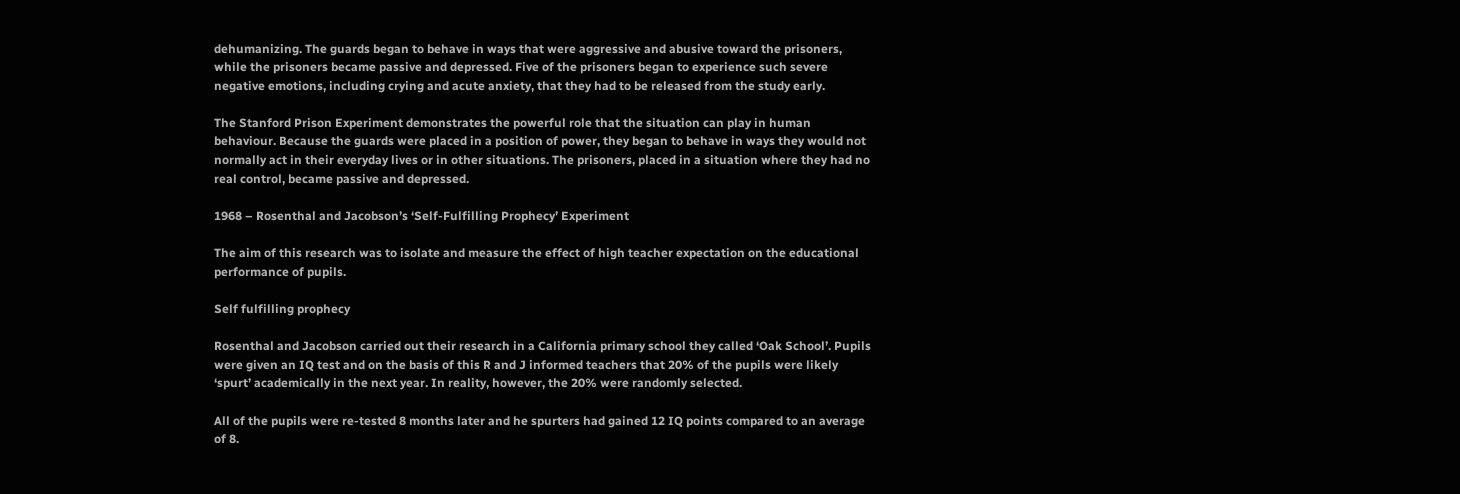dehumanizing. The guards began to behave in ways that were aggressive and abusive toward the prisoners, while the prisoners became passive and depressed. Five of the prisoners began to experience such severe negative emotions, including crying and acute anxiety, that they had to be released from the study early.

The Stanford Prison Experiment demonstrates the powerful role that the situation can play in human behaviour. Because the guards were placed in a position of power, they began to behave in ways they would not normally act in their everyday lives or in other situations. The prisoners, placed in a situation where they had no real control, became passive and depressed.

1968 – Rosenthal and Jacobson’s ‘Self-Fulfilling Prophecy’ Experiment

The aim of this research was to isolate and measure the effect of high teacher expectation on the educational performance of pupils.

Self fulfilling prophecy

Rosenthal and Jacobson carried out their research in a California primary school they called ‘Oak School’. Pupils were given an IQ test and on the basis of this R and J informed teachers that 20% of the pupils were likely ‘spurt’ academically in the next year. In reality, however, the 20% were randomly selected.

All of the pupils were re-tested 8 months later and he spurters had gained 12 IQ points compared to an average of 8.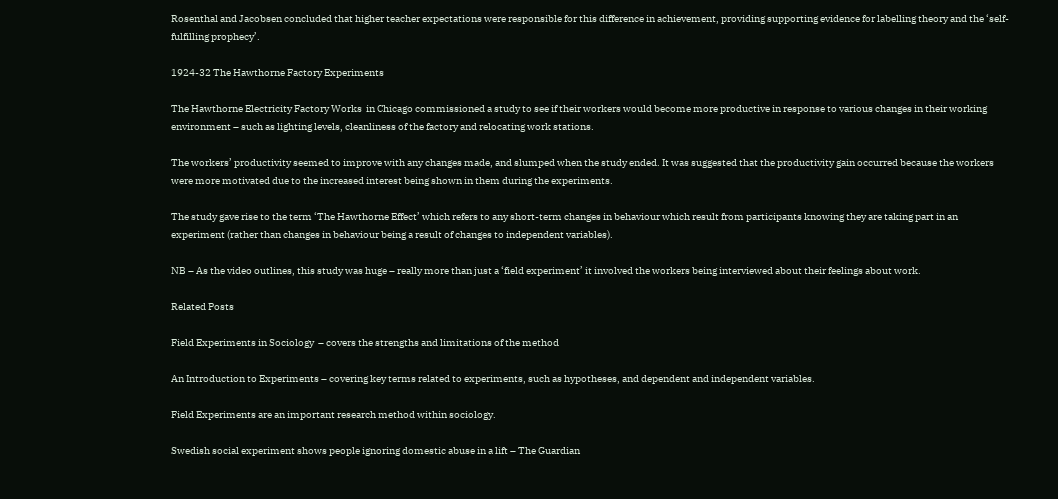Rosenthal and Jacobsen concluded that higher teacher expectations were responsible for this difference in achievement, providing supporting evidence for labelling theory and the ‘self-fulfilling prophecy’.

1924-32 The Hawthorne Factory Experiments

The Hawthorne Electricity Factory Works  in Chicago commissioned a study to see if their workers would become more productive in response to various changes in their working environment – such as lighting levels, cleanliness of the factory and relocating work stations.

The workers’ productivity seemed to improve with any changes made, and slumped when the study ended. It was suggested that the productivity gain occurred because the workers were more motivated due to the increased interest being shown in them during the experiments.

The study gave rise to the term ‘The Hawthorne Effect’ which refers to any short-term changes in behaviour which result from participants knowing they are taking part in an experiment (rather than changes in behaviour being a result of changes to independent variables).

NB – As the video outlines, this study was huge – really more than just a ‘field experiment’ it involved the workers being interviewed about their feelings about work.

Related Posts

Field Experiments in Sociology  – covers the strengths and limitations of the method

An Introduction to Experiments – covering key terms related to experiments, such as hypotheses, and dependent and independent variables.

Field Experiments are an important research method within sociology.

Swedish social experiment shows people ignoring domestic abuse in a lift – The Guardian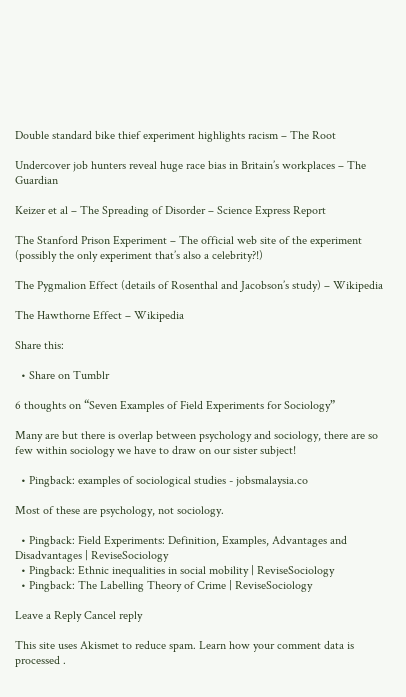Double standard bike thief experiment highlights racism – The Root

Undercover job hunters reveal huge race bias in Britain’s workplaces – The Guardian

Keizer et al – The Spreading of Disorder – Science Express Report

The Stanford Prison Experiment – The official web site of the experiment (possibly the only experiment that’s also a celebrity?!)

The Pygmalion Effect (details of Rosenthal and Jacobson’s study) – Wikipedia

The Hawthorne Effect – Wikipedia

Share this:

  • Share on Tumblr

6 thoughts on “Seven Examples of Field Experiments for Sociology”

Many are but there is overlap between psychology and sociology, there are so few within sociology we have to draw on our sister subject!

  • Pingback: examples of sociological studies - jobsmalaysia.co

Most of these are psychology, not sociology.

  • Pingback: Field Experiments: Definition, Examples, Advantages and Disadvantages | ReviseSociology
  • Pingback: Ethnic inequalities in social mobility | ReviseSociology
  • Pingback: The Labelling Theory of Crime | ReviseSociology

Leave a Reply Cancel reply

This site uses Akismet to reduce spam. Learn how your comment data is processed .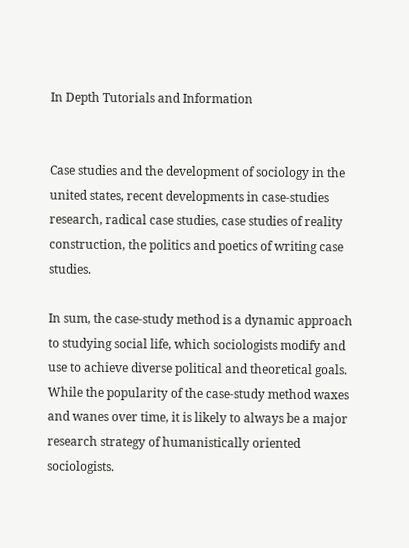In Depth Tutorials and Information


Case studies and the development of sociology in the united states, recent developments in case-studies research, radical case studies, case studies of reality construction, the politics and poetics of writing case studies.

In sum, the case-study method is a dynamic approach to studying social life, which sociologists modify and use to achieve diverse political and theoretical goals. While the popularity of the case-study method waxes and wanes over time, it is likely to always be a major research strategy of humanistically oriented sociologists.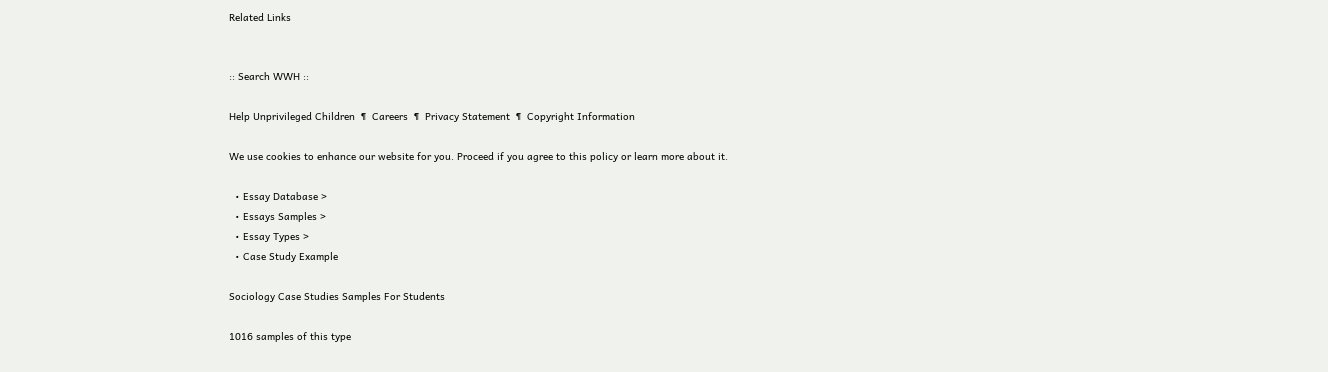Related Links


:: Search WWH ::

Help Unprivileged Children  ¶  Careers  ¶  Privacy Statement  ¶  Copyright Information

We use cookies to enhance our website for you. Proceed if you agree to this policy or learn more about it.

  • Essay Database >
  • Essays Samples >
  • Essay Types >
  • Case Study Example

Sociology Case Studies Samples For Students

1016 samples of this type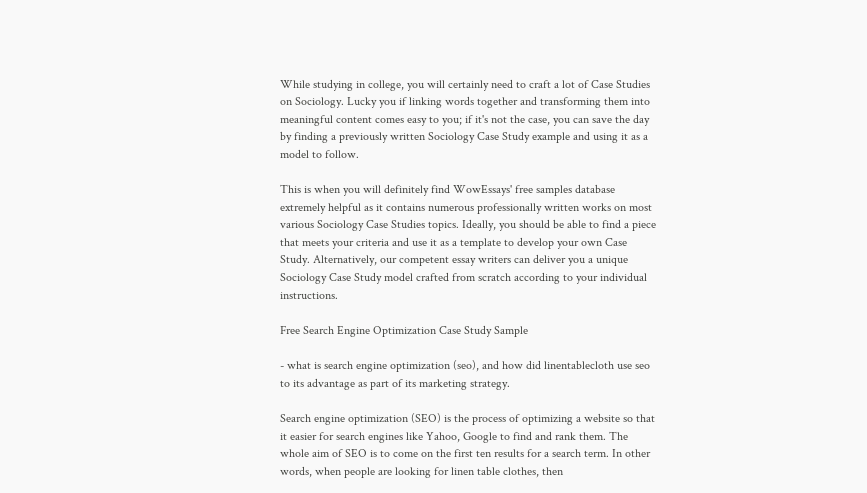While studying in college, you will certainly need to craft a lot of Case Studies on Sociology. Lucky you if linking words together and transforming them into meaningful content comes easy to you; if it's not the case, you can save the day by finding a previously written Sociology Case Study example and using it as a model to follow.

This is when you will definitely find WowEssays' free samples database extremely helpful as it contains numerous professionally written works on most various Sociology Case Studies topics. Ideally, you should be able to find a piece that meets your criteria and use it as a template to develop your own Case Study. Alternatively, our competent essay writers can deliver you a unique Sociology Case Study model crafted from scratch according to your individual instructions.

Free Search Engine Optimization Case Study Sample

- what is search engine optimization (seo), and how did linentablecloth use seo to its advantage as part of its marketing strategy.

Search engine optimization (SEO) is the process of optimizing a website so that it easier for search engines like Yahoo, Google to find and rank them. The whole aim of SEO is to come on the first ten results for a search term. In other words, when people are looking for linen table clothes, then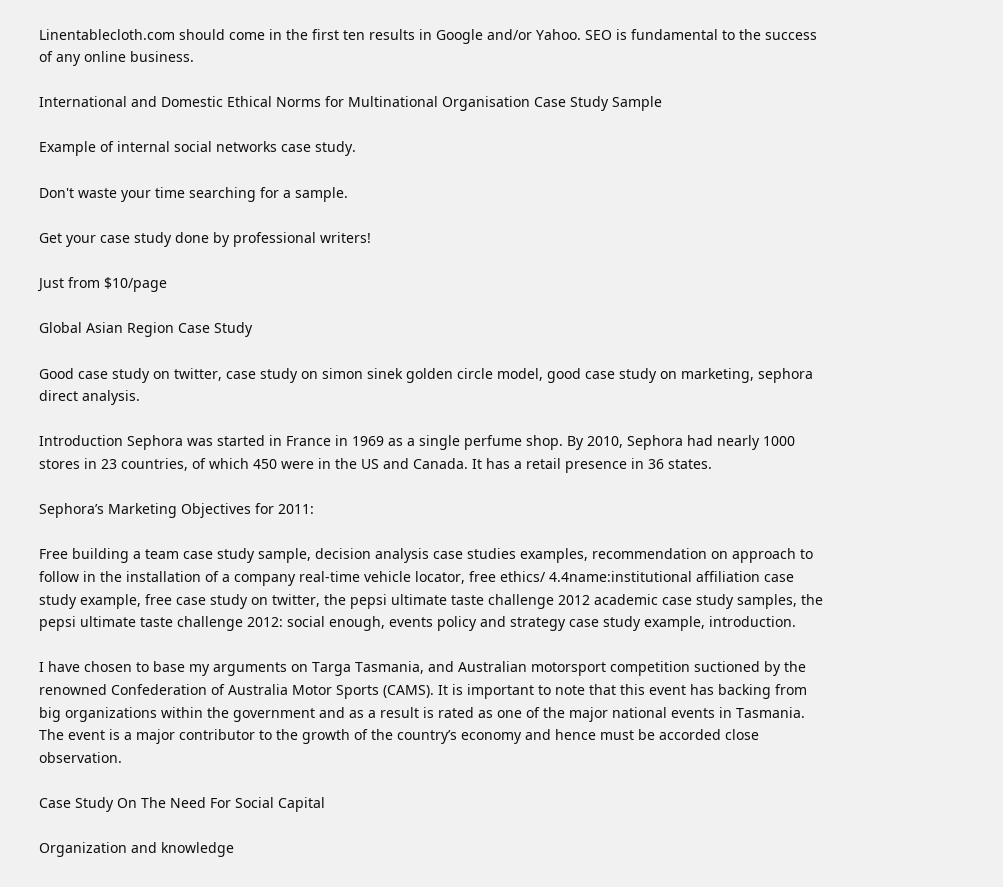Linentablecloth.com should come in the first ten results in Google and/or Yahoo. SEO is fundamental to the success of any online business.

International and Domestic Ethical Norms for Multinational Organisation Case Study Sample

Example of internal social networks case study.

Don't waste your time searching for a sample.

Get your case study done by professional writers!

Just from $10/page

Global Asian Region Case Study

Good case study on twitter, case study on simon sinek golden circle model, good case study on marketing, sephora direct analysis.

Introduction Sephora was started in France in 1969 as a single perfume shop. By 2010, Sephora had nearly 1000 stores in 23 countries, of which 450 were in the US and Canada. It has a retail presence in 36 states.

Sephora’s Marketing Objectives for 2011:

Free building a team case study sample, decision analysis case studies examples, recommendation on approach to follow in the installation of a company real-time vehicle locator, free ethics/ 4.4name:institutional affiliation case study example, free case study on twitter, the pepsi ultimate taste challenge 2012 academic case study samples, the pepsi ultimate taste challenge 2012: social enough, events policy and strategy case study example, introduction.

I have chosen to base my arguments on Targa Tasmania, and Australian motorsport competition suctioned by the renowned Confederation of Australia Motor Sports (CAMS). It is important to note that this event has backing from big organizations within the government and as a result is rated as one of the major national events in Tasmania. The event is a major contributor to the growth of the country’s economy and hence must be accorded close observation.

Case Study On The Need For Social Capital

Organization and knowledge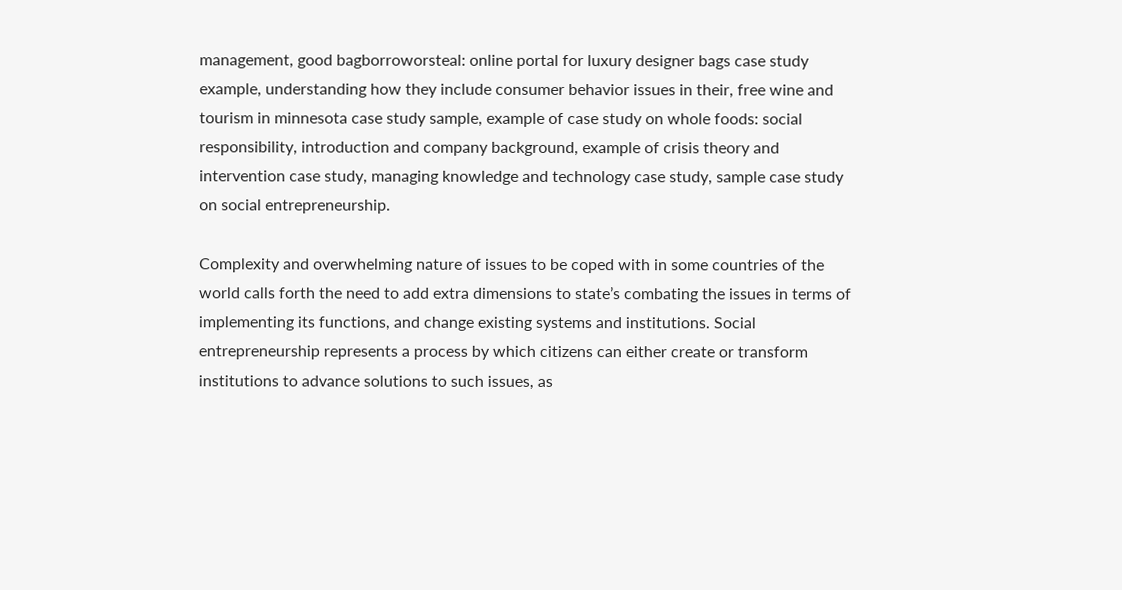management, good bagborroworsteal: online portal for luxury designer bags case study example, understanding how they include consumer behavior issues in their, free wine and tourism in minnesota case study sample, example of case study on whole foods: social responsibility, introduction and company background, example of crisis theory and intervention case study, managing knowledge and technology case study, sample case study on social entrepreneurship.

Complexity and overwhelming nature of issues to be coped with in some countries of the world calls forth the need to add extra dimensions to state’s combating the issues in terms of implementing its functions, and change existing systems and institutions. Social entrepreneurship represents a process by which citizens can either create or transform institutions to advance solutions to such issues, as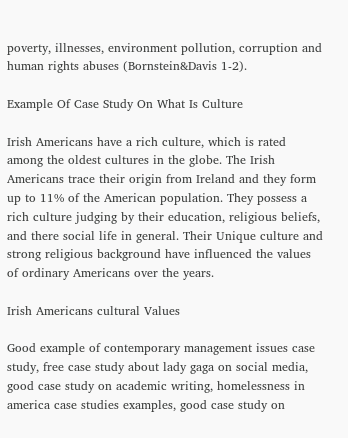poverty, illnesses, environment pollution, corruption and human rights abuses (Bornstein&Davis 1-2).

Example Of Case Study On What Is Culture

Irish Americans have a rich culture, which is rated among the oldest cultures in the globe. The Irish Americans trace their origin from Ireland and they form up to 11% of the American population. They possess a rich culture judging by their education, religious beliefs, and there social life in general. Their Unique culture and strong religious background have influenced the values of ordinary Americans over the years.

Irish Americans cultural Values

Good example of contemporary management issues case study, free case study about lady gaga on social media, good case study on academic writing, homelessness in america case studies examples, good case study on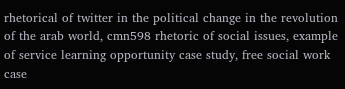rhetorical of twitter in the political change in the revolution of the arab world, cmn598 rhetoric of social issues, example of service learning opportunity case study, free social work case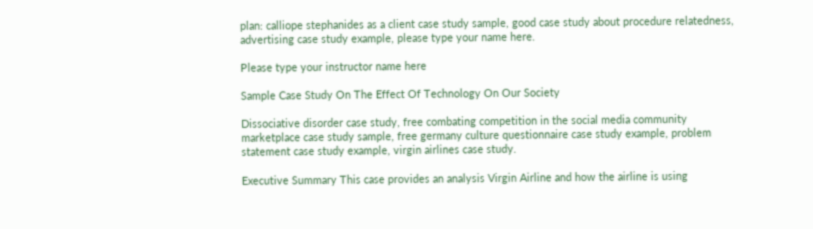plan: calliope stephanides as a client case study sample, good case study about procedure relatedness, advertising case study example, please type your name here.

Please type your instructor name here

Sample Case Study On The Effect Of Technology On Our Society

Dissociative disorder case study, free combating competition in the social media community marketplace case study sample, free germany culture questionnaire case study example, problem statement case study example, virgin airlines case study.

Executive Summary This case provides an analysis Virgin Airline and how the airline is using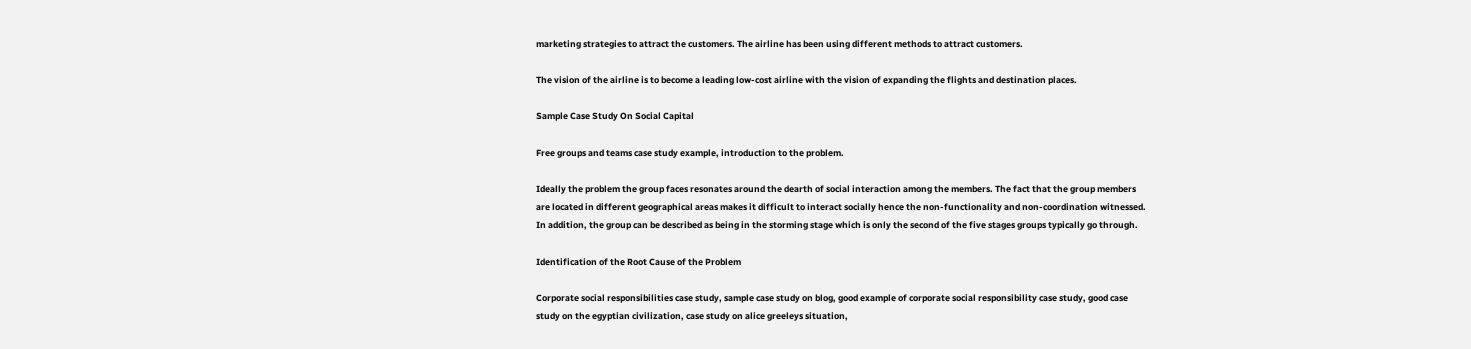marketing strategies to attract the customers. The airline has been using different methods to attract customers.

The vision of the airline is to become a leading low-cost airline with the vision of expanding the flights and destination places.

Sample Case Study On Social Capital

Free groups and teams case study example, introduction to the problem.

Ideally the problem the group faces resonates around the dearth of social interaction among the members. The fact that the group members are located in different geographical areas makes it difficult to interact socially hence the non-functionality and non-coordination witnessed. In addition, the group can be described as being in the storming stage which is only the second of the five stages groups typically go through.

Identification of the Root Cause of the Problem

Corporate social responsibilities case study, sample case study on blog, good example of corporate social responsibility case study, good case study on the egyptian civilization, case study on alice greeleys situation,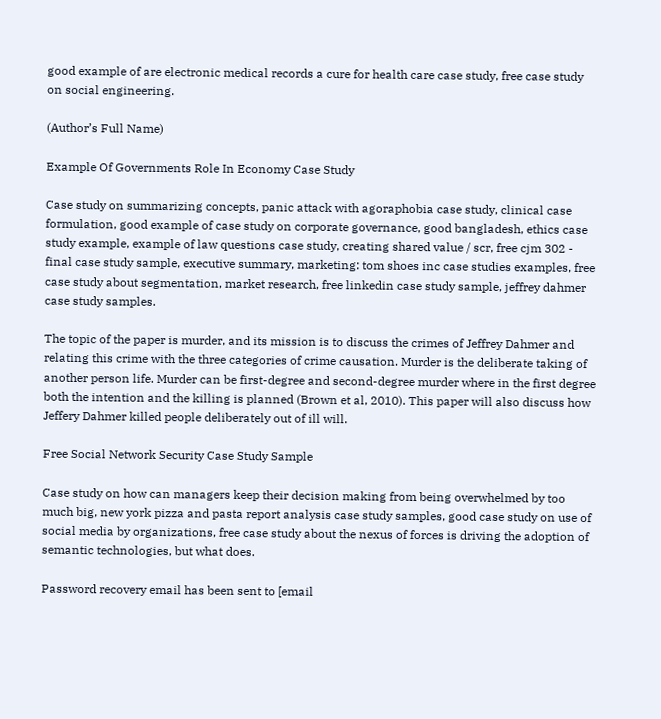good example of are electronic medical records a cure for health care case study, free case study on social engineering.

(Author’s Full Name)

Example Of Governments Role In Economy Case Study

Case study on summarizing concepts, panic attack with agoraphobia case study, clinical case formulation, good example of case study on corporate governance, good bangladesh, ethics case study example, example of law questions case study, creating shared value / scr, free cjm 302 - final case study sample, executive summary, marketing: tom shoes inc case studies examples, free case study about segmentation, market research, free linkedin case study sample, jeffrey dahmer case study samples.

The topic of the paper is murder, and its mission is to discuss the crimes of Jeffrey Dahmer and relating this crime with the three categories of crime causation. Murder is the deliberate taking of another person life. Murder can be first-degree and second-degree murder where in the first degree both the intention and the killing is planned (Brown et al, 2010). This paper will also discuss how Jeffery Dahmer killed people deliberately out of ill will.

Free Social Network Security Case Study Sample

Case study on how can managers keep their decision making from being overwhelmed by too much big, new york pizza and pasta report analysis case study samples, good case study on use of social media by organizations, free case study about the nexus of forces is driving the adoption of semantic technologies, but what does.

Password recovery email has been sent to [email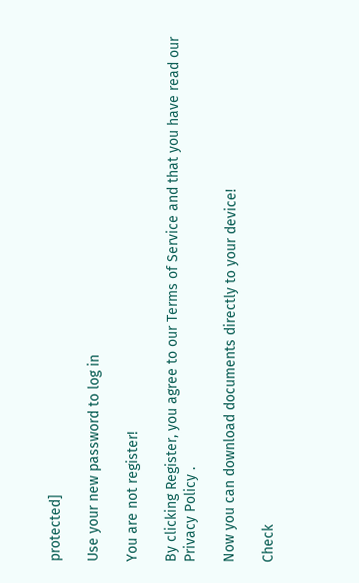protected]

Use your new password to log in

You are not register!

By clicking Register, you agree to our Terms of Service and that you have read our Privacy Policy .

Now you can download documents directly to your device!

Check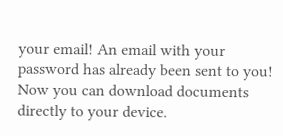your email! An email with your password has already been sent to you! Now you can download documents directly to your device.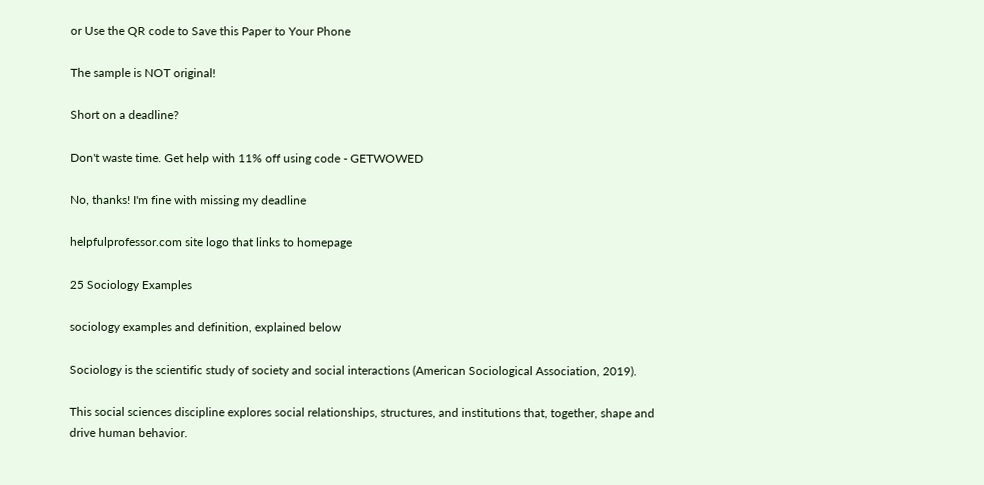or Use the QR code to Save this Paper to Your Phone

The sample is NOT original!

Short on a deadline?

Don't waste time. Get help with 11% off using code - GETWOWED

No, thanks! I'm fine with missing my deadline

helpfulprofessor.com site logo that links to homepage

25 Sociology Examples

sociology examples and definition, explained below

Sociology is the scientific study of society and social interactions (American Sociological Association, 2019).

This social sciences discipline explores social relationships, structures, and institutions that, together, shape and drive human behavior.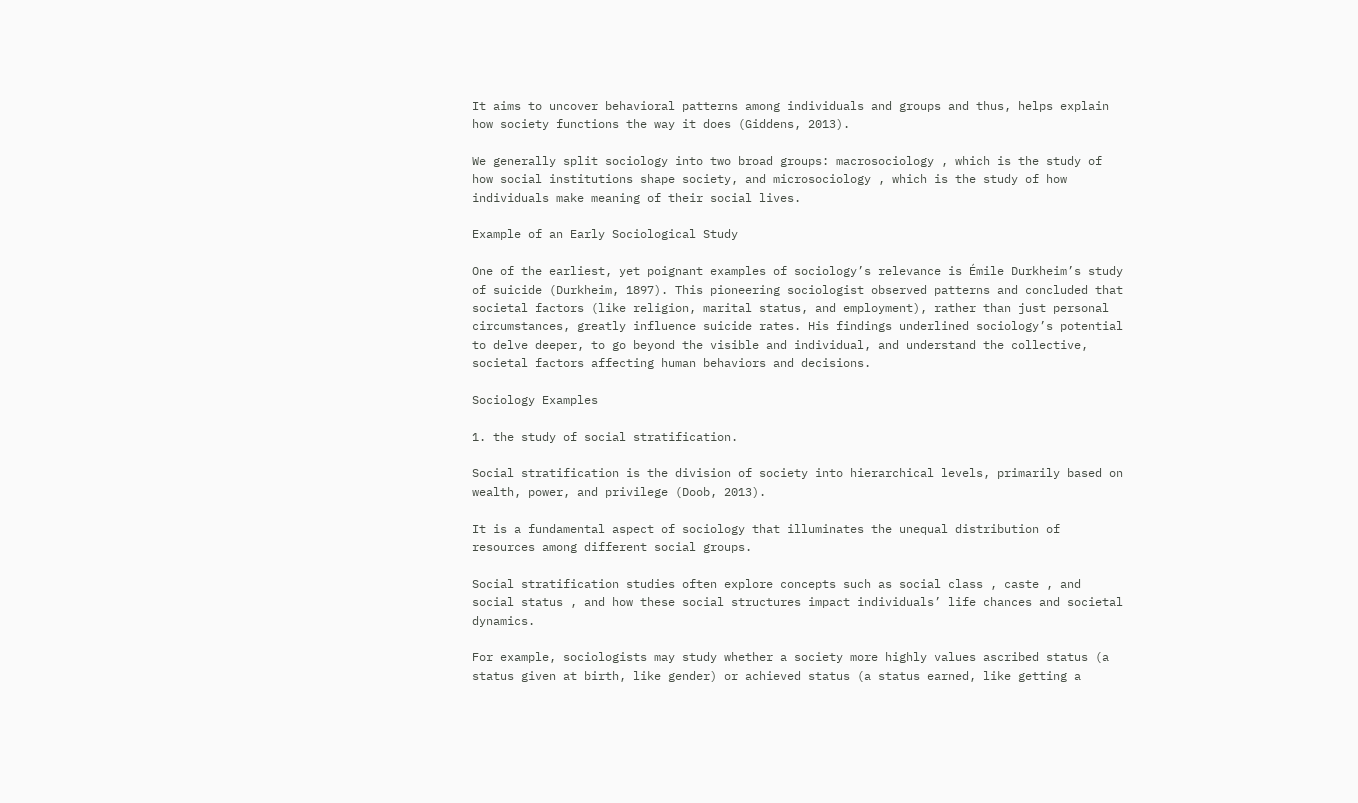It aims to uncover behavioral patterns among individuals and groups and thus, helps explain how society functions the way it does (Giddens, 2013).

We generally split sociology into two broad groups: macrosociology , which is the study of how social institutions shape society, and microsociology , which is the study of how individuals make meaning of their social lives.

Example of an Early Sociological Study

One of the earliest, yet poignant examples of sociology’s relevance is Émile Durkheim’s study of suicide (Durkheim, 1897). This pioneering sociologist observed patterns and concluded that societal factors (like religion, marital status, and employment), rather than just personal circumstances, greatly influence suicide rates. His findings underlined sociology’s potential to delve deeper, to go beyond the visible and individual, and understand the collective, societal factors affecting human behaviors and decisions.

Sociology Examples

1. the study of social stratification.

Social stratification is the division of society into hierarchical levels, primarily based on wealth, power, and privilege (Doob, 2013).

It is a fundamental aspect of sociology that illuminates the unequal distribution of resources among different social groups.

Social stratification studies often explore concepts such as social class , caste , and social status , and how these social structures impact individuals’ life chances and societal dynamics.

For example, sociologists may study whether a society more highly values ascribed status (a status given at birth, like gender) or achieved status (a status earned, like getting a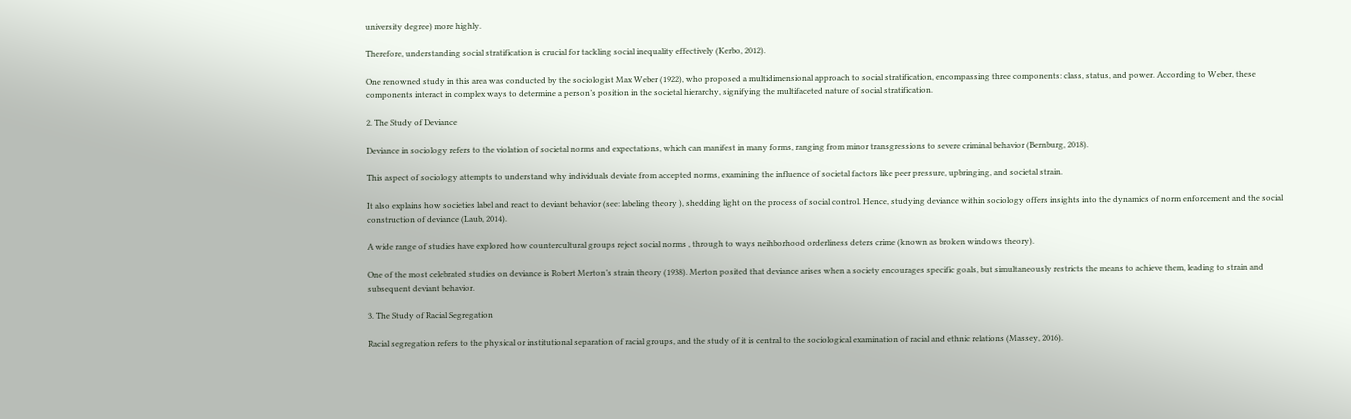university degree) more highly.

Therefore, understanding social stratification is crucial for tackling social inequality effectively (Kerbo, 2012).

One renowned study in this area was conducted by the sociologist Max Weber (1922), who proposed a multidimensional approach to social stratification, encompassing three components: class, status, and power. According to Weber, these components interact in complex ways to determine a person’s position in the societal hierarchy, signifying the multifaceted nature of social stratification.

2. The Study of Deviance

Deviance in sociology refers to the violation of societal norms and expectations, which can manifest in many forms, ranging from minor transgressions to severe criminal behavior (Bernburg, 2018).

This aspect of sociology attempts to understand why individuals deviate from accepted norms, examining the influence of societal factors like peer pressure, upbringing, and societal strain.

It also explains how societies label and react to deviant behavior (see: labeling theory ), shedding light on the process of social control. Hence, studying deviance within sociology offers insights into the dynamics of norm enforcement and the social construction of deviance (Laub, 2014).

A wide range of studies have explored how countercultural groups reject social norms , through to ways neihborhood orderliness deters crime (known as broken windows theory).

One of the most celebrated studies on deviance is Robert Merton’s strain theory (1938). Merton posited that deviance arises when a society encourages specific goals, but simultaneously restricts the means to achieve them, leading to strain and subsequent deviant behavior.

3. The Study of Racial Segregation

Racial segregation refers to the physical or institutional separation of racial groups, and the study of it is central to the sociological examination of racial and ethnic relations (Massey, 2016).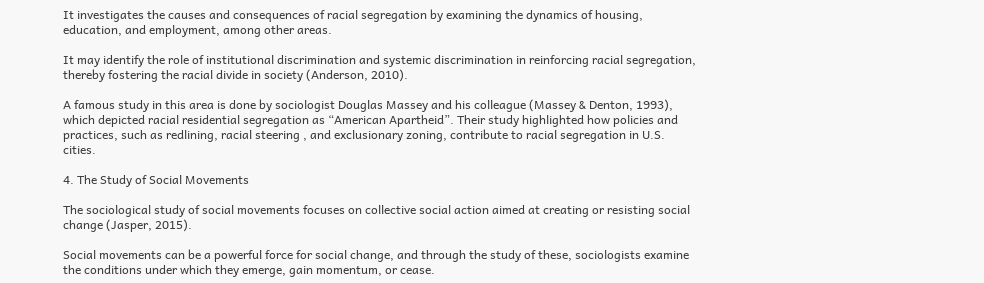It investigates the causes and consequences of racial segregation by examining the dynamics of housing, education, and employment, among other areas.

It may identify the role of institutional discrimination and systemic discrimination in reinforcing racial segregation, thereby fostering the racial divide in society (Anderson, 2010).

A famous study in this area is done by sociologist Douglas Massey and his colleague (Massey & Denton, 1993), which depicted racial residential segregation as “American Apartheid”. Their study highlighted how policies and practices, such as redlining, racial steering , and exclusionary zoning, contribute to racial segregation in U.S. cities.

4. The Study of Social Movements

The sociological study of social movements focuses on collective social action aimed at creating or resisting social change (Jasper, 2015).

Social movements can be a powerful force for social change, and through the study of these, sociologists examine the conditions under which they emerge, gain momentum, or cease.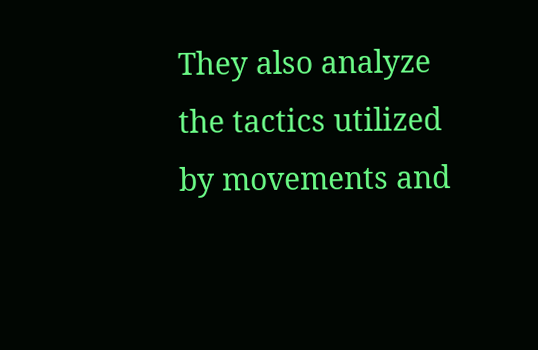They also analyze the tactics utilized by movements and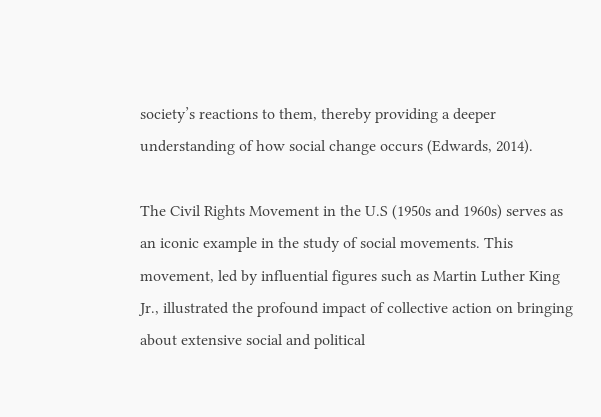society’s reactions to them, thereby providing a deeper understanding of how social change occurs (Edwards, 2014).

The Civil Rights Movement in the U.S (1950s and 1960s) serves as an iconic example in the study of social movements. This movement, led by influential figures such as Martin Luther King Jr., illustrated the profound impact of collective action on bringing about extensive social and political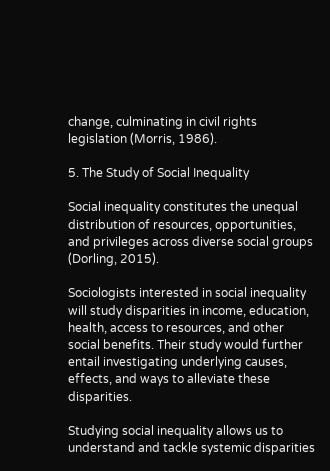change, culminating in civil rights legislation (Morris, 1986).

5. The Study of Social Inequality

Social inequality constitutes the unequal distribution of resources, opportunities, and privileges across diverse social groups (Dorling, 2015).

Sociologists interested in social inequality will study disparities in income, education, health, access to resources, and other social benefits. Their study would further entail investigating underlying causes, effects, and ways to alleviate these disparities.

Studying social inequality allows us to understand and tackle systemic disparities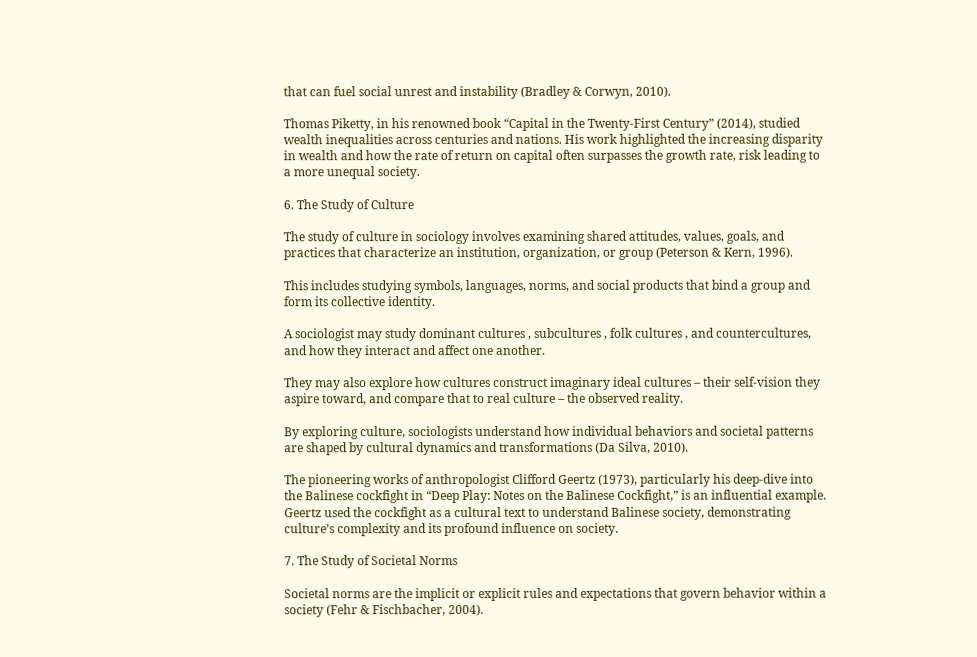that can fuel social unrest and instability (Bradley & Corwyn, 2010).

Thomas Piketty, in his renowned book “Capital in the Twenty-First Century” (2014), studied wealth inequalities across centuries and nations. His work highlighted the increasing disparity in wealth and how the rate of return on capital often surpasses the growth rate, risk leading to a more unequal society.

6. The Study of Culture

The study of culture in sociology involves examining shared attitudes, values, goals, and practices that characterize an institution, organization, or group (Peterson & Kern, 1996).

This includes studying symbols, languages, norms, and social products that bind a group and form its collective identity.

A sociologist may study dominant cultures , subcultures , folk cultures , and countercultures, and how they interact and affect one another.

They may also explore how cultures construct imaginary ideal cultures – their self-vision they aspire toward, and compare that to real culture – the observed reality.

By exploring culture, sociologists understand how individual behaviors and societal patterns are shaped by cultural dynamics and transformations (Da Silva, 2010).

The pioneering works of anthropologist Clifford Geertz (1973), particularly his deep-dive into the Balinese cockfight in “Deep Play: Notes on the Balinese Cockfight,” is an influential example. Geertz used the cockfight as a cultural text to understand Balinese society, demonstrating culture’s complexity and its profound influence on society.

7. The Study of Societal Norms

Societal norms are the implicit or explicit rules and expectations that govern behavior within a society (Fehr & Fischbacher, 2004).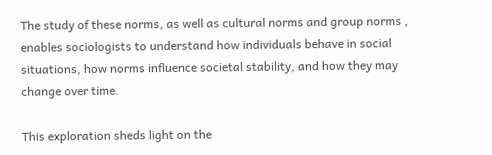The study of these norms, as well as cultural norms and group norms , enables sociologists to understand how individuals behave in social situations, how norms influence societal stability, and how they may change over time.

This exploration sheds light on the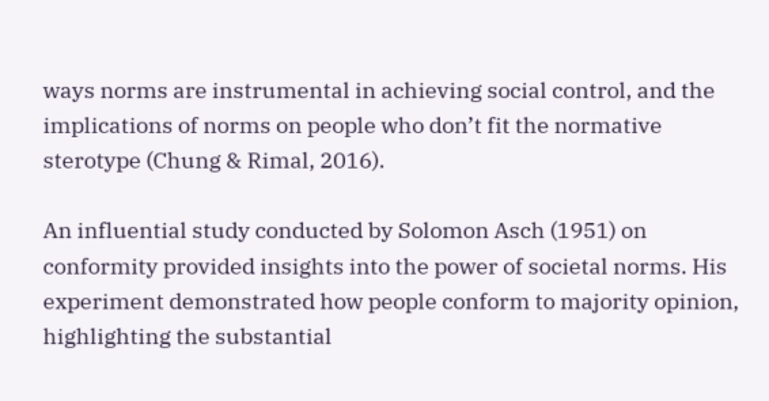ways norms are instrumental in achieving social control, and the implications of norms on people who don’t fit the normative sterotype (Chung & Rimal, 2016).

An influential study conducted by Solomon Asch (1951) on conformity provided insights into the power of societal norms. His experiment demonstrated how people conform to majority opinion, highlighting the substantial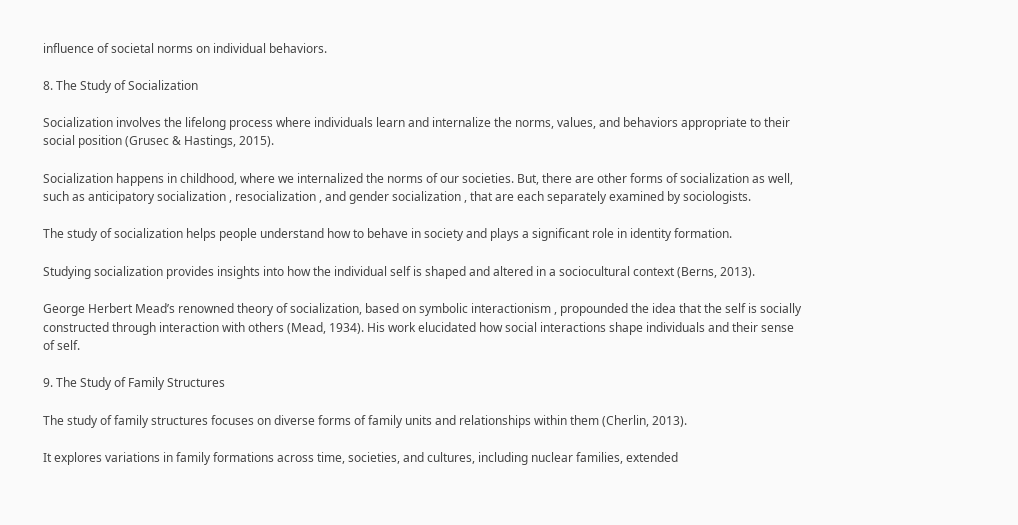influence of societal norms on individual behaviors.

8. The Study of Socialization

Socialization involves the lifelong process where individuals learn and internalize the norms, values, and behaviors appropriate to their social position (Grusec & Hastings, 2015).

Socialization happens in childhood, where we internalized the norms of our societies. But, there are other forms of socialization as well, such as anticipatory socialization , resocialization , and gender socialization , that are each separately examined by sociologists.

The study of socialization helps people understand how to behave in society and plays a significant role in identity formation.

Studying socialization provides insights into how the individual self is shaped and altered in a sociocultural context (Berns, 2013).

George Herbert Mead’s renowned theory of socialization, based on symbolic interactionism , propounded the idea that the self is socially constructed through interaction with others (Mead, 1934). His work elucidated how social interactions shape individuals and their sense of self.

9. The Study of Family Structures

The study of family structures focuses on diverse forms of family units and relationships within them (Cherlin, 2013).

It explores variations in family formations across time, societies, and cultures, including nuclear families, extended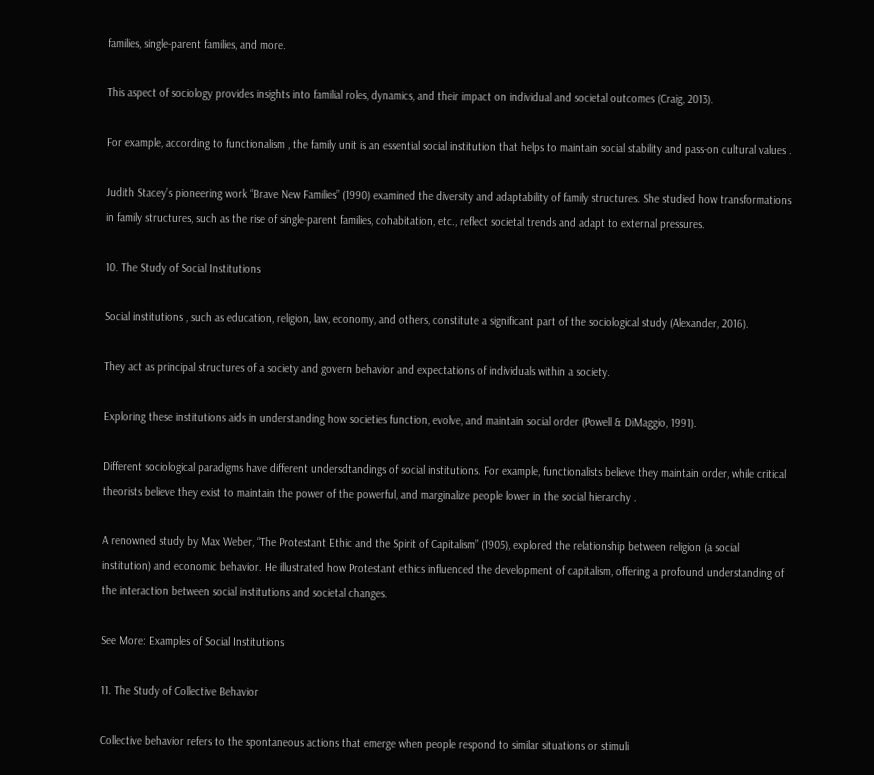families, single-parent families, and more.

This aspect of sociology provides insights into familial roles, dynamics, and their impact on individual and societal outcomes (Craig, 2013).

For example, according to functionalism , the family unit is an essential social institution that helps to maintain social stability and pass-on cultural values .

Judith Stacey’s pioneering work “Brave New Families” (1990) examined the diversity and adaptability of family structures. She studied how transformations in family structures, such as the rise of single-parent families, cohabitation, etc., reflect societal trends and adapt to external pressures.

10. The Study of Social Institutions

Social institutions , such as education, religion, law, economy, and others, constitute a significant part of the sociological study (Alexander, 2016).

They act as principal structures of a society and govern behavior and expectations of individuals within a society.

Exploring these institutions aids in understanding how societies function, evolve, and maintain social order (Powell & DiMaggio, 1991).

Different sociological paradigms have different undersdtandings of social institutions. For example, functionalists believe they maintain order, while critical theorists believe they exist to maintain the power of the powerful, and marginalize people lower in the social hierarchy .

A renowned study by Max Weber, “The Protestant Ethic and the Spirit of Capitalism” (1905), explored the relationship between religion (a social institution) and economic behavior. He illustrated how Protestant ethics influenced the development of capitalism, offering a profound understanding of the interaction between social institutions and societal changes.

See More: Examples of Social Institutions

11. The Study of Collective Behavior

Collective behavior refers to the spontaneous actions that emerge when people respond to similar situations or stimuli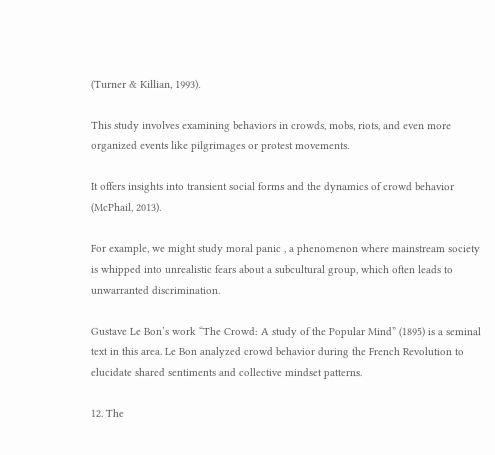(Turner & Killian, 1993).

This study involves examining behaviors in crowds, mobs, riots, and even more organized events like pilgrimages or protest movements.

It offers insights into transient social forms and the dynamics of crowd behavior (McPhail, 2013).

For example, we might study moral panic , a phenomenon where mainstream society is whipped into unrealistic fears about a subcultural group, which often leads to unwarranted discrimination.

Gustave Le Bon’s work “The Crowd: A study of the Popular Mind” (1895) is a seminal text in this area. Le Bon analyzed crowd behavior during the French Revolution to elucidate shared sentiments and collective mindset patterns.

12. The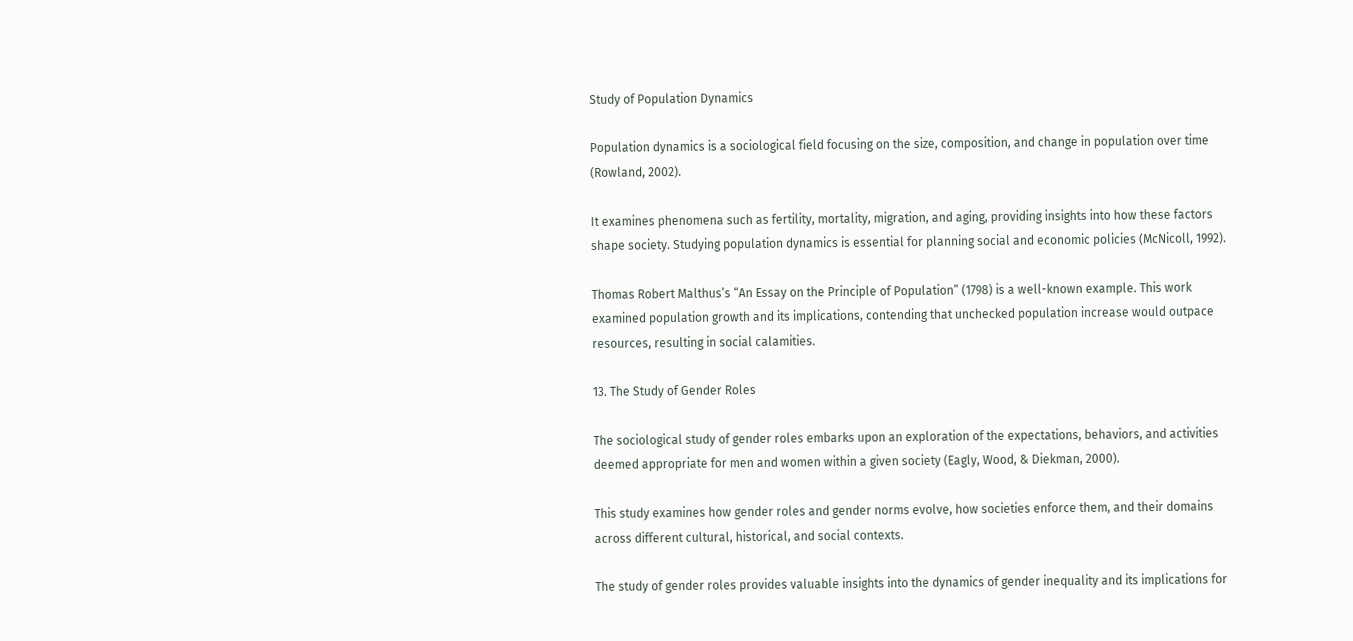Study of Population Dynamics

Population dynamics is a sociological field focusing on the size, composition, and change in population over time (Rowland, 2002).

It examines phenomena such as fertility, mortality, migration, and aging, providing insights into how these factors shape society. Studying population dynamics is essential for planning social and economic policies (McNicoll, 1992).

Thomas Robert Malthus’s “An Essay on the Principle of Population” (1798) is a well-known example. This work examined population growth and its implications, contending that unchecked population increase would outpace resources, resulting in social calamities.

13. The Study of Gender Roles

The sociological study of gender roles embarks upon an exploration of the expectations, behaviors, and activities deemed appropriate for men and women within a given society (Eagly, Wood, & Diekman, 2000).

This study examines how gender roles and gender norms evolve, how societies enforce them, and their domains across different cultural, historical, and social contexts.

The study of gender roles provides valuable insights into the dynamics of gender inequality and its implications for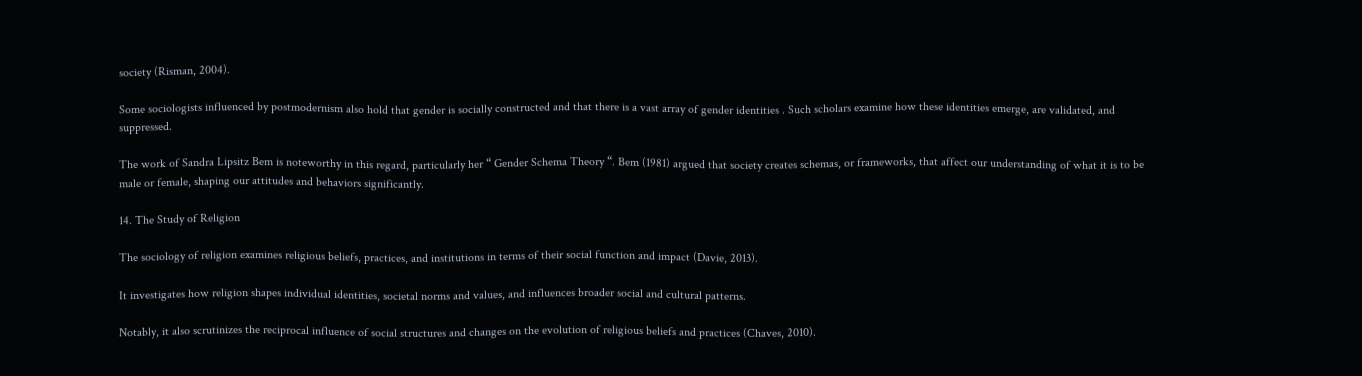society (Risman, 2004).

Some sociologists influenced by postmodernism also hold that gender is socially constructed and that there is a vast array of gender identities . Such scholars examine how these identities emerge, are validated, and suppressed.

The work of Sandra Lipsitz Bem is noteworthy in this regard, particularly her “ Gender Schema Theory “. Bem (1981) argued that society creates schemas, or frameworks, that affect our understanding of what it is to be male or female, shaping our attitudes and behaviors significantly.

14. The Study of Religion

The sociology of religion examines religious beliefs, practices, and institutions in terms of their social function and impact (Davie, 2013).

It investigates how religion shapes individual identities, societal norms and values, and influences broader social and cultural patterns.

Notably, it also scrutinizes the reciprocal influence of social structures and changes on the evolution of religious beliefs and practices (Chaves, 2010).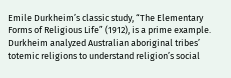Emile Durkheim’s classic study, “The Elementary Forms of Religious Life” (1912), is a prime example. Durkheim analyzed Australian aboriginal tribes’ totemic religions to understand religion’s social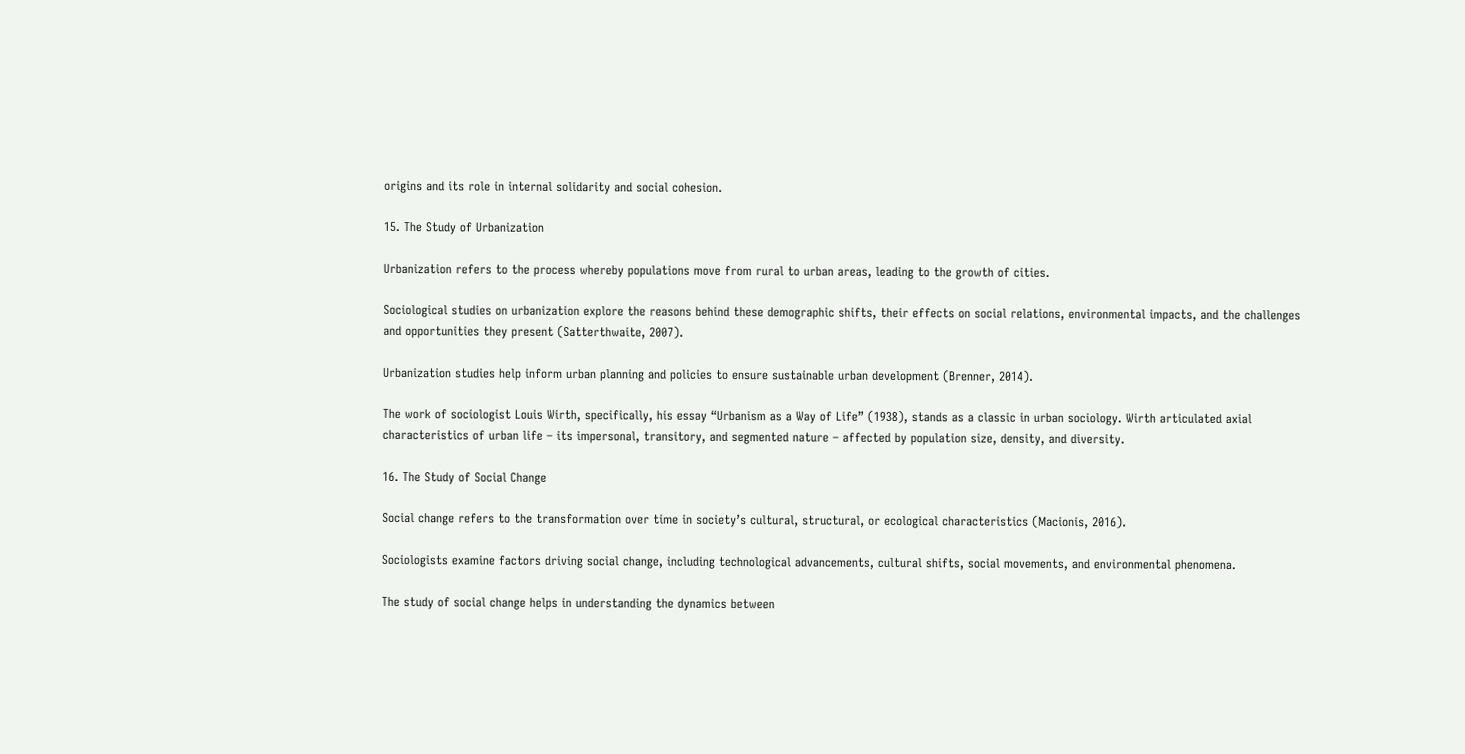origins and its role in internal solidarity and social cohesion.

15. The Study of Urbanization

Urbanization refers to the process whereby populations move from rural to urban areas, leading to the growth of cities.

Sociological studies on urbanization explore the reasons behind these demographic shifts, their effects on social relations, environmental impacts, and the challenges and opportunities they present (Satterthwaite, 2007).

Urbanization studies help inform urban planning and policies to ensure sustainable urban development (Brenner, 2014).

The work of sociologist Louis Wirth, specifically, his essay “Urbanism as a Way of Life” (1938), stands as a classic in urban sociology. Wirth articulated axial characteristics of urban life – its impersonal, transitory, and segmented nature – affected by population size, density, and diversity.

16. The Study of Social Change

Social change refers to the transformation over time in society’s cultural, structural, or ecological characteristics (Macionis, 2016).

Sociologists examine factors driving social change, including technological advancements, cultural shifts, social movements, and environmental phenomena.

The study of social change helps in understanding the dynamics between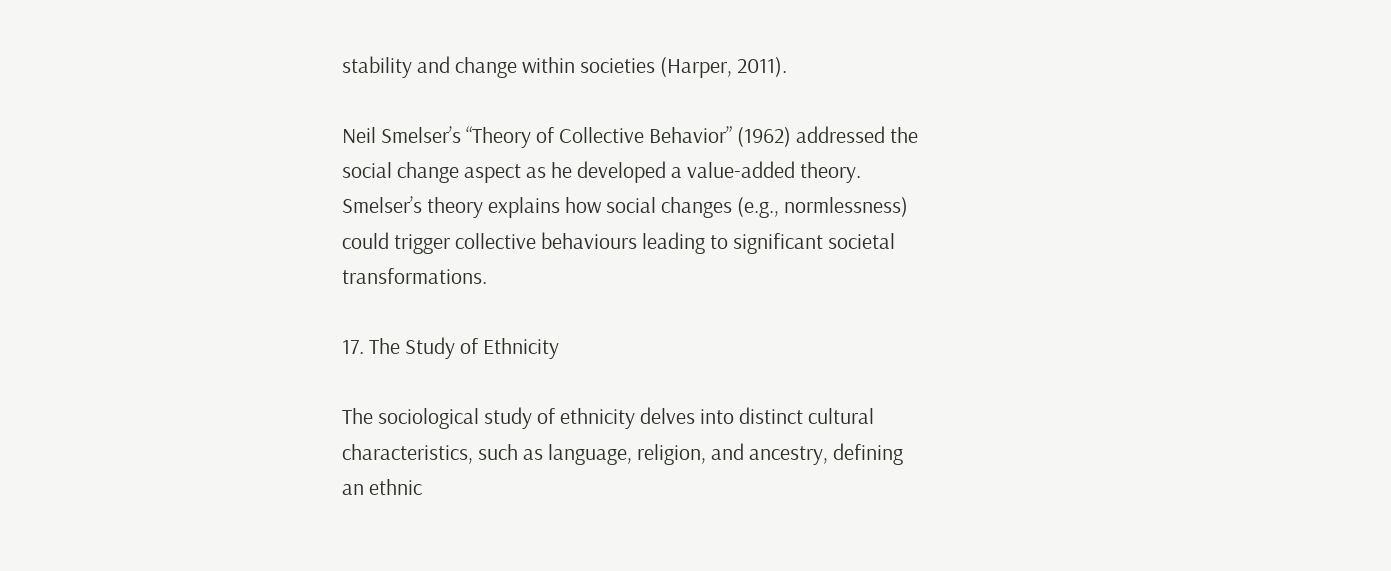stability and change within societies (Harper, 2011).

Neil Smelser’s “Theory of Collective Behavior” (1962) addressed the social change aspect as he developed a value-added theory. Smelser’s theory explains how social changes (e.g., normlessness) could trigger collective behaviours leading to significant societal transformations.

17. The Study of Ethnicity

The sociological study of ethnicity delves into distinct cultural characteristics, such as language, religion, and ancestry, defining an ethnic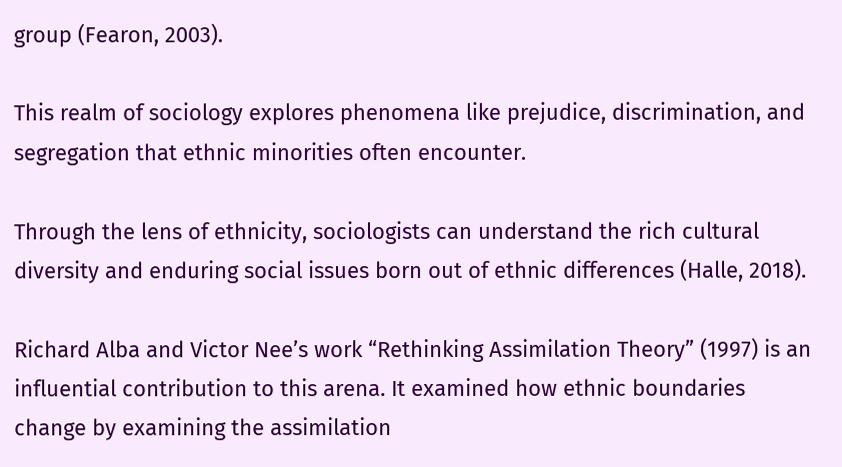group (Fearon, 2003).

This realm of sociology explores phenomena like prejudice, discrimination, and segregation that ethnic minorities often encounter.

Through the lens of ethnicity, sociologists can understand the rich cultural diversity and enduring social issues born out of ethnic differences (Halle, 2018).

Richard Alba and Victor Nee’s work “Rethinking Assimilation Theory” (1997) is an influential contribution to this arena. It examined how ethnic boundaries change by examining the assimilation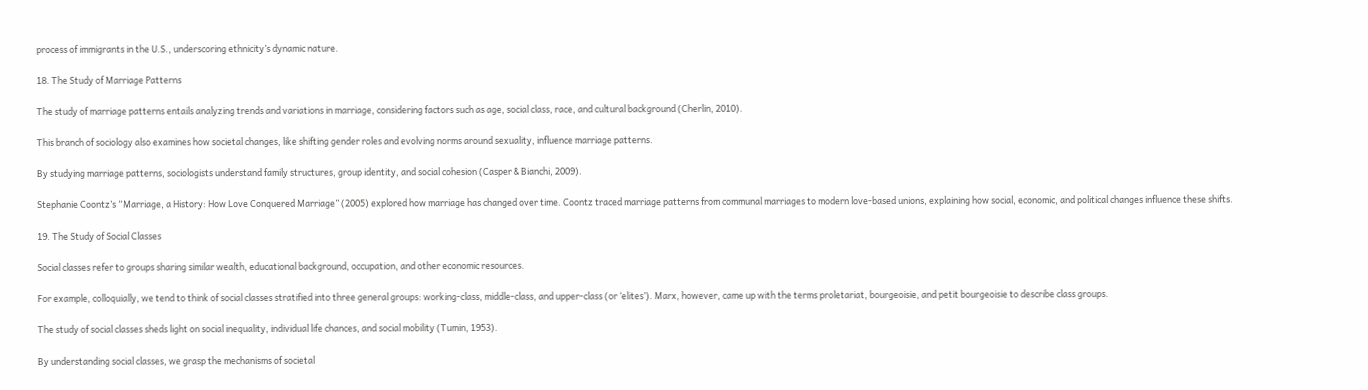process of immigrants in the U.S., underscoring ethnicity’s dynamic nature.

18. The Study of Marriage Patterns

The study of marriage patterns entails analyzing trends and variations in marriage, considering factors such as age, social class, race, and cultural background (Cherlin, 2010).

This branch of sociology also examines how societal changes, like shifting gender roles and evolving norms around sexuality, influence marriage patterns.

By studying marriage patterns, sociologists understand family structures, group identity, and social cohesion (Casper & Bianchi, 2009).

Stephanie Coontz’s “Marriage, a History: How Love Conquered Marriage” (2005) explored how marriage has changed over time. Coontz traced marriage patterns from communal marriages to modern love-based unions, explaining how social, economic, and political changes influence these shifts.

19. The Study of Social Classes

Social classes refer to groups sharing similar wealth, educational background, occupation, and other economic resources.

For example, colloquially, we tend to think of social classes stratified into three general groups: working-class, middle-class, and upper-class (or ‘elites’). Marx, however, came up with the terms proletariat, bourgeoisie, and petit bourgeoisie to describe class groups.

The study of social classes sheds light on social inequality, individual life chances, and social mobility (Tumin, 1953).

By understanding social classes, we grasp the mechanisms of societal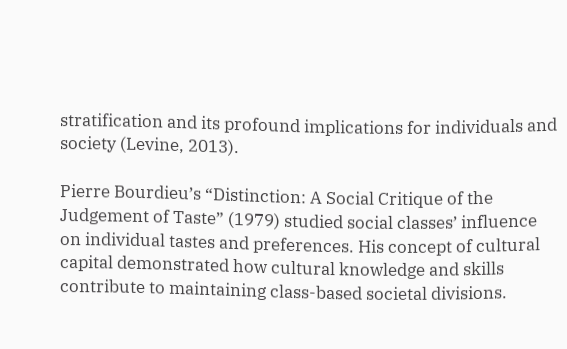stratification and its profound implications for individuals and society (Levine, 2013).

Pierre Bourdieu’s “Distinction: A Social Critique of the Judgement of Taste” (1979) studied social classes’ influence on individual tastes and preferences. His concept of cultural capital demonstrated how cultural knowledge and skills contribute to maintaining class-based societal divisions.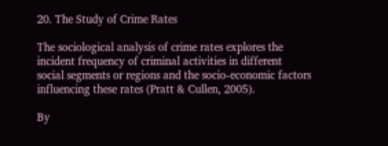20. The Study of Crime Rates

The sociological analysis of crime rates explores the incident frequency of criminal activities in different social segments or regions and the socio-economic factors influencing these rates (Pratt & Cullen, 2005).

By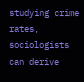studying crime rates, sociologists can derive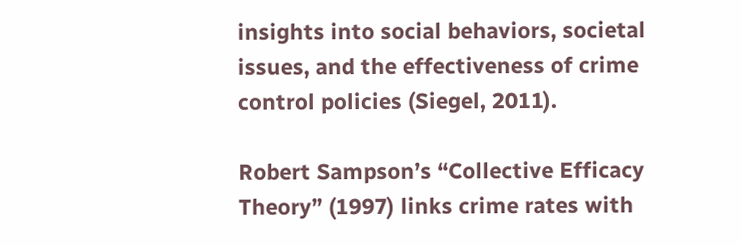insights into social behaviors, societal issues, and the effectiveness of crime control policies (Siegel, 2011).

Robert Sampson’s “Collective Efficacy Theory” (1997) links crime rates with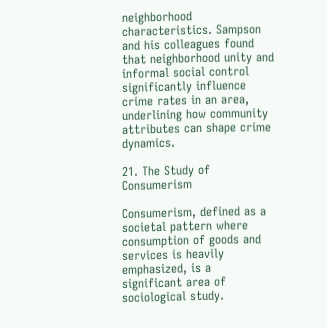neighborhood characteristics. Sampson and his colleagues found that neighborhood unity and informal social control significantly influence crime rates in an area, underlining how community attributes can shape crime dynamics.

21. The Study of Consumerism

Consumerism, defined as a societal pattern where consumption of goods and services is heavily emphasized, is a significant area of sociological study.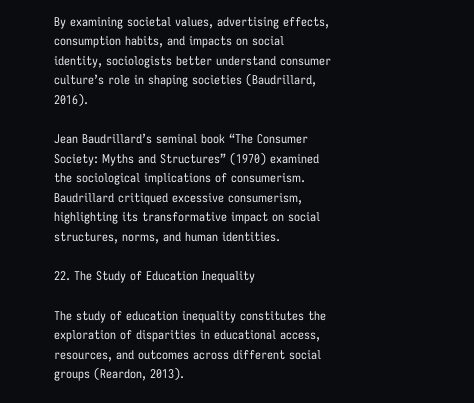By examining societal values, advertising effects, consumption habits, and impacts on social identity, sociologists better understand consumer culture’s role in shaping societies (Baudrillard, 2016).

Jean Baudrillard’s seminal book “The Consumer Society: Myths and Structures” (1970) examined the sociological implications of consumerism. Baudrillard critiqued excessive consumerism, highlighting its transformative impact on social structures, norms, and human identities.

22. The Study of Education Inequality

The study of education inequality constitutes the exploration of disparities in educational access, resources, and outcomes across different social groups (Reardon, 2013).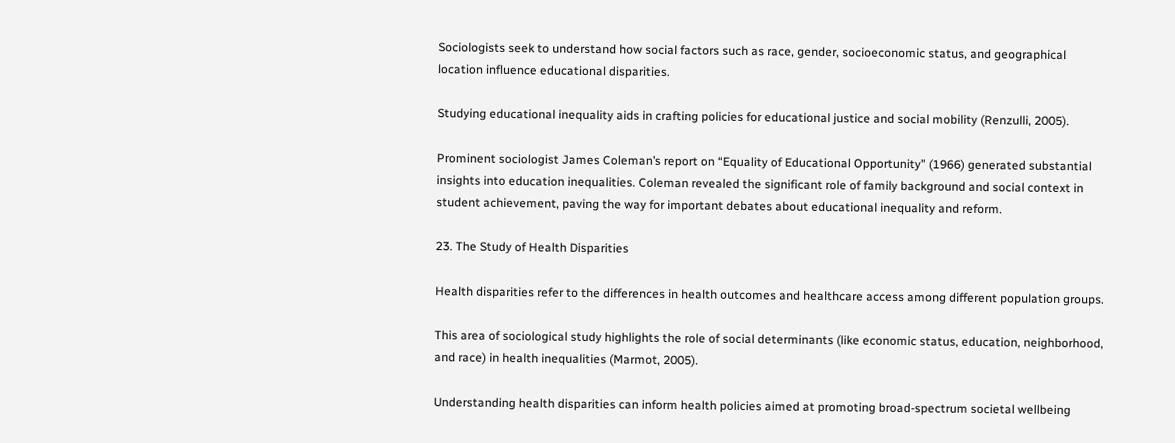Sociologists seek to understand how social factors such as race, gender, socioeconomic status, and geographical location influence educational disparities.

Studying educational inequality aids in crafting policies for educational justice and social mobility (Renzulli, 2005).

Prominent sociologist James Coleman’s report on “Equality of Educational Opportunity” (1966) generated substantial insights into education inequalities. Coleman revealed the significant role of family background and social context in student achievement, paving the way for important debates about educational inequality and reform.

23. The Study of Health Disparities

Health disparities refer to the differences in health outcomes and healthcare access among different population groups.

This area of sociological study highlights the role of social determinants (like economic status, education, neighborhood, and race) in health inequalities (Marmot, 2005).

Understanding health disparities can inform health policies aimed at promoting broad-spectrum societal wellbeing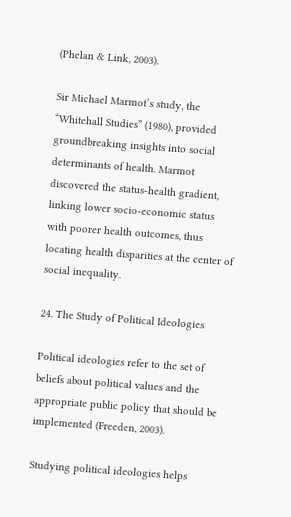(Phelan & Link, 2003).

Sir Michael Marmot’s study, the “Whitehall Studies” (1980), provided groundbreaking insights into social determinants of health. Marmot discovered the status-health gradient, linking lower socio-economic status with poorer health outcomes, thus locating health disparities at the center of social inequality.

24. The Study of Political Ideologies

Political ideologies refer to the set of beliefs about political values and the appropriate public policy that should be implemented (Freeden, 2003).

Studying political ideologies helps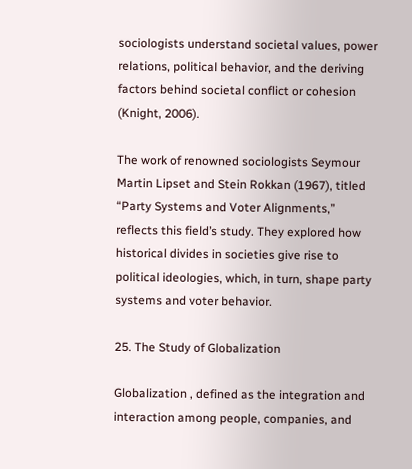sociologists understand societal values, power relations, political behavior, and the deriving factors behind societal conflict or cohesion (Knight, 2006).

The work of renowned sociologists Seymour Martin Lipset and Stein Rokkan (1967), titled “Party Systems and Voter Alignments,” reflects this field’s study. They explored how historical divides in societies give rise to political ideologies, which, in turn, shape party systems and voter behavior.

25. The Study of Globalization

Globalization , defined as the integration and interaction among people, companies, and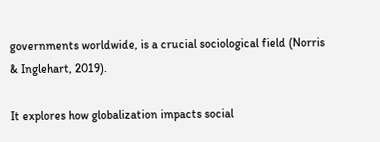governments worldwide, is a crucial sociological field (Norris & Inglehart, 2019).

It explores how globalization impacts social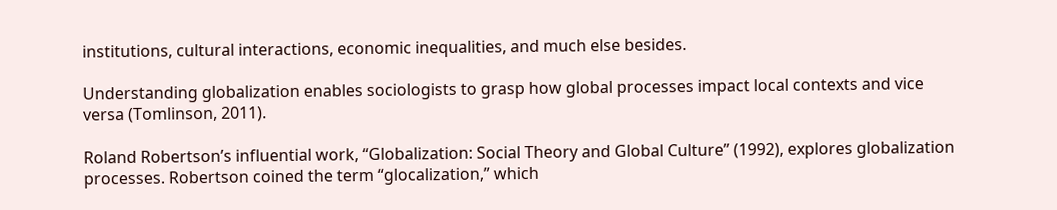institutions, cultural interactions, economic inequalities, and much else besides.

Understanding globalization enables sociologists to grasp how global processes impact local contexts and vice versa (Tomlinson, 2011).

Roland Robertson’s influential work, “Globalization: Social Theory and Global Culture” (1992), explores globalization processes. Robertson coined the term “glocalization,” which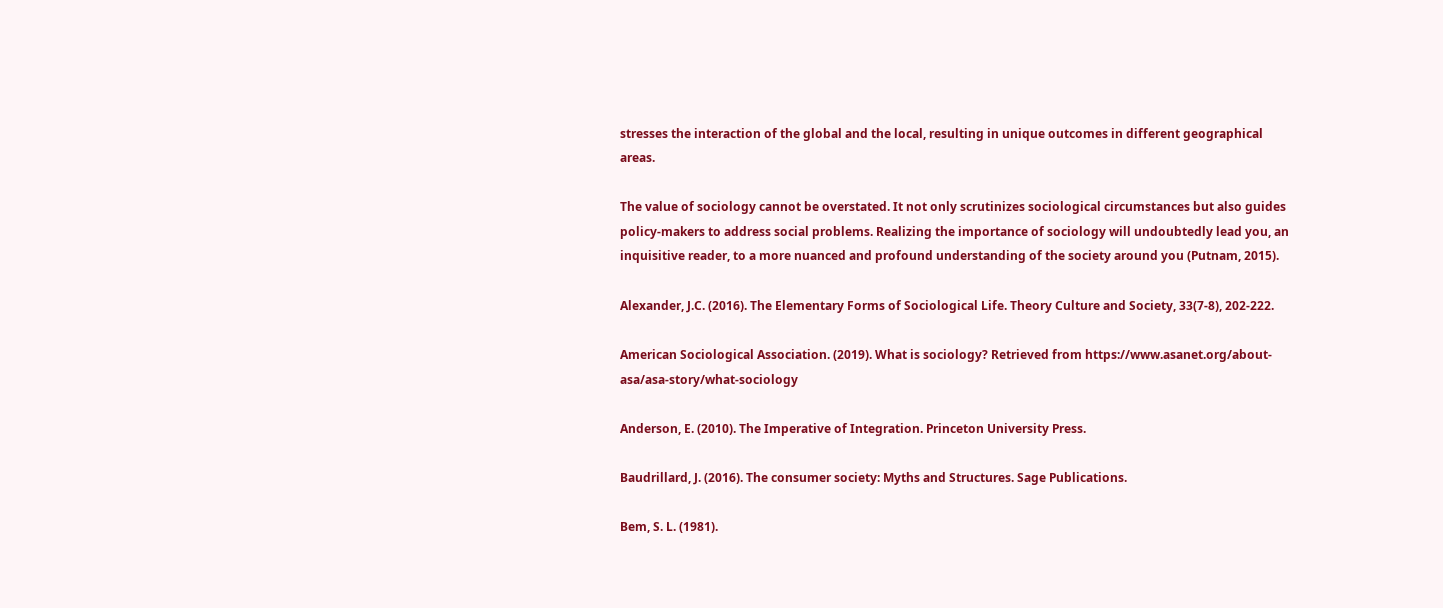stresses the interaction of the global and the local, resulting in unique outcomes in different geographical areas.

The value of sociology cannot be overstated. It not only scrutinizes sociological circumstances but also guides policy-makers to address social problems. Realizing the importance of sociology will undoubtedly lead you, an inquisitive reader, to a more nuanced and profound understanding of the society around you (Putnam, 2015).

Alexander, J.C. (2016). The Elementary Forms of Sociological Life. Theory Culture and Society, 33(7-8), 202-222.

American Sociological Association. (2019). What is sociology? Retrieved from https://www.asanet.org/about-asa/asa-story/what-sociology

Anderson, E. (2010). The Imperative of Integration. Princeton University Press.

Baudrillard, J. (2016). The consumer society: Myths and Structures. Sage Publications.

Bem, S. L. (1981).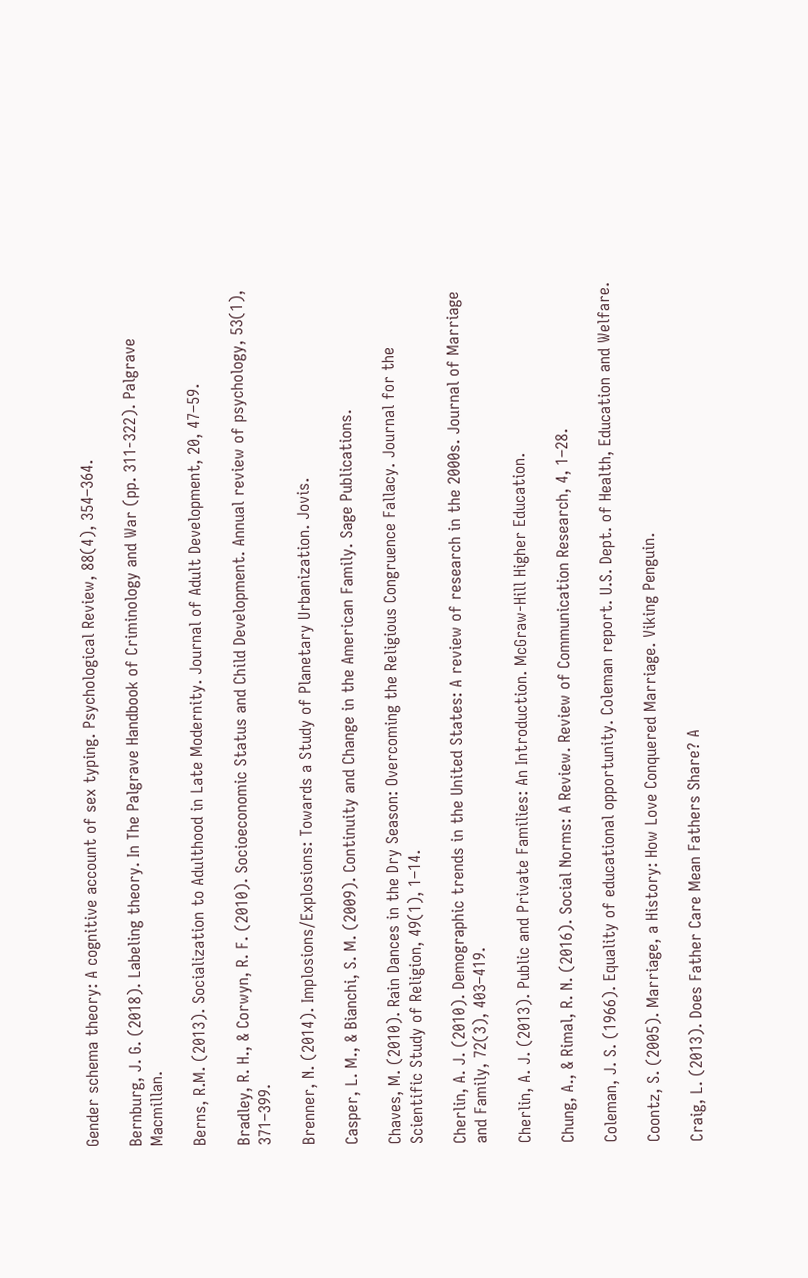Gender schema theory: A cognitive account of sex typing. Psychological Review, 88(4), 354–364.

Bernburg, J. G. (2018). Labeling theory. In The Palgrave Handbook of Criminology and War (pp. 311-322). Palgrave Macmillan.

Berns, R.M. (2013). Socialization to Adulthood in Late Modernity. Journal of Adult Development, 20, 47–59.

Bradley, R. H., & Corwyn, R. F. (2010). Socioeconomic Status and Child Development. Annual review of psychology, 53(1), 371–399.

Brenner, N. (2014). Implosions/Explosions: Towards a Study of Planetary Urbanization. Jovis.

Casper, L. M., & Bianchi, S. M. (2009). Continuity and Change in the American Family. Sage Publications.

Chaves, M. (2010). Rain Dances in the Dry Season: Overcoming the Religious Congruence Fallacy. Journal for the Scientific Study of Religion, 49(1), 1–14.

Cherlin, A. J. (2010). Demographic trends in the United States: A review of research in the 2000s. Journal of Marriage and Family, 72(3), 403–419.

Cherlin, A. J. (2013). Public and Private Families: An Introduction. McGraw-Hill Higher Education.

Chung, A., & Rimal, R. N. (2016). Social Norms: A Review. Review of Communication Research, 4, 1–28.

Coleman, J. S. (1966). Equality of educational opportunity. Coleman report. U.S. Dept. of Health, Education and Welfare.

Coontz, S. (2005). Marriage, a History: How Love Conquered Marriage. Viking Penguin.

Craig, L. (2013). Does Father Care Mean Fathers Share? A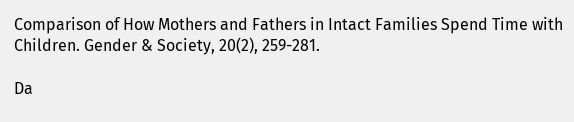Comparison of How Mothers and Fathers in Intact Families Spend Time with Children. Gender & Society, 20(2), 259-281.

Da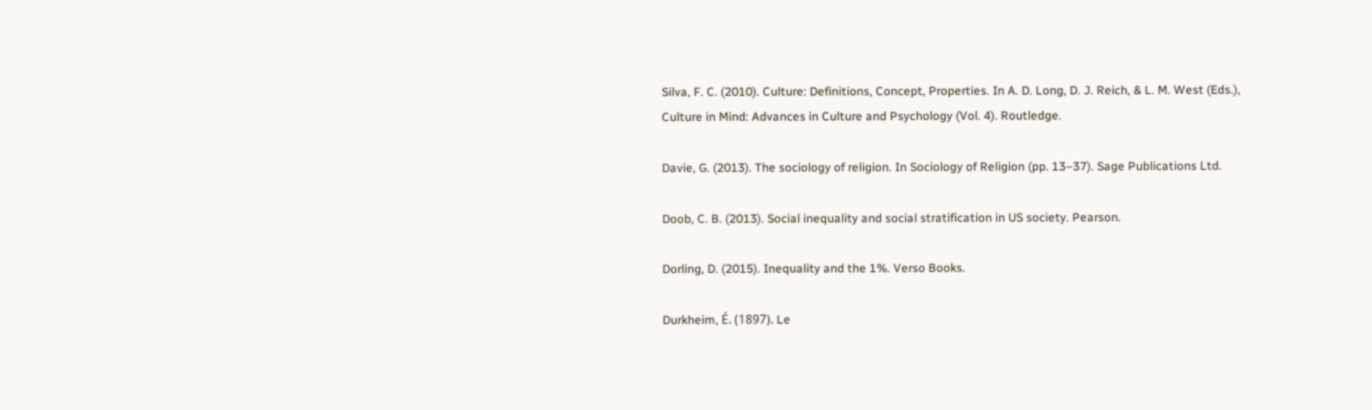Silva, F. C. (2010). Culture: Definitions, Concept, Properties. In A. D. Long, D. J. Reich, & L. M. West (Eds.), Culture in Mind: Advances in Culture and Psychology (Vol. 4). Routledge.

Davie, G. (2013). The sociology of religion. In Sociology of Religion (pp. 13–37). Sage Publications Ltd.

Doob, C. B. (2013). Social inequality and social stratification in US society. Pearson.

Dorling, D. (2015). Inequality and the 1%. Verso Books.

Durkheim, É. (1897). Le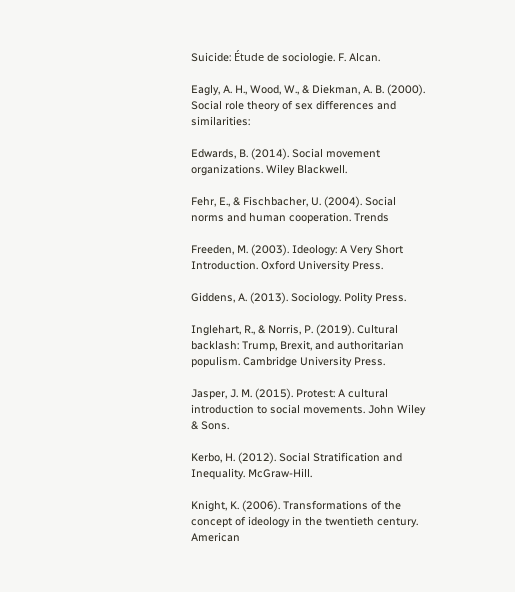Suicide: Étude de sociologie. F. Alcan.

Eagly, A. H., Wood, W., & Diekman, A. B. (2000). Social role theory of sex differences and similarities:

Edwards, B. (2014). Social movement organizations. Wiley Blackwell.

Fehr, E., & Fischbacher, U. (2004). Social norms and human cooperation. Trends

Freeden, M. (2003). Ideology: A Very Short Introduction. Oxford University Press.

Giddens, A. (2013). Sociology. Polity Press.

Inglehart, R., & Norris, P. (2019). Cultural backlash: Trump, Brexit, and authoritarian populism. Cambridge University Press.

Jasper, J. M. (2015). Protest: A cultural introduction to social movements. John Wiley & Sons.

Kerbo, H. (2012). Social Stratification and Inequality. McGraw-Hill.

Knight, K. (2006). Transformations of the concept of ideology in the twentieth century. American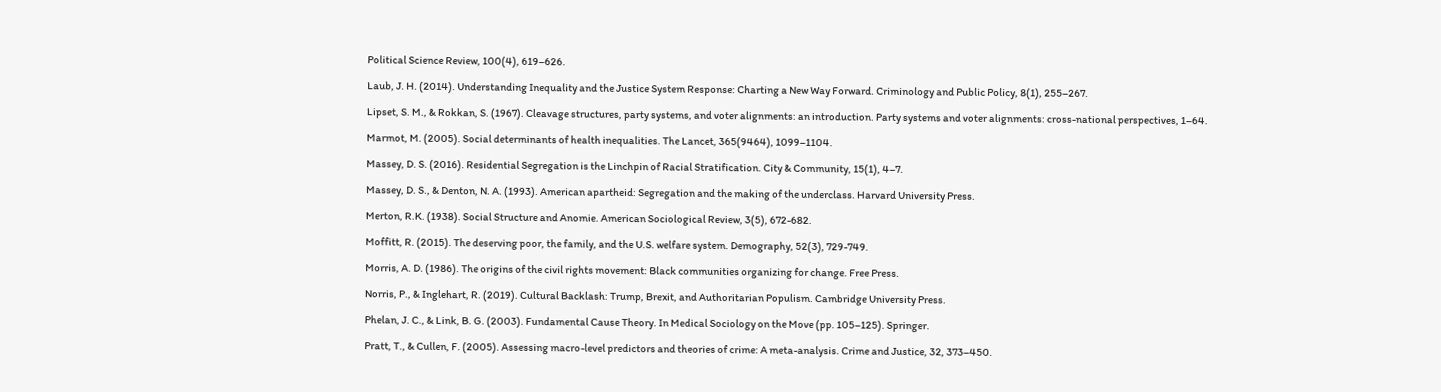Political Science Review, 100(4), 619–626.

Laub, J. H. (2014). Understanding Inequality and the Justice System Response: Charting a New Way Forward. Criminology and Public Policy, 8(1), 255–267.

Lipset, S. M., & Rokkan, S. (1967). Cleavage structures, party systems, and voter alignments: an introduction. Party systems and voter alignments: cross-national perspectives, 1–64.

Marmot, M. (2005). Social determinants of health inequalities. The Lancet, 365(9464), 1099–1104.

Massey, D. S. (2016). Residential Segregation is the Linchpin of Racial Stratification. City & Community, 15(1), 4–7.

Massey, D. S., & Denton, N. A. (1993). American apartheid: Segregation and the making of the underclass. Harvard University Press.

Merton, R.K. (1938). Social Structure and Anomie. American Sociological Review, 3(5), 672-682.

Moffitt, R. (2015). The deserving poor, the family, and the U.S. welfare system. Demography, 52(3), 729-749.

Morris, A. D. (1986). The origins of the civil rights movement: Black communities organizing for change. Free Press.

Norris, P., & Inglehart, R. (2019). Cultural Backlash: Trump, Brexit, and Authoritarian Populism. Cambridge University Press.

Phelan, J. C., & Link, B. G. (2003). Fundamental Cause Theory. In Medical Sociology on the Move (pp. 105–125). Springer.

Pratt, T., & Cullen, F. (2005). Assessing macro-level predictors and theories of crime: A meta-analysis. Crime and Justice, 32, 373–450.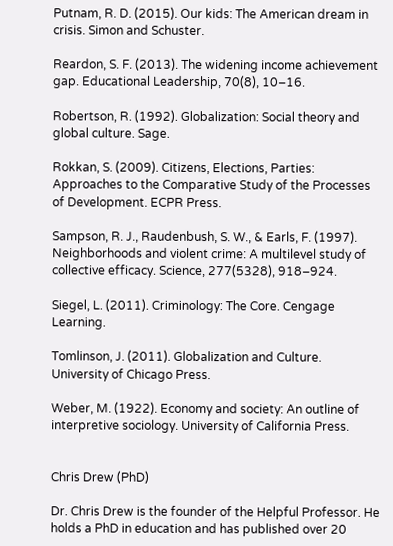Putnam, R. D. (2015). Our kids: The American dream in crisis. Simon and Schuster.

Reardon, S. F. (2013). The widening income achievement gap. Educational Leadership, 70(8), 10–16.

Robertson, R. (1992). Globalization: Social theory and global culture. Sage.

Rokkan, S. (2009). Citizens, Elections, Parties: Approaches to the Comparative Study of the Processes of Development. ECPR Press.

Sampson, R. J., Raudenbush, S. W., & Earls, F. (1997). Neighborhoods and violent crime: A multilevel study of collective efficacy. Science, 277(5328), 918–924.

Siegel, L. (2011). Criminology: The Core. Cengage Learning.

Tomlinson, J. (2011). Globalization and Culture. University of Chicago Press.

Weber, M. (1922). Economy and society: An outline of interpretive sociology. University of California Press.


Chris Drew (PhD)

Dr. Chris Drew is the founder of the Helpful Professor. He holds a PhD in education and has published over 20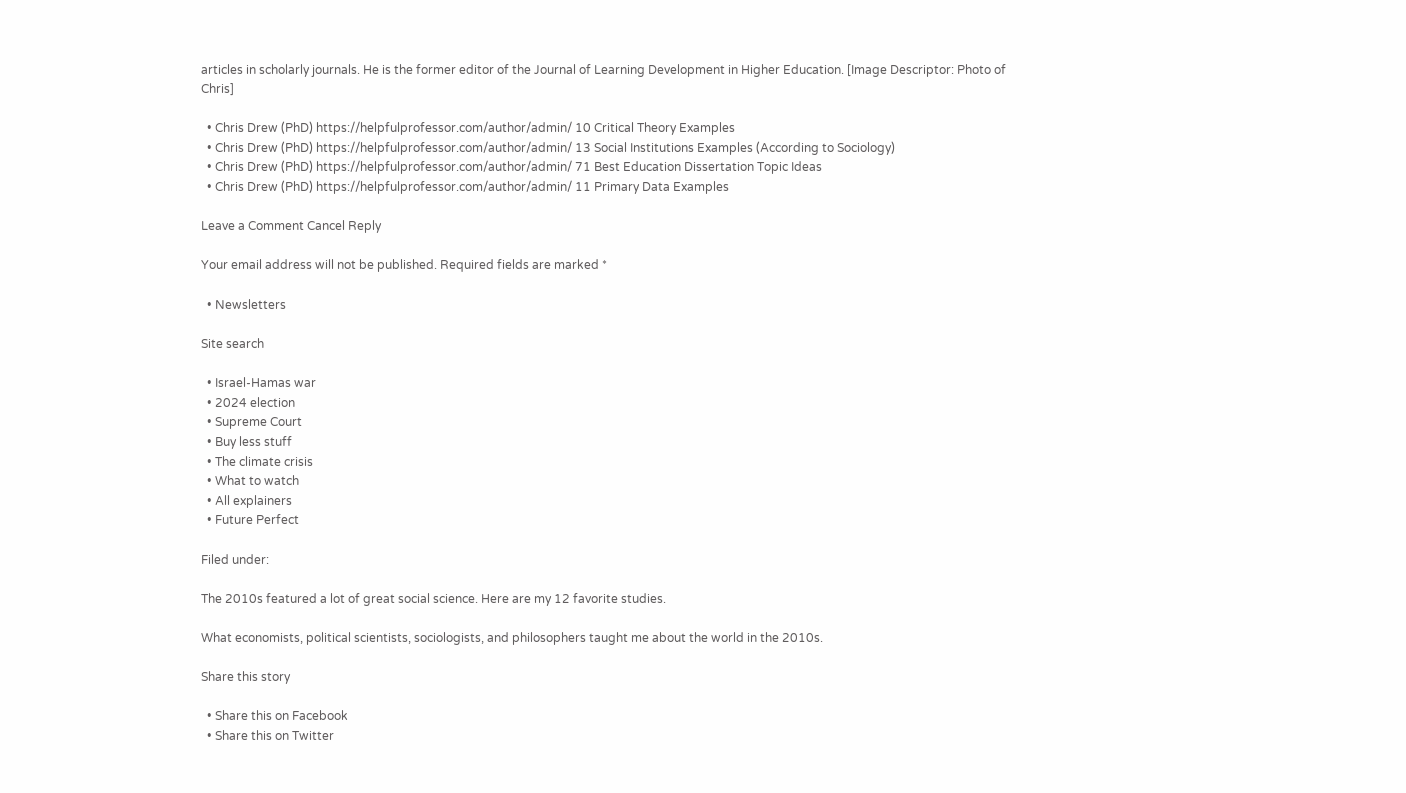articles in scholarly journals. He is the former editor of the Journal of Learning Development in Higher Education. [Image Descriptor: Photo of Chris]

  • Chris Drew (PhD) https://helpfulprofessor.com/author/admin/ 10 Critical Theory Examples
  • Chris Drew (PhD) https://helpfulprofessor.com/author/admin/ 13 Social Institutions Examples (According to Sociology)
  • Chris Drew (PhD) https://helpfulprofessor.com/author/admin/ 71 Best Education Dissertation Topic Ideas
  • Chris Drew (PhD) https://helpfulprofessor.com/author/admin/ 11 Primary Data Examples

Leave a Comment Cancel Reply

Your email address will not be published. Required fields are marked *

  • Newsletters

Site search

  • Israel-Hamas war
  • 2024 election
  • Supreme Court
  • Buy less stuff
  • The climate crisis
  • What to watch
  • All explainers
  • Future Perfect

Filed under:

The 2010s featured a lot of great social science. Here are my 12 favorite studies.

What economists, political scientists, sociologists, and philosophers taught me about the world in the 2010s.

Share this story

  • Share this on Facebook
  • Share this on Twitter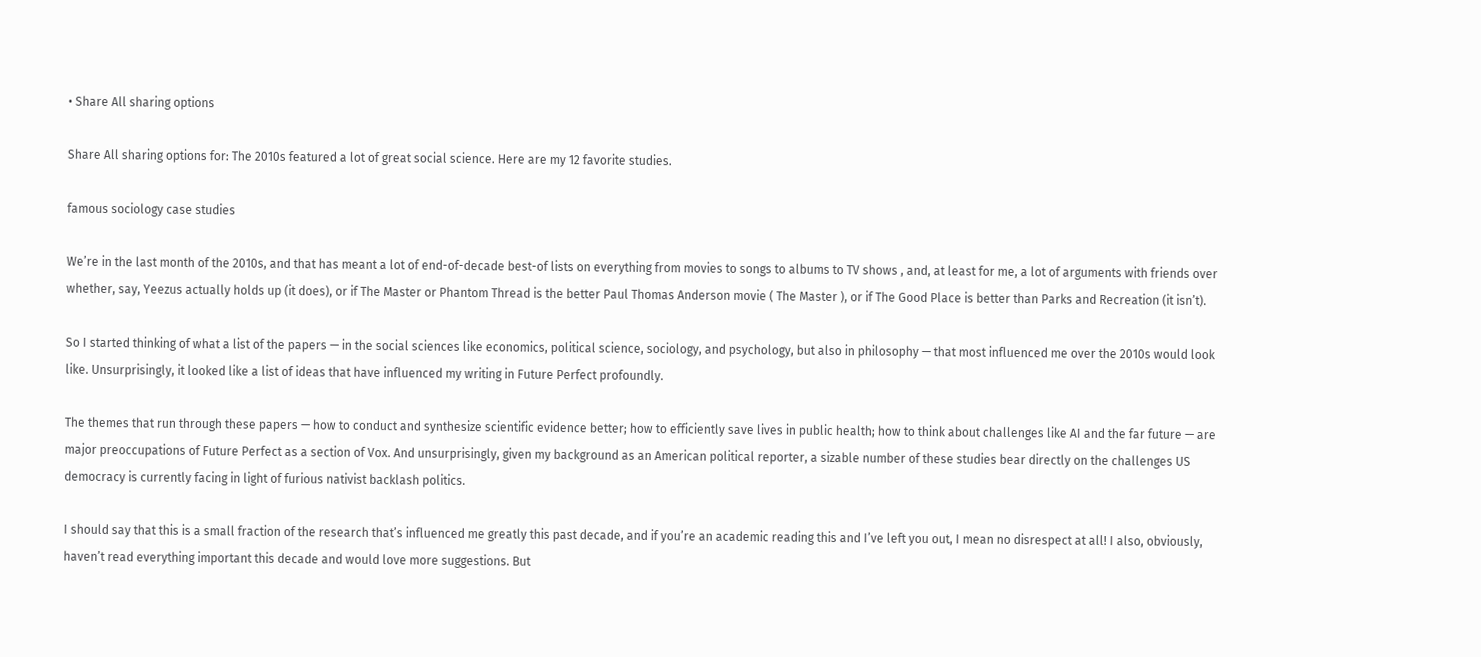• Share All sharing options

Share All sharing options for: The 2010s featured a lot of great social science. Here are my 12 favorite studies.

famous sociology case studies

We’re in the last month of the 2010s, and that has meant a lot of end-of-decade best-of lists on everything from movies to songs to albums to TV shows , and, at least for me, a lot of arguments with friends over whether, say, Yeezus actually holds up (it does), or if The Master or Phantom Thread is the better Paul Thomas Anderson movie ( The Master ), or if The Good Place is better than Parks and Recreation (it isn’t).

So I started thinking of what a list of the papers — in the social sciences like economics, political science, sociology, and psychology, but also in philosophy — that most influenced me over the 2010s would look like. Unsurprisingly, it looked like a list of ideas that have influenced my writing in Future Perfect profoundly.

The themes that run through these papers — how to conduct and synthesize scientific evidence better; how to efficiently save lives in public health; how to think about challenges like AI and the far future — are major preoccupations of Future Perfect as a section of Vox. And unsurprisingly, given my background as an American political reporter, a sizable number of these studies bear directly on the challenges US democracy is currently facing in light of furious nativist backlash politics.

I should say that this is a small fraction of the research that’s influenced me greatly this past decade, and if you’re an academic reading this and I’ve left you out, I mean no disrespect at all! I also, obviously, haven’t read everything important this decade and would love more suggestions. But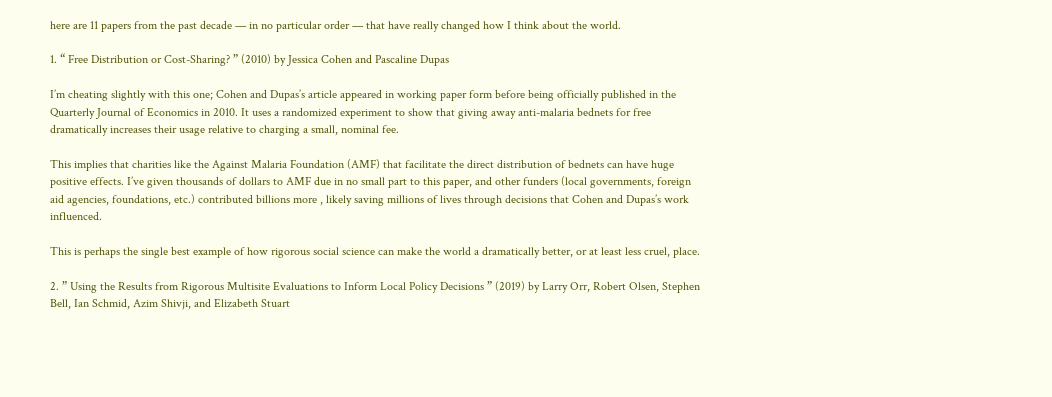here are 11 papers from the past decade — in no particular order — that have really changed how I think about the world.

1. “ Free Distribution or Cost-Sharing? ” (2010) by Jessica Cohen and Pascaline Dupas

I’m cheating slightly with this one; Cohen and Dupas’s article appeared in working paper form before being officially published in the Quarterly Journal of Economics in 2010. It uses a randomized experiment to show that giving away anti-malaria bednets for free dramatically increases their usage relative to charging a small, nominal fee.

This implies that charities like the Against Malaria Foundation (AMF) that facilitate the direct distribution of bednets can have huge positive effects. I’ve given thousands of dollars to AMF due in no small part to this paper, and other funders (local governments, foreign aid agencies, foundations, etc.) contributed billions more , likely saving millions of lives through decisions that Cohen and Dupas’s work influenced.

This is perhaps the single best example of how rigorous social science can make the world a dramatically better, or at least less cruel, place.

2. ” Using the Results from Rigorous Multisite Evaluations to Inform Local Policy Decisions ” (2019) by Larry Orr, Robert Olsen, Stephen Bell, Ian Schmid, Azim Shivji, and Elizabeth Stuart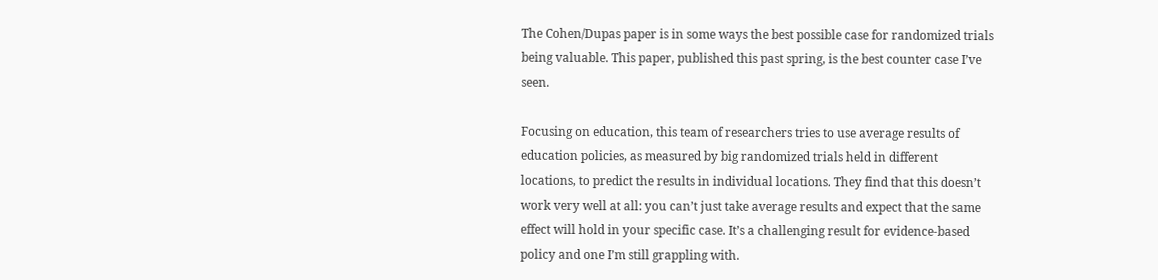The Cohen/Dupas paper is in some ways the best possible case for randomized trials being valuable. This paper, published this past spring, is the best counter case I’ve seen.

Focusing on education, this team of researchers tries to use average results of education policies, as measured by big randomized trials held in different locations, to predict the results in individual locations. They find that this doesn’t work very well at all: you can’t just take average results and expect that the same effect will hold in your specific case. It’s a challenging result for evidence-based policy and one I’m still grappling with.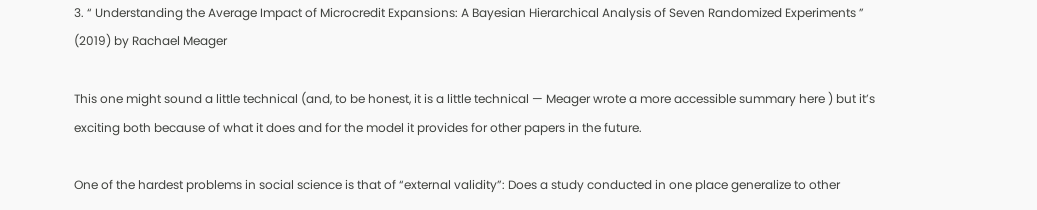3. “ Understanding the Average Impact of Microcredit Expansions: A Bayesian Hierarchical Analysis of Seven Randomized Experiments ” (2019) by Rachael Meager

This one might sound a little technical (and, to be honest, it is a little technical — Meager wrote a more accessible summary here ) but it’s exciting both because of what it does and for the model it provides for other papers in the future.

One of the hardest problems in social science is that of “external validity”: Does a study conducted in one place generalize to other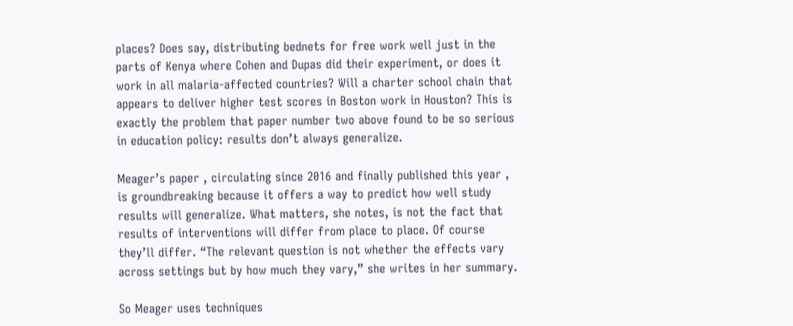places? Does say, distributing bednets for free work well just in the parts of Kenya where Cohen and Dupas did their experiment, or does it work in all malaria-affected countries? Will a charter school chain that appears to deliver higher test scores in Boston work in Houston? This is exactly the problem that paper number two above found to be so serious in education policy: results don’t always generalize.

Meager’s paper , circulating since 2016 and finally published this year , is groundbreaking because it offers a way to predict how well study results will generalize. What matters, she notes, is not the fact that results of interventions will differ from place to place. Of course they’ll differ. “The relevant question is not whether the effects vary across settings but by how much they vary,” she writes in her summary.

So Meager uses techniques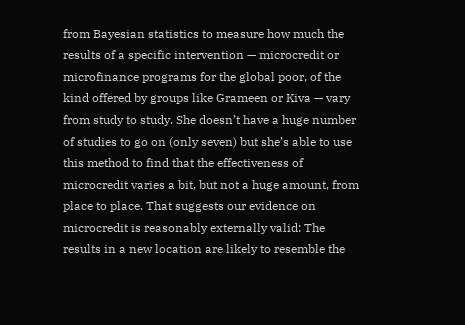from Bayesian statistics to measure how much the results of a specific intervention — microcredit or microfinance programs for the global poor, of the kind offered by groups like Grameen or Kiva — vary from study to study. She doesn’t have a huge number of studies to go on (only seven) but she’s able to use this method to find that the effectiveness of microcredit varies a bit, but not a huge amount, from place to place. That suggests our evidence on microcredit is reasonably externally valid: The results in a new location are likely to resemble the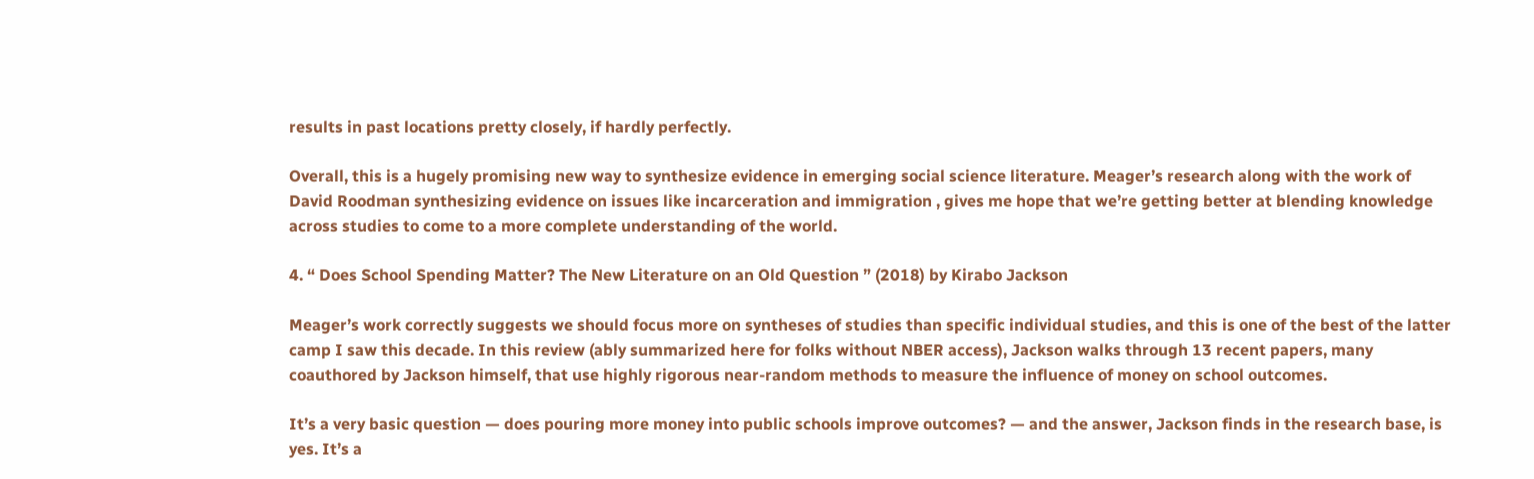results in past locations pretty closely, if hardly perfectly.

Overall, this is a hugely promising new way to synthesize evidence in emerging social science literature. Meager’s research along with the work of David Roodman synthesizing evidence on issues like incarceration and immigration , gives me hope that we’re getting better at blending knowledge across studies to come to a more complete understanding of the world.

4. “ Does School Spending Matter? The New Literature on an Old Question ” (2018) by Kirabo Jackson

Meager’s work correctly suggests we should focus more on syntheses of studies than specific individual studies, and this is one of the best of the latter camp I saw this decade. In this review (ably summarized here for folks without NBER access), Jackson walks through 13 recent papers, many coauthored by Jackson himself, that use highly rigorous near-random methods to measure the influence of money on school outcomes.

It’s a very basic question — does pouring more money into public schools improve outcomes? — and the answer, Jackson finds in the research base, is yes. It’s a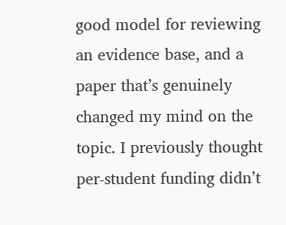good model for reviewing an evidence base, and a paper that’s genuinely changed my mind on the topic. I previously thought per-student funding didn’t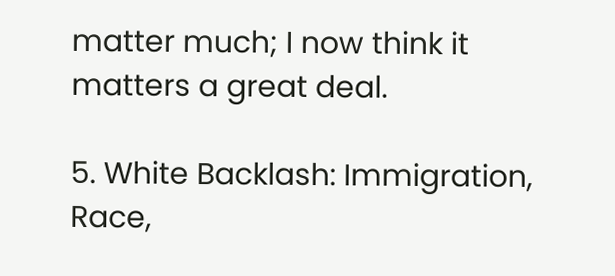matter much; I now think it matters a great deal.

5. White Backlash: Immigration, Race,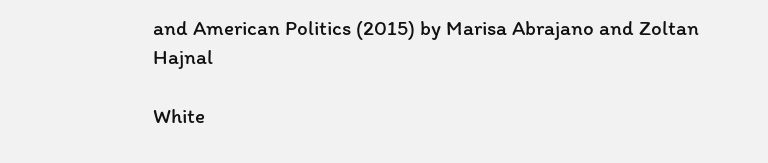and American Politics (2015) by Marisa Abrajano and Zoltan Hajnal

White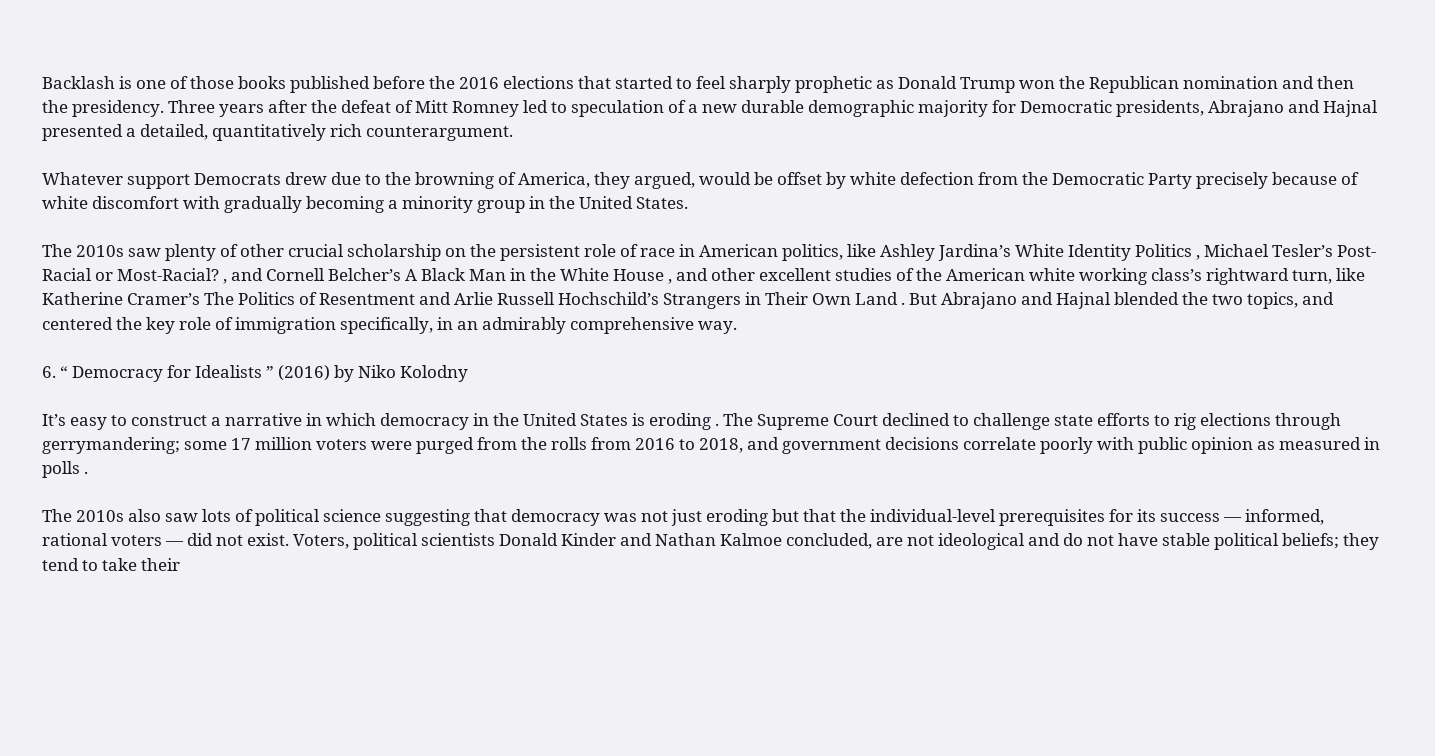Backlash is one of those books published before the 2016 elections that started to feel sharply prophetic as Donald Trump won the Republican nomination and then the presidency. Three years after the defeat of Mitt Romney led to speculation of a new durable demographic majority for Democratic presidents, Abrajano and Hajnal presented a detailed, quantitatively rich counterargument.

Whatever support Democrats drew due to the browning of America, they argued, would be offset by white defection from the Democratic Party precisely because of white discomfort with gradually becoming a minority group in the United States.

The 2010s saw plenty of other crucial scholarship on the persistent role of race in American politics, like Ashley Jardina’s White Identity Politics , Michael Tesler’s Post-Racial or Most-Racial? , and Cornell Belcher’s A Black Man in the White House , and other excellent studies of the American white working class’s rightward turn, like Katherine Cramer’s The Politics of Resentment and Arlie Russell Hochschild’s Strangers in Their Own Land . But Abrajano and Hajnal blended the two topics, and centered the key role of immigration specifically, in an admirably comprehensive way.

6. “ Democracy for Idealists ” (2016) by Niko Kolodny

It’s easy to construct a narrative in which democracy in the United States is eroding . The Supreme Court declined to challenge state efforts to rig elections through gerrymandering; some 17 million voters were purged from the rolls from 2016 to 2018, and government decisions correlate poorly with public opinion as measured in polls .

The 2010s also saw lots of political science suggesting that democracy was not just eroding but that the individual-level prerequisites for its success — informed, rational voters — did not exist. Voters, political scientists Donald Kinder and Nathan Kalmoe concluded, are not ideological and do not have stable political beliefs; they tend to take their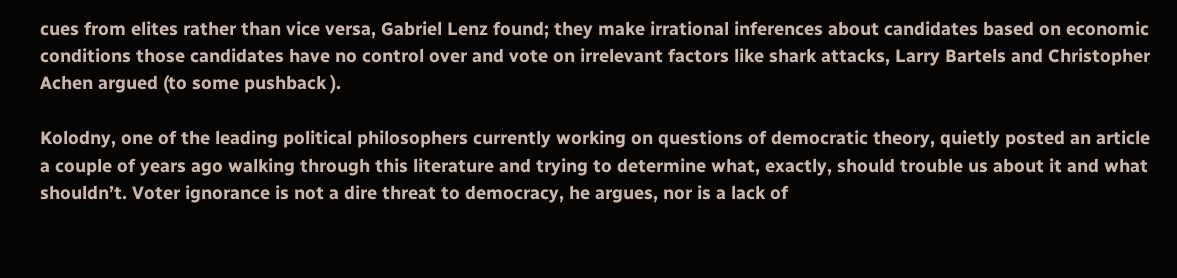cues from elites rather than vice versa, Gabriel Lenz found; they make irrational inferences about candidates based on economic conditions those candidates have no control over and vote on irrelevant factors like shark attacks, Larry Bartels and Christopher Achen argued (to some pushback ).

Kolodny, one of the leading political philosophers currently working on questions of democratic theory, quietly posted an article a couple of years ago walking through this literature and trying to determine what, exactly, should trouble us about it and what shouldn’t. Voter ignorance is not a dire threat to democracy, he argues, nor is a lack of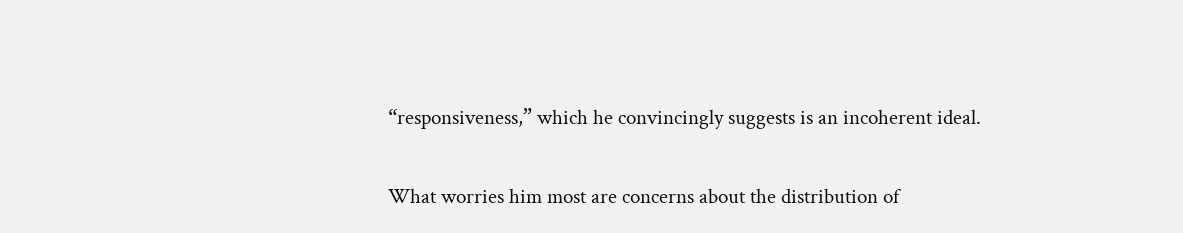“responsiveness,” which he convincingly suggests is an incoherent ideal.

What worries him most are concerns about the distribution of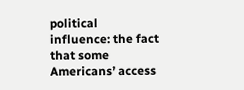political influence: the fact that some Americans’ access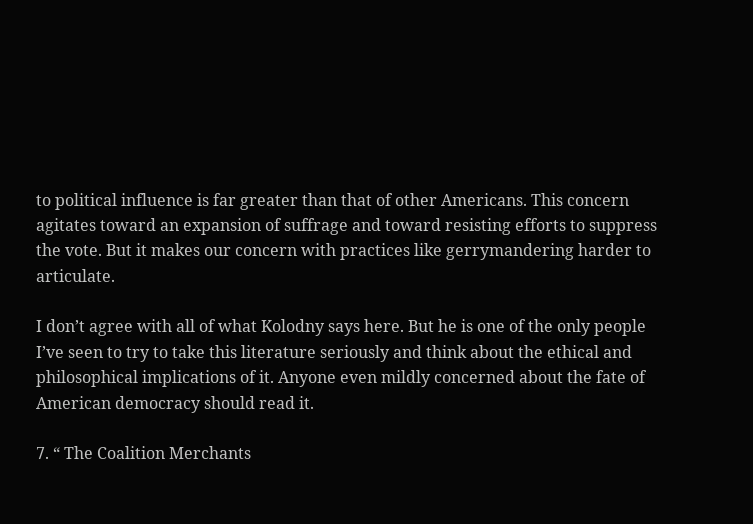to political influence is far greater than that of other Americans. This concern agitates toward an expansion of suffrage and toward resisting efforts to suppress the vote. But it makes our concern with practices like gerrymandering harder to articulate.

I don’t agree with all of what Kolodny says here. But he is one of the only people I’ve seen to try to take this literature seriously and think about the ethical and philosophical implications of it. Anyone even mildly concerned about the fate of American democracy should read it.

7. “ The Coalition Merchants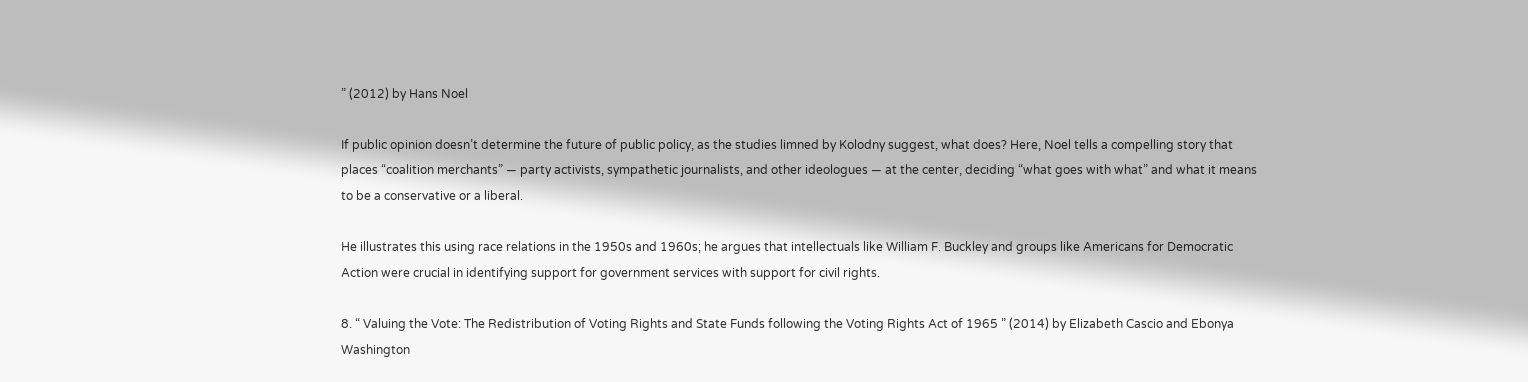” (2012) by Hans Noel

If public opinion doesn’t determine the future of public policy, as the studies limned by Kolodny suggest, what does? Here, Noel tells a compelling story that places “coalition merchants” — party activists, sympathetic journalists, and other ideologues — at the center, deciding “what goes with what” and what it means to be a conservative or a liberal.

He illustrates this using race relations in the 1950s and 1960s; he argues that intellectuals like William F. Buckley and groups like Americans for Democratic Action were crucial in identifying support for government services with support for civil rights.

8. “ Valuing the Vote: The Redistribution of Voting Rights and State Funds following the Voting Rights Act of 1965 ” (2014) by Elizabeth Cascio and Ebonya Washington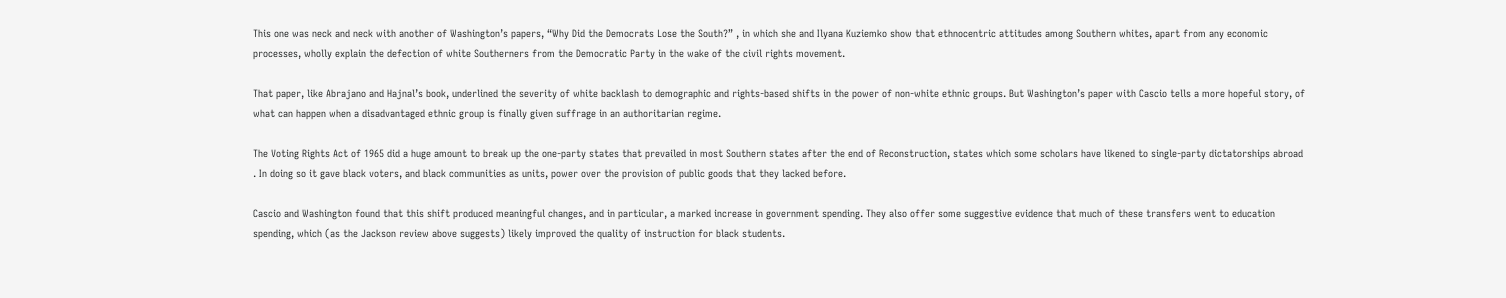This one was neck and neck with another of Washington’s papers, “Why Did the Democrats Lose the South?” , in which she and Ilyana Kuziemko show that ethnocentric attitudes among Southern whites, apart from any economic processes, wholly explain the defection of white Southerners from the Democratic Party in the wake of the civil rights movement.

That paper, like Abrajano and Hajnal’s book, underlined the severity of white backlash to demographic and rights-based shifts in the power of non-white ethnic groups. But Washington’s paper with Cascio tells a more hopeful story, of what can happen when a disadvantaged ethnic group is finally given suffrage in an authoritarian regime.

The Voting Rights Act of 1965 did a huge amount to break up the one-party states that prevailed in most Southern states after the end of Reconstruction, states which some scholars have likened to single-party dictatorships abroad . In doing so it gave black voters, and black communities as units, power over the provision of public goods that they lacked before.

Cascio and Washington found that this shift produced meaningful changes, and in particular, a marked increase in government spending. They also offer some suggestive evidence that much of these transfers went to education spending, which (as the Jackson review above suggests) likely improved the quality of instruction for black students.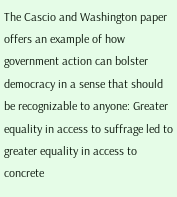The Cascio and Washington paper offers an example of how government action can bolster democracy in a sense that should be recognizable to anyone: Greater equality in access to suffrage led to greater equality in access to concrete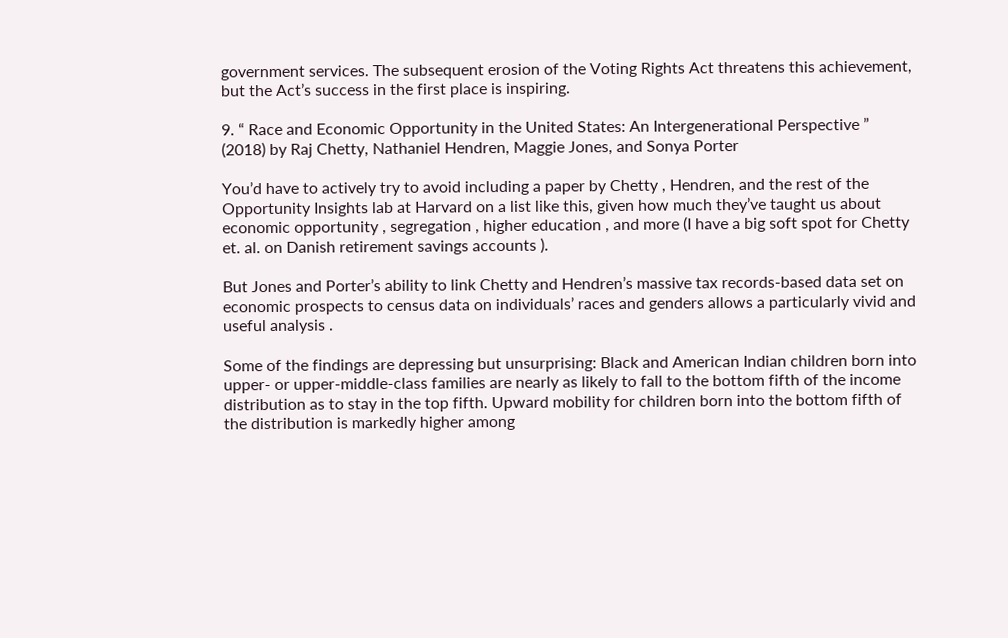government services. The subsequent erosion of the Voting Rights Act threatens this achievement, but the Act’s success in the first place is inspiring.

9. “ Race and Economic Opportunity in the United States: An Intergenerational Perspective ” (2018) by Raj Chetty, Nathaniel Hendren, Maggie Jones, and Sonya Porter

You’d have to actively try to avoid including a paper by Chetty , Hendren, and the rest of the Opportunity Insights lab at Harvard on a list like this, given how much they’ve taught us about economic opportunity , segregation , higher education , and more (I have a big soft spot for Chetty et. al. on Danish retirement savings accounts ).

But Jones and Porter’s ability to link Chetty and Hendren’s massive tax records-based data set on economic prospects to census data on individuals’ races and genders allows a particularly vivid and useful analysis .

Some of the findings are depressing but unsurprising: Black and American Indian children born into upper- or upper-middle-class families are nearly as likely to fall to the bottom fifth of the income distribution as to stay in the top fifth. Upward mobility for children born into the bottom fifth of the distribution is markedly higher among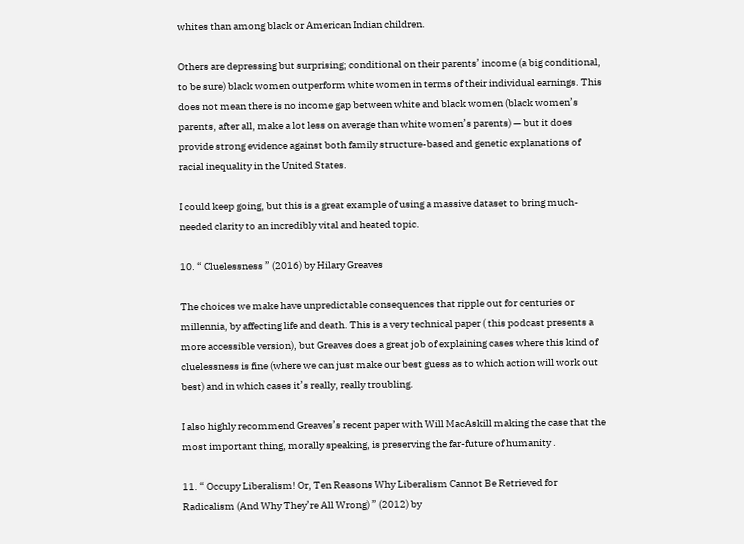whites than among black or American Indian children.

Others are depressing but surprising; conditional on their parents’ income (a big conditional, to be sure) black women outperform white women in terms of their individual earnings. This does not mean there is no income gap between white and black women (black women’s parents, after all, make a lot less on average than white women’s parents) — but it does provide strong evidence against both family structure-based and genetic explanations of racial inequality in the United States.

I could keep going, but this is a great example of using a massive dataset to bring much-needed clarity to an incredibly vital and heated topic.

10. “ Cluelessness ” (2016) by Hilary Greaves

The choices we make have unpredictable consequences that ripple out for centuries or millennia, by affecting life and death. This is a very technical paper ( this podcast presents a more accessible version), but Greaves does a great job of explaining cases where this kind of cluelessness is fine (where we can just make our best guess as to which action will work out best) and in which cases it’s really, really troubling.

I also highly recommend Greaves’s recent paper with Will MacAskill making the case that the most important thing, morally speaking, is preserving the far-future of humanity .

11. “ Occupy Liberalism! Or, Ten Reasons Why Liberalism Cannot Be Retrieved for Radicalism (And Why They’re All Wrong) ” (2012) by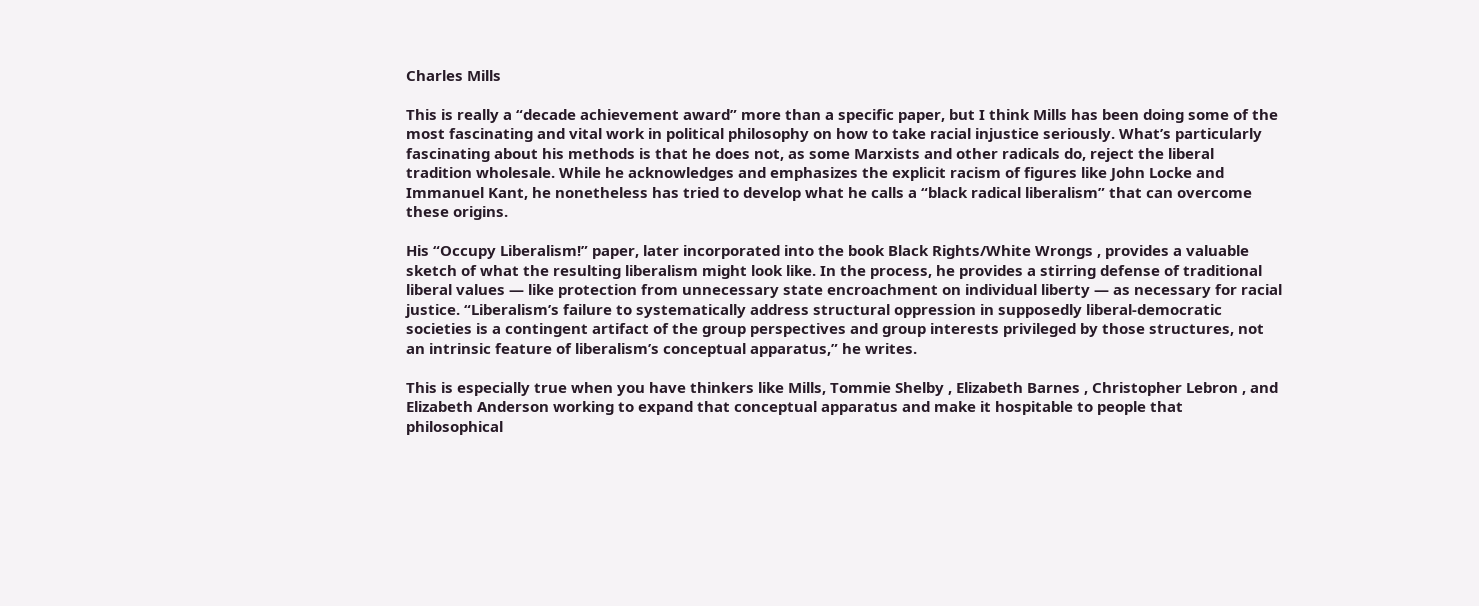Charles Mills

This is really a “decade achievement award” more than a specific paper, but I think Mills has been doing some of the most fascinating and vital work in political philosophy on how to take racial injustice seriously. What’s particularly fascinating about his methods is that he does not, as some Marxists and other radicals do, reject the liberal tradition wholesale. While he acknowledges and emphasizes the explicit racism of figures like John Locke and Immanuel Kant, he nonetheless has tried to develop what he calls a “black radical liberalism” that can overcome these origins.

His “Occupy Liberalism!” paper, later incorporated into the book Black Rights/White Wrongs , provides a valuable sketch of what the resulting liberalism might look like. In the process, he provides a stirring defense of traditional liberal values — like protection from unnecessary state encroachment on individual liberty — as necessary for racial justice. “Liberalism’s failure to systematically address structural oppression in supposedly liberal-democratic societies is a contingent artifact of the group perspectives and group interests privileged by those structures, not an intrinsic feature of liberalism’s conceptual apparatus,” he writes.

This is especially true when you have thinkers like Mills, Tommie Shelby , Elizabeth Barnes , Christopher Lebron , and Elizabeth Anderson working to expand that conceptual apparatus and make it hospitable to people that philosophical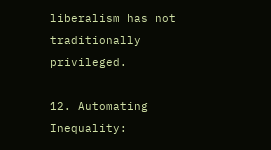liberalism has not traditionally privileged.

12. Automating Inequality: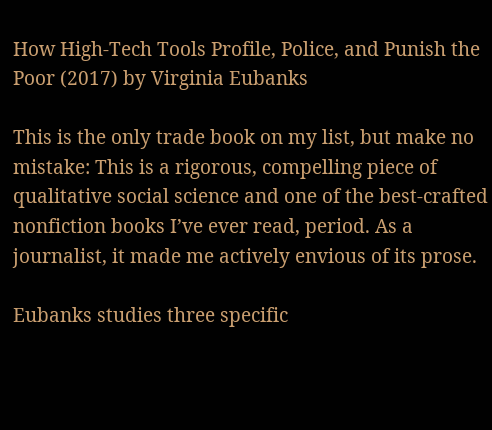How High-Tech Tools Profile, Police, and Punish the Poor (2017) by Virginia Eubanks

This is the only trade book on my list, but make no mistake: This is a rigorous, compelling piece of qualitative social science and one of the best-crafted nonfiction books I’ve ever read, period. As a journalist, it made me actively envious of its prose.

Eubanks studies three specific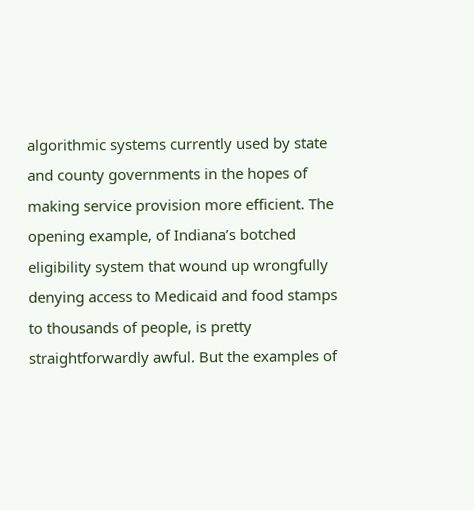algorithmic systems currently used by state and county governments in the hopes of making service provision more efficient. The opening example, of Indiana’s botched eligibility system that wound up wrongfully denying access to Medicaid and food stamps to thousands of people, is pretty straightforwardly awful. But the examples of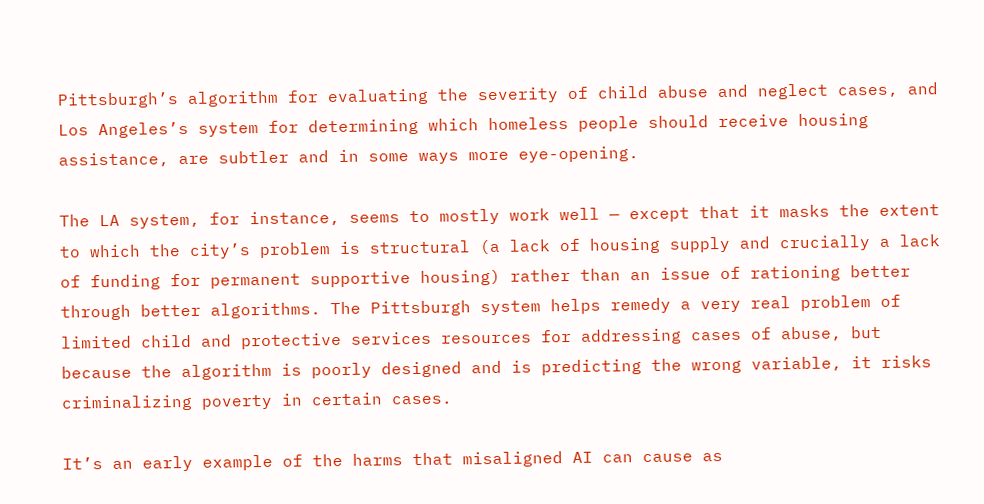Pittsburgh’s algorithm for evaluating the severity of child abuse and neglect cases, and Los Angeles’s system for determining which homeless people should receive housing assistance, are subtler and in some ways more eye-opening.

The LA system, for instance, seems to mostly work well — except that it masks the extent to which the city’s problem is structural (a lack of housing supply and crucially a lack of funding for permanent supportive housing) rather than an issue of rationing better through better algorithms. The Pittsburgh system helps remedy a very real problem of limited child and protective services resources for addressing cases of abuse, but because the algorithm is poorly designed and is predicting the wrong variable, it risks criminalizing poverty in certain cases.

It’s an early example of the harms that misaligned AI can cause as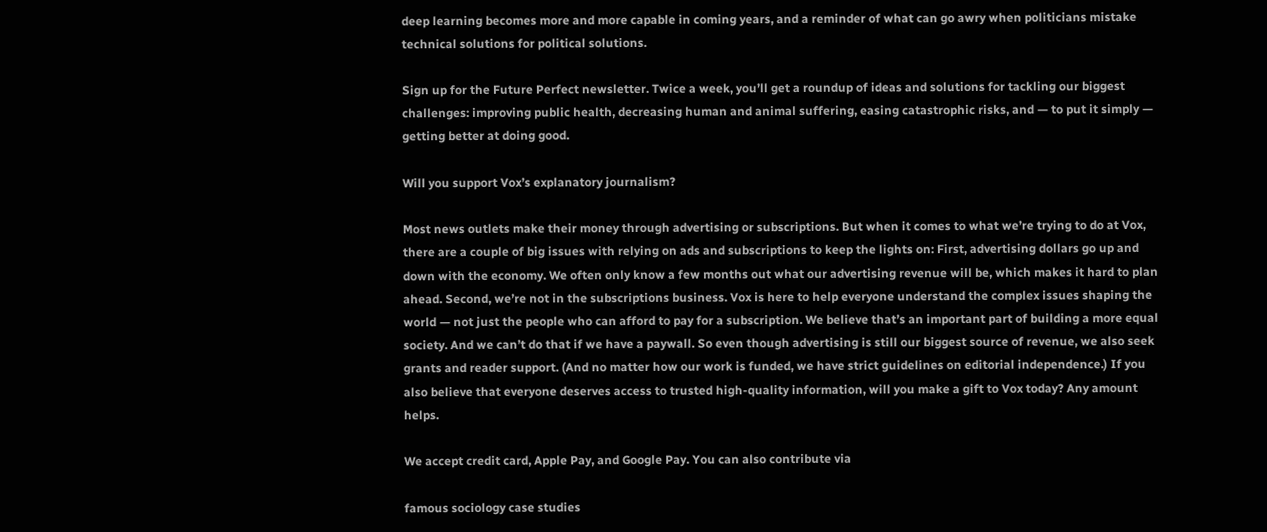deep learning becomes more and more capable in coming years, and a reminder of what can go awry when politicians mistake technical solutions for political solutions.

Sign up for the Future Perfect newsletter. Twice a week, you’ll get a roundup of ideas and solutions for tackling our biggest challenges: improving public health, decreasing human and animal suffering, easing catastrophic risks, and — to put it simply — getting better at doing good.

Will you support Vox’s explanatory journalism?

Most news outlets make their money through advertising or subscriptions. But when it comes to what we’re trying to do at Vox, there are a couple of big issues with relying on ads and subscriptions to keep the lights on: First, advertising dollars go up and down with the economy. We often only know a few months out what our advertising revenue will be, which makes it hard to plan ahead. Second, we’re not in the subscriptions business. Vox is here to help everyone understand the complex issues shaping the world — not just the people who can afford to pay for a subscription. We believe that’s an important part of building a more equal society. And we can’t do that if we have a paywall. So even though advertising is still our biggest source of revenue, we also seek grants and reader support. (And no matter how our work is funded, we have strict guidelines on editorial independence.) If you also believe that everyone deserves access to trusted high-quality information, will you make a gift to Vox today? Any amount helps.

We accept credit card, Apple Pay, and Google Pay. You can also contribute via

famous sociology case studies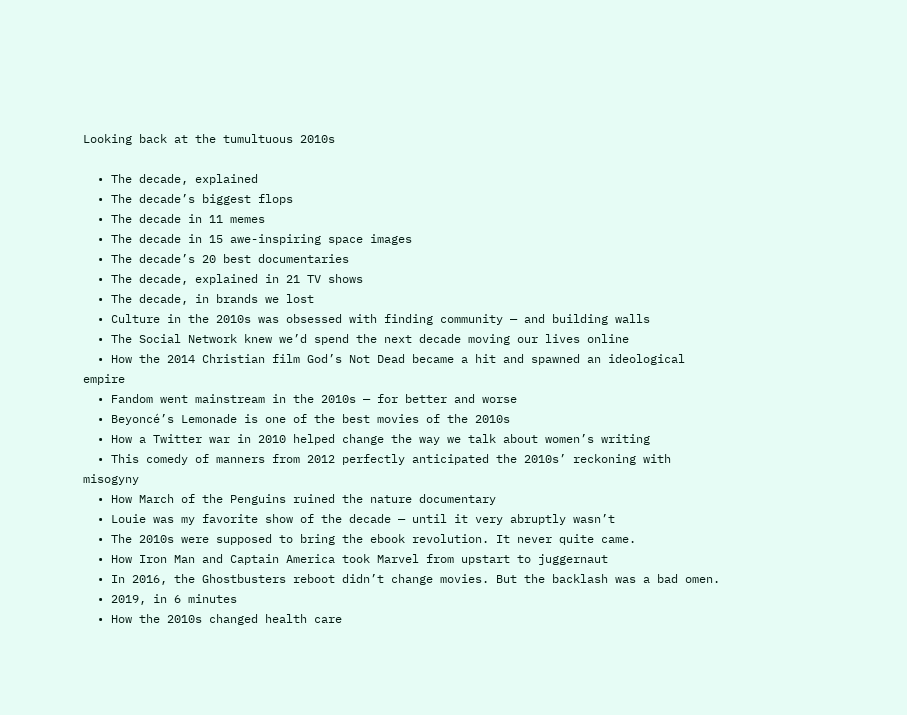Looking back at the tumultuous 2010s

  • The decade, explained
  • The decade’s biggest flops
  • The decade in 11 memes
  • The decade in 15 awe-inspiring space images
  • The decade’s 20 best documentaries
  • The decade, explained in 21 TV shows
  • The decade, in brands we lost
  • Culture in the 2010s was obsessed with finding community — and building walls
  • The Social Network knew we’d spend the next decade moving our lives online
  • How the 2014 Christian film God’s Not Dead became a hit and spawned an ideological empire
  • Fandom went mainstream in the 2010s — for better and worse
  • Beyoncé’s Lemonade is one of the best movies of the 2010s
  • How a Twitter war in 2010 helped change the way we talk about women’s writing
  • This comedy of manners from 2012 perfectly anticipated the 2010s’ reckoning with misogyny
  • How March of the Penguins ruined the nature documentary
  • Louie was my favorite show of the decade — until it very abruptly wasn’t
  • The 2010s were supposed to bring the ebook revolution. It never quite came.
  • How Iron Man and Captain America took Marvel from upstart to juggernaut
  • In 2016, the Ghostbusters reboot didn’t change movies. But the backlash was a bad omen.
  • 2019, in 6 minutes
  • How the 2010s changed health care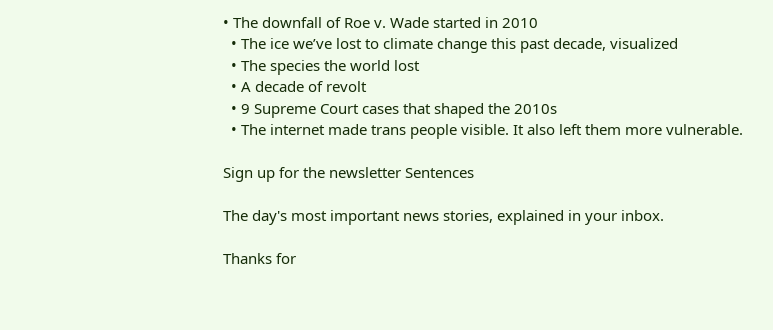• The downfall of Roe v. Wade started in 2010
  • The ice we’ve lost to climate change this past decade, visualized
  • The species the world lost
  • A decade of revolt
  • 9 Supreme Court cases that shaped the 2010s
  • The internet made trans people visible. It also left them more vulnerable.

Sign up for the newsletter Sentences

The day's most important news stories, explained in your inbox.

Thanks for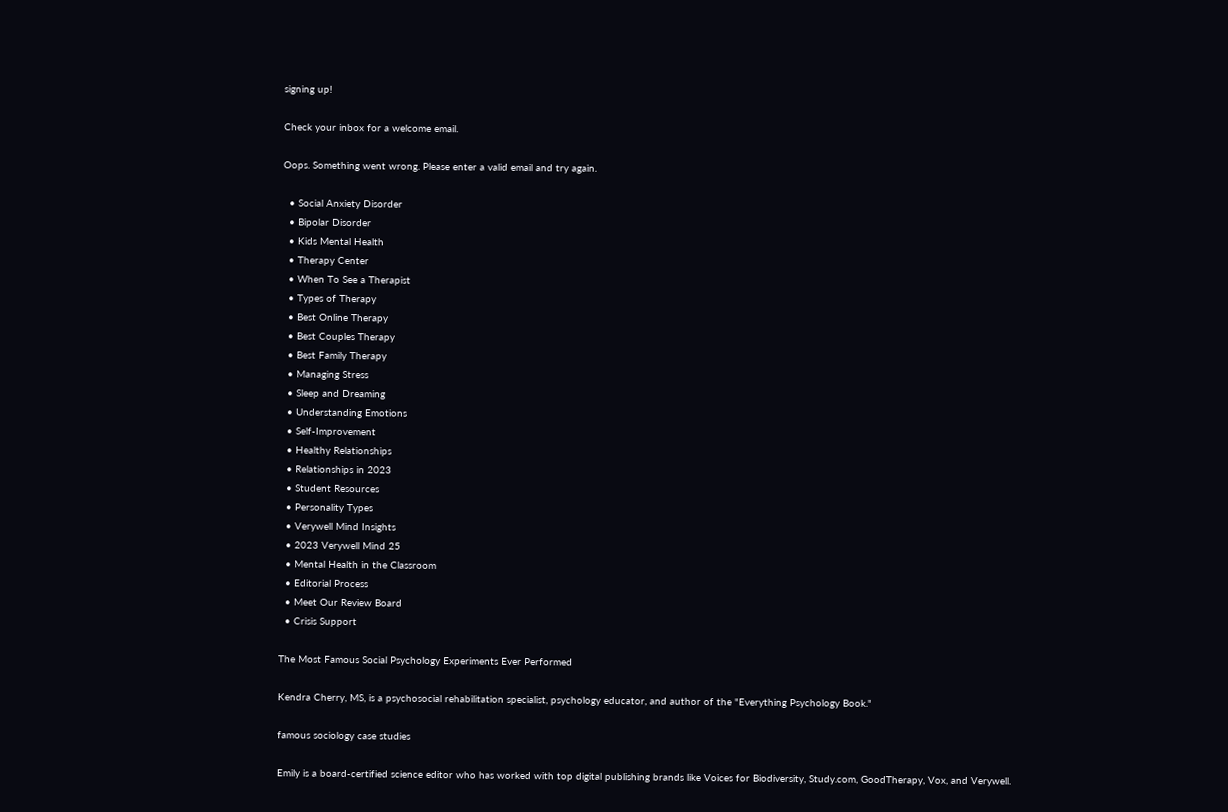signing up!

Check your inbox for a welcome email.

Oops. Something went wrong. Please enter a valid email and try again.

  • Social Anxiety Disorder
  • Bipolar Disorder
  • Kids Mental Health
  • Therapy Center
  • When To See a Therapist
  • Types of Therapy
  • Best Online Therapy
  • Best Couples Therapy
  • Best Family Therapy
  • Managing Stress
  • Sleep and Dreaming
  • Understanding Emotions
  • Self-Improvement
  • Healthy Relationships
  • Relationships in 2023
  • Student Resources
  • Personality Types
  • Verywell Mind Insights
  • 2023 Verywell Mind 25
  • Mental Health in the Classroom
  • Editorial Process
  • Meet Our Review Board
  • Crisis Support

The Most Famous Social Psychology Experiments Ever Performed

Kendra Cherry, MS, is a psychosocial rehabilitation specialist, psychology educator, and author of the "Everything Psychology Book."

famous sociology case studies

Emily is a board-certified science editor who has worked with top digital publishing brands like Voices for Biodiversity, Study.com, GoodTherapy, Vox, and Verywell.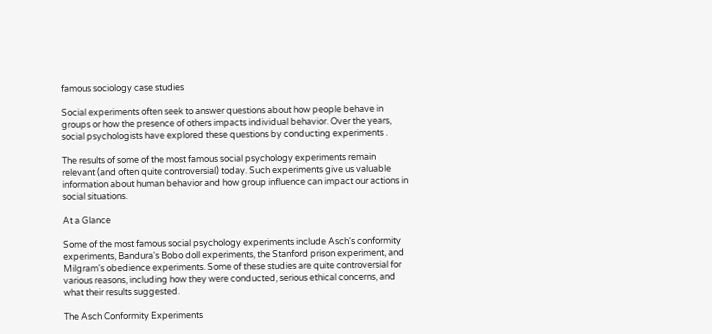famous sociology case studies

Social experiments often seek to answer questions about how people behave in groups or how the presence of others impacts individual behavior. Over the years, social psychologists have explored these questions by conducting experiments .

The results of some of the most famous social psychology experiments remain relevant (and often quite controversial) today. Such experiments give us valuable information about human behavior and how group influence can impact our actions in social situations.

At a Glance

Some of the most famous social psychology experiments include Asch's conformity experiments, Bandura's Bobo doll experiments, the Stanford prison experiment, and Milgram's obedience experiments. Some of these studies are quite controversial for various reasons, including how they were conducted, serious ethical concerns, and what their results suggested.

The Asch Conformity Experiments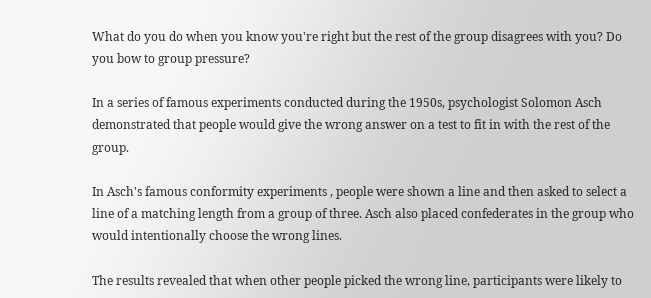What do you do when you know you're right but the rest of the group disagrees with you? Do you bow to group pressure?

In a series of famous experiments conducted during the 1950s, psychologist Solomon Asch demonstrated that people would give the wrong answer on a test to fit in with the rest of the group.

In Asch's famous conformity experiments , people were shown a line and then asked to select a line of a matching length from a group of three. Asch also placed confederates in the group who would intentionally choose the wrong lines.

The results revealed that when other people picked the wrong line, participants were likely to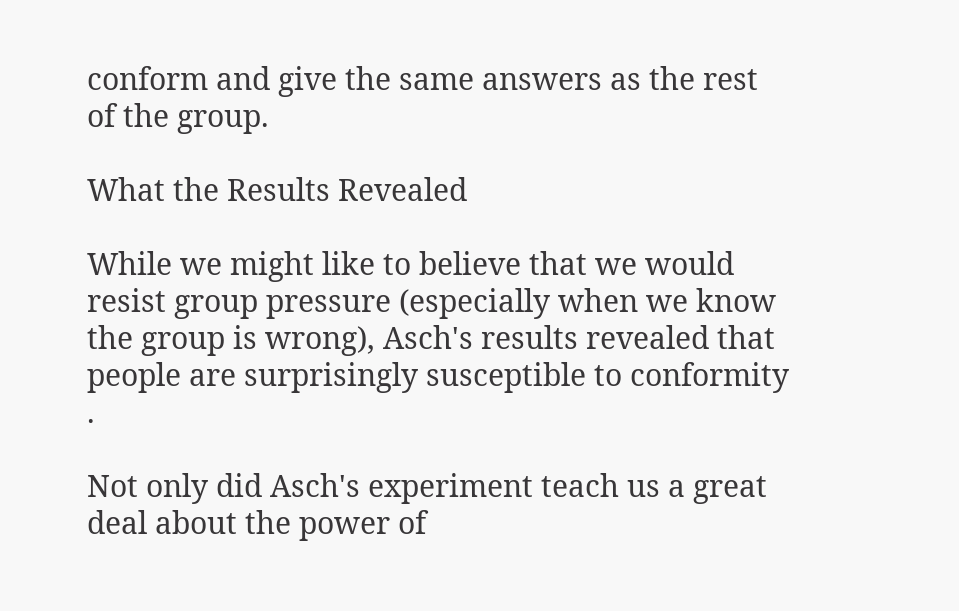conform and give the same answers as the rest of the group.

What the Results Revealed

While we might like to believe that we would resist group pressure (especially when we know the group is wrong), Asch's results revealed that people are surprisingly susceptible to conformity .

Not only did Asch's experiment teach us a great deal about the power of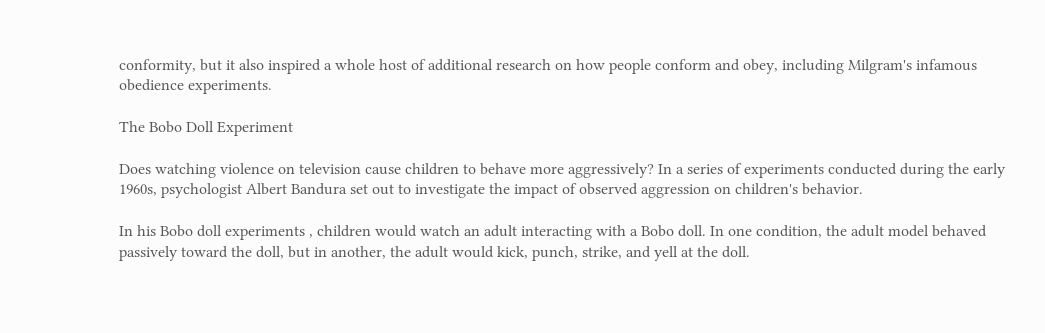conformity, but it also inspired a whole host of additional research on how people conform and obey, including Milgram's infamous obedience experiments.

The Bobo Doll Experiment

Does watching violence on television cause children to behave more aggressively? In a series of experiments conducted during the early 1960s, psychologist Albert Bandura set out to investigate the impact of observed aggression on children's behavior.

In his Bobo doll experiments , children would watch an adult interacting with a Bobo doll. In one condition, the adult model behaved passively toward the doll, but in another, the adult would kick, punch, strike, and yell at the doll.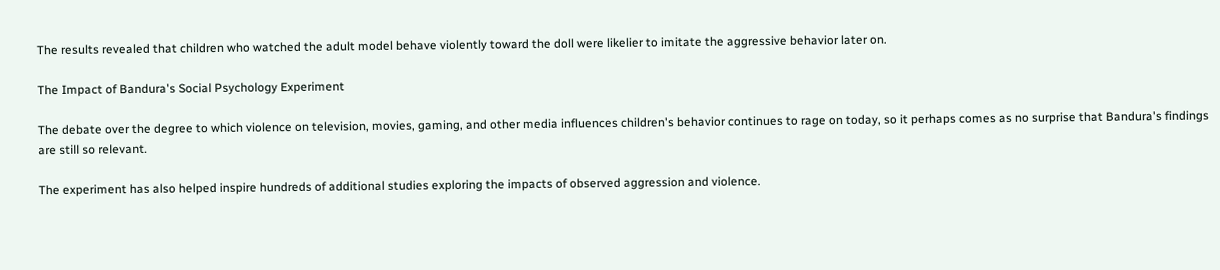The results revealed that children who watched the adult model behave violently toward the doll were likelier to imitate the aggressive behavior later on.

The Impact of Bandura's Social Psychology Experiment

The debate over the degree to which violence on television, movies, gaming, and other media influences children's behavior continues to rage on today, so it perhaps comes as no surprise that Bandura's findings are still so relevant.

The experiment has also helped inspire hundreds of additional studies exploring the impacts of observed aggression and violence.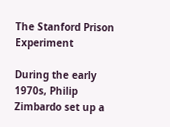The Stanford Prison Experiment

During the early 1970s, Philip Zimbardo set up a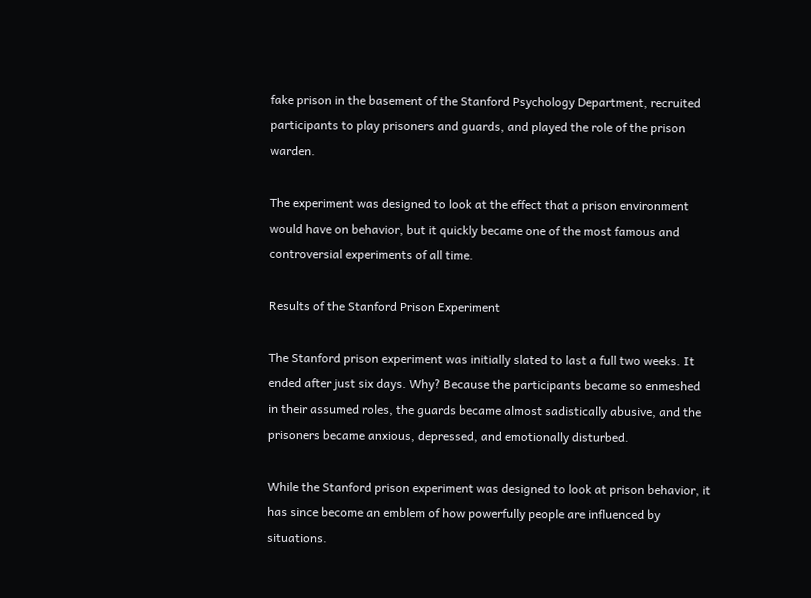fake prison in the basement of the Stanford Psychology Department, recruited participants to play prisoners and guards, and played the role of the prison warden.

The experiment was designed to look at the effect that a prison environment would have on behavior, but it quickly became one of the most famous and controversial experiments of all time.

Results of the Stanford Prison Experiment

The Stanford prison experiment was initially slated to last a full two weeks. It ended after just six days. Why? Because the participants became so enmeshed in their assumed roles, the guards became almost sadistically abusive, and the prisoners became anxious, depressed, and emotionally disturbed.

While the Stanford prison experiment was designed to look at prison behavior, it has since become an emblem of how powerfully people are influenced by situations.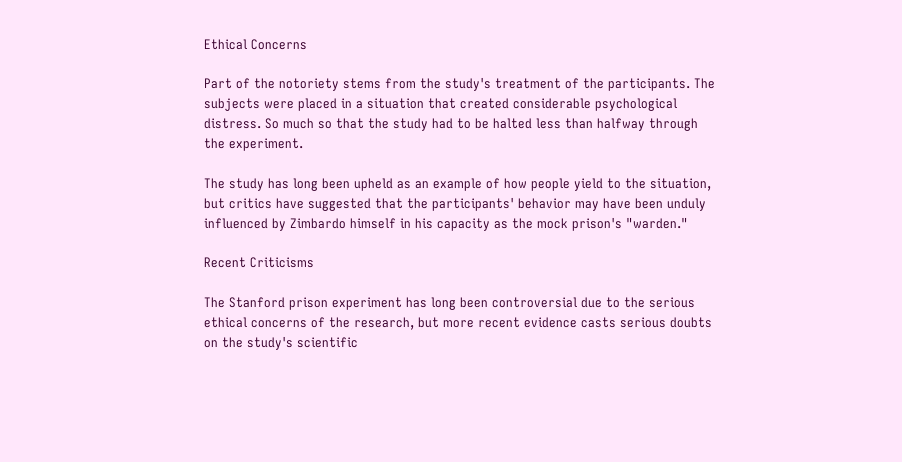Ethical Concerns

Part of the notoriety stems from the study's treatment of the participants. The subjects were placed in a situation that created considerable psychological distress. So much so that the study had to be halted less than halfway through the experiment.

The study has long been upheld as an example of how people yield to the situation, but critics have suggested that the participants' behavior may have been unduly influenced by Zimbardo himself in his capacity as the mock prison's "warden."

Recent Criticisms

The Stanford prison experiment has long been controversial due to the serious ethical concerns of the research, but more recent evidence casts serious doubts on the study's scientific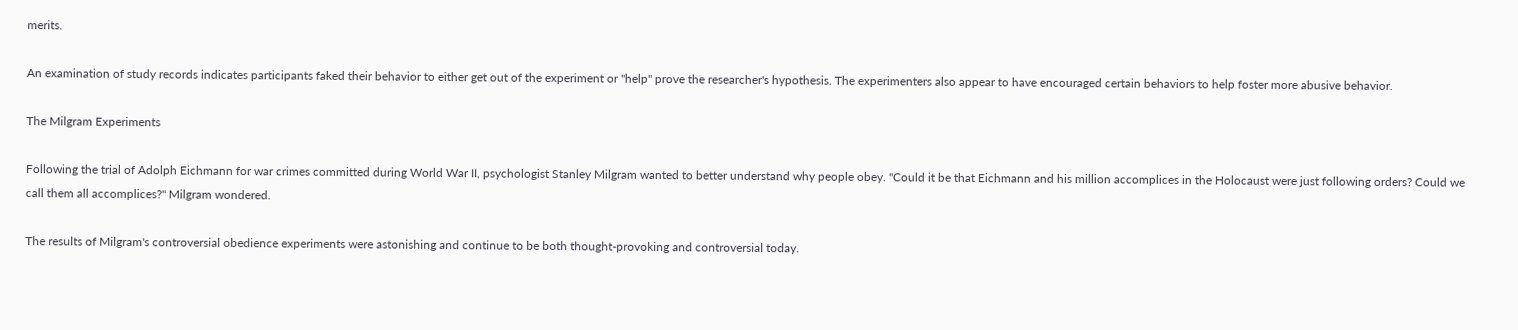merits.

An examination of study records indicates participants faked their behavior to either get out of the experiment or "help" prove the researcher's hypothesis. The experimenters also appear to have encouraged certain behaviors to help foster more abusive behavior.

The Milgram Experiments

Following the trial of Adolph Eichmann for war crimes committed during World War II, psychologist Stanley Milgram wanted to better understand why people obey. "Could it be that Eichmann and his million accomplices in the Holocaust were just following orders? Could we call them all accomplices?" Milgram wondered.

The results of Milgram's controversial obedience experiments were astonishing and continue to be both thought-provoking and controversial today.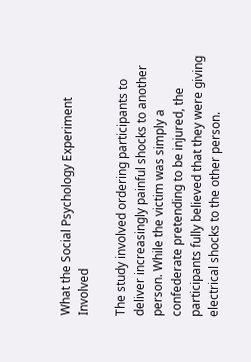What the Social Psychology Experiment Involved

The study involved ordering participants to deliver increasingly painful shocks to another person. While the victim was simply a confederate pretending to be injured, the participants fully believed that they were giving electrical shocks to the other person.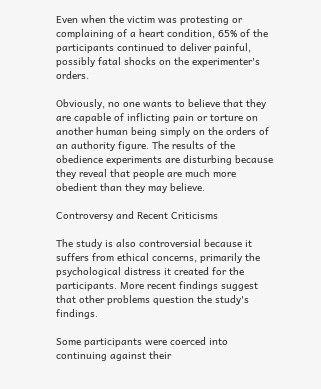Even when the victim was protesting or complaining of a heart condition, 65% of the participants continued to deliver painful, possibly fatal shocks on the experimenter's orders.

Obviously, no one wants to believe that they are capable of inflicting pain or torture on another human being simply on the orders of an authority figure. The results of the obedience experiments are disturbing because they reveal that people are much more obedient than they may believe.

Controversy and Recent Criticisms

The study is also controversial because it suffers from ethical concerns, primarily the psychological distress it created for the participants. More recent findings suggest that other problems question the study's findings.

Some participants were coerced into continuing against their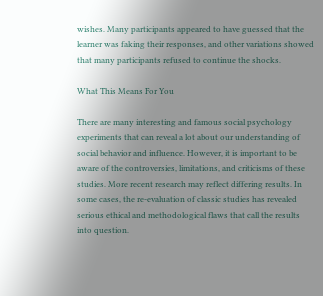wishes. Many participants appeared to have guessed that the learner was faking their responses, and other variations showed that many participants refused to continue the shocks.

What This Means For You

There are many interesting and famous social psychology experiments that can reveal a lot about our understanding of social behavior and influence. However, it is important to be aware of the controversies, limitations, and criticisms of these studies. More recent research may reflect differing results. In some cases, the re-evaluation of classic studies has revealed serious ethical and methodological flaws that call the results into question.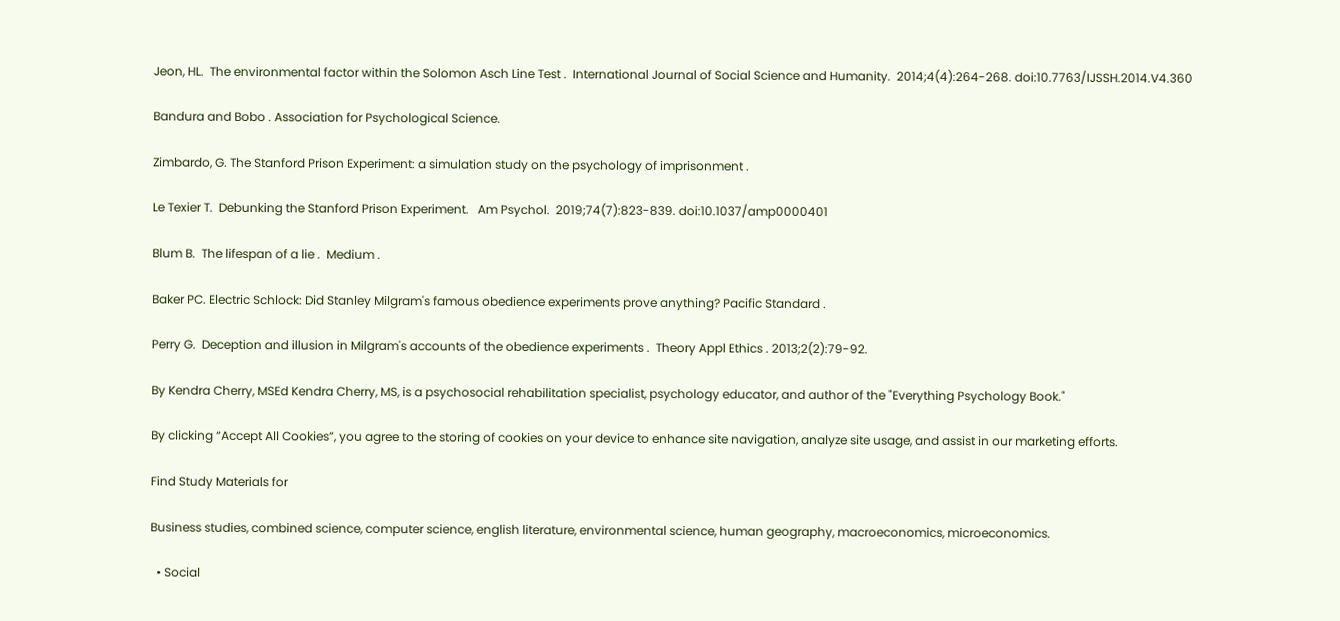Jeon, HL.  The environmental factor within the Solomon Asch Line Test .  International Journal of Social Science and Humanity.  2014;4(4):264-268. doi:10.7763/IJSSH.2014.V4.360

Bandura and Bobo . Association for Psychological Science.

Zimbardo, G. The Stanford Prison Experiment: a simulation study on the psychology of imprisonment .

Le Texier T.  Debunking the Stanford Prison Experiment.   Am Psychol.  2019;74(7):823-839. doi:10.1037/amp0000401

Blum B.  The lifespan of a lie .  Medium .

Baker PC. Electric Schlock: Did Stanley Milgram's famous obedience experiments prove anything? Pacific Standard .

Perry G.  Deception and illusion in Milgram's accounts of the obedience experiments .  Theory Appl Ethics . 2013;2(2):79-92.

By Kendra Cherry, MSEd Kendra Cherry, MS, is a psychosocial rehabilitation specialist, psychology educator, and author of the "Everything Psychology Book."

By clicking “Accept All Cookies”, you agree to the storing of cookies on your device to enhance site navigation, analyze site usage, and assist in our marketing efforts.

Find Study Materials for

Business studies, combined science, computer science, english literature, environmental science, human geography, macroeconomics, microeconomics.

  • Social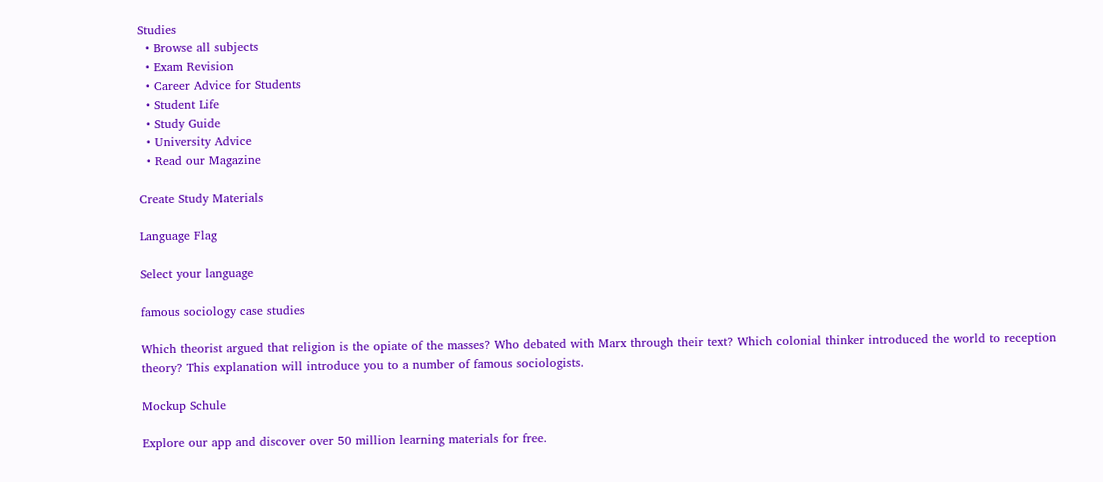Studies
  • Browse all subjects
  • Exam Revision
  • Career Advice for Students
  • Student Life
  • Study Guide
  • University Advice
  • Read our Magazine

Create Study Materials

Language Flag

Select your language

famous sociology case studies

Which theorist argued that religion is the opiate of the masses? Who debated with Marx through their text? Which colonial thinker introduced the world to reception theory? This explanation will introduce you to a number of famous sociologists.

Mockup Schule

Explore our app and discover over 50 million learning materials for free.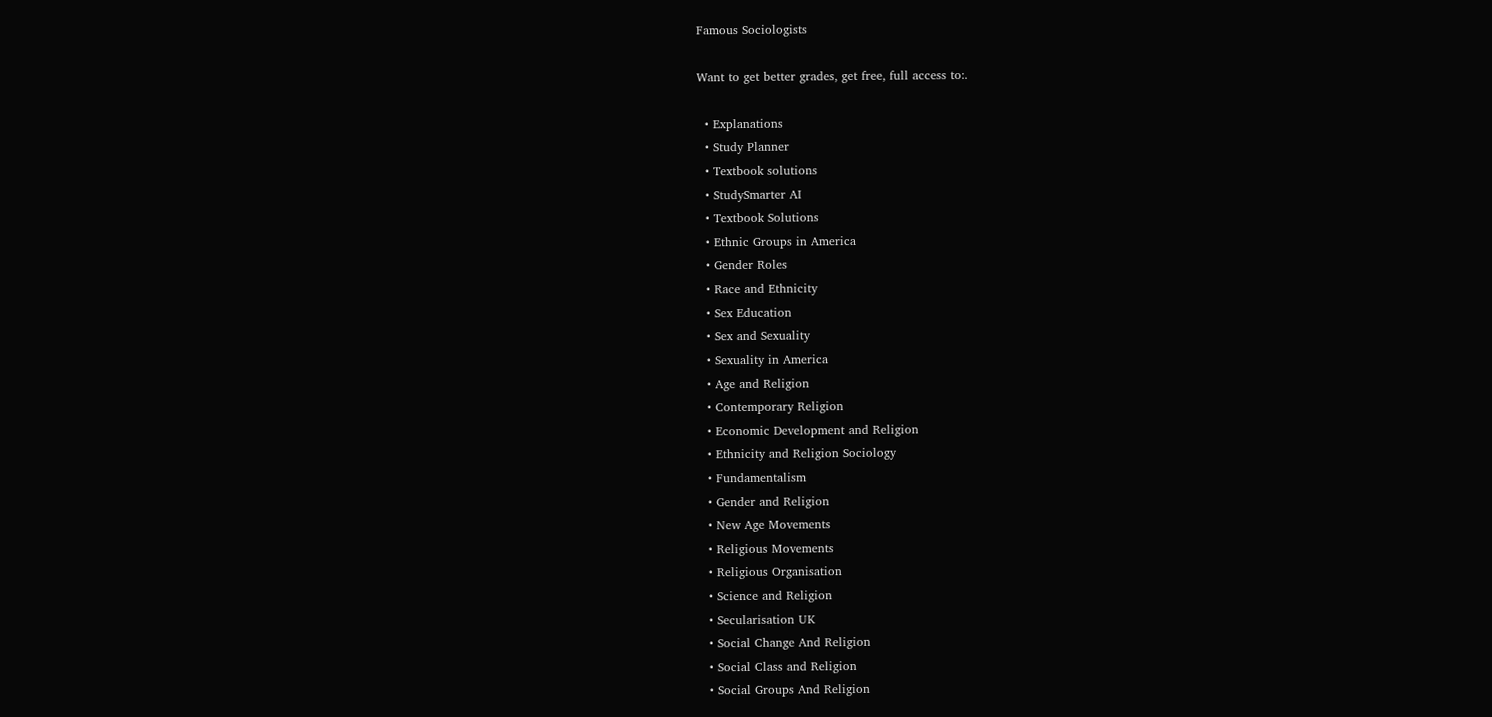Famous Sociologists

Want to get better grades, get free, full access to:.

  • Explanations
  • Study Planner
  • Textbook solutions
  • StudySmarter AI
  • Textbook Solutions
  • Ethnic Groups in America
  • Gender Roles
  • Race and Ethnicity
  • Sex Education
  • Sex and Sexuality
  • Sexuality in America
  • Age and Religion
  • Contemporary Religion
  • Economic Development and Religion
  • Ethnicity and Religion Sociology
  • Fundamentalism
  • Gender and Religion
  • New Age Movements
  • Religious Movements
  • Religious Organisation
  • Science and Religion
  • Secularisation UK
  • Social Change And Religion
  • Social Class and Religion
  • Social Groups And Religion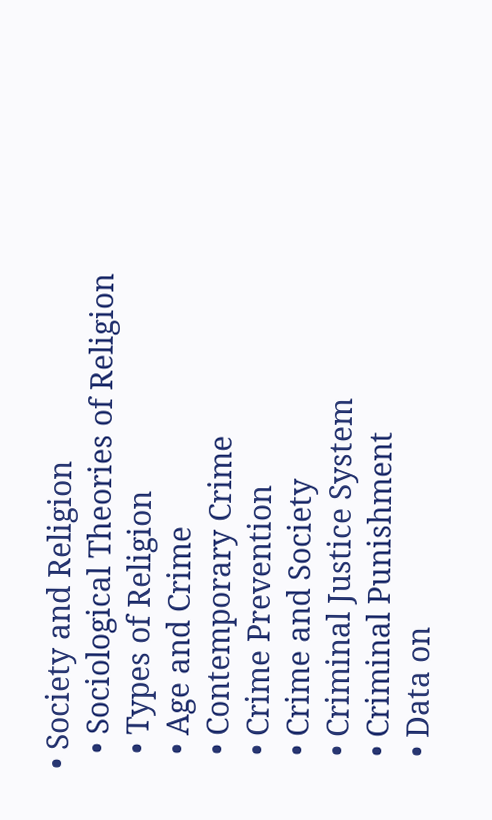• Society and Religion
  • Sociological Theories of Religion
  • Types of Religion
  • Age and Crime
  • Contemporary Crime
  • Crime Prevention
  • Crime and Society
  • Criminal Justice System
  • Criminal Punishment
  • Data on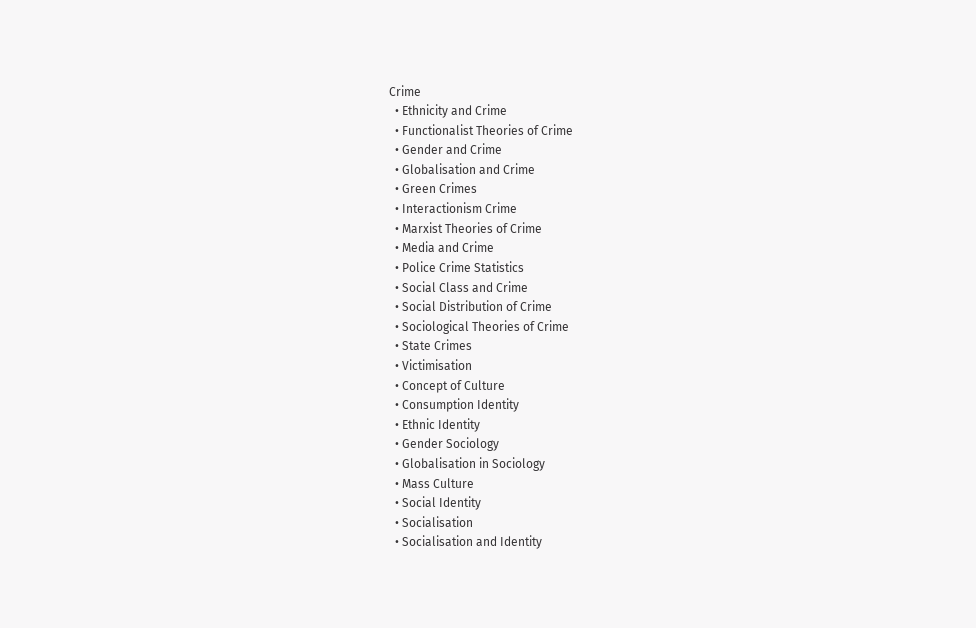Crime
  • Ethnicity and Crime
  • Functionalist Theories of Crime
  • Gender and Crime
  • Globalisation and Crime
  • Green Crimes
  • Interactionism Crime
  • Marxist Theories of Crime
  • Media and Crime
  • Police Crime Statistics
  • Social Class and Crime
  • Social Distribution of Crime
  • Sociological Theories of Crime
  • State Crimes
  • Victimisation
  • Concept of Culture
  • Consumption Identity
  • Ethnic Identity
  • Gender Sociology
  • Globalisation in Sociology
  • Mass Culture
  • Social Identity
  • Socialisation
  • Socialisation and Identity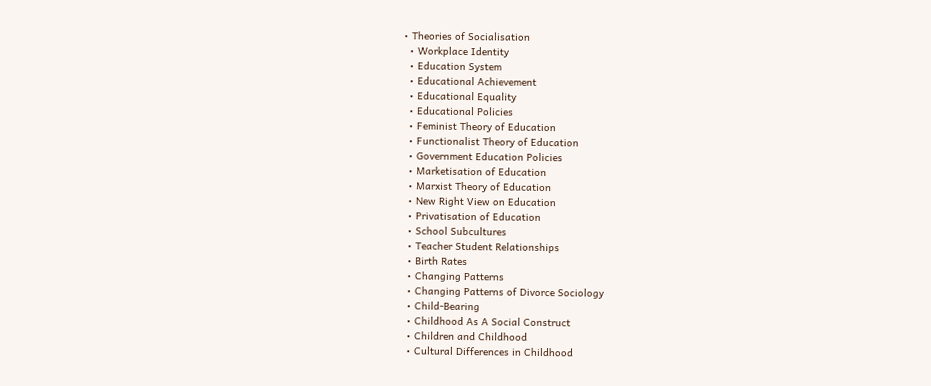• Theories of Socialisation
  • Workplace Identity
  • Education System
  • Educational Achievement
  • Educational Equality
  • Educational Policies
  • Feminist Theory of Education
  • Functionalist Theory of Education
  • Government Education Policies
  • Marketisation of Education
  • Marxist Theory of Education
  • New Right View on Education
  • Privatisation of Education
  • School Subcultures
  • Teacher Student Relationships
  • Birth Rates
  • Changing Patterns
  • Changing Patterns of Divorce Sociology
  • Child-Bearing
  • Childhood As A Social Construct
  • Children and Childhood
  • Cultural Differences in Childhood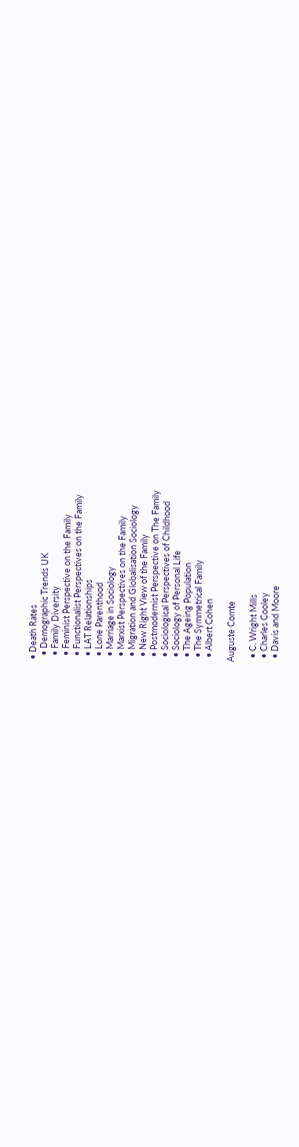• Death Rates
  • Demographic Trends UK
  • Family Diversity
  • Feminist Perspective on the Family
  • Functionalist Perspectives on the Family
  • LAT Relationships
  • Lone Parenthood
  • Marriage in Sociology
  • Marxist Perspectives on the Family
  • Migration and Globalisation Sociology
  • New Right View of the Family
  • Postmodernist Perspective on The Family
  • Sociological Perspectives of Childhood
  • Sociology of Personal Life
  • The Ageing Population
  • The Symmetrical Family
  • Albert Cohen

Auguste Comte

  • C. Wright Mills
  • Charles Cooley
  • Davis and Moore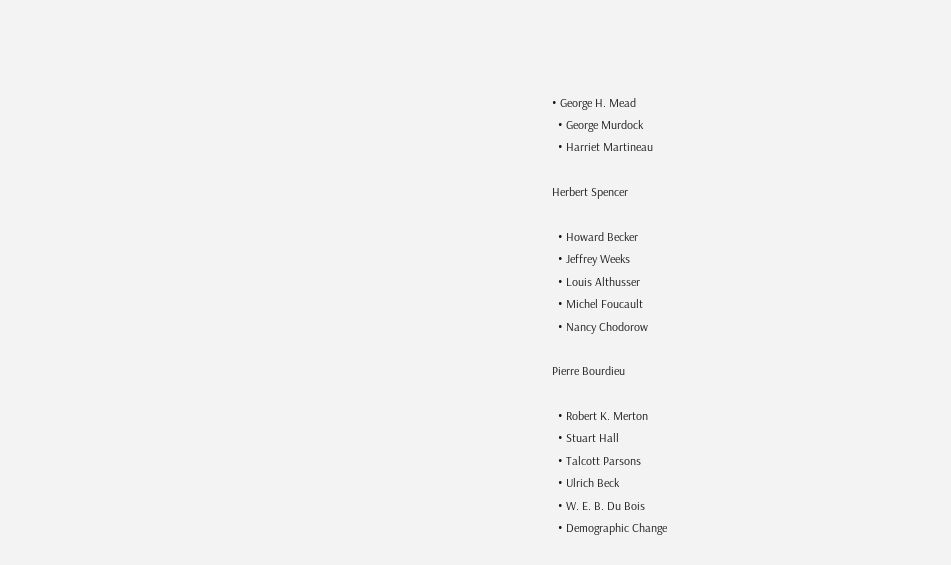• George H. Mead
  • George Murdock
  • Harriet Martineau

Herbert Spencer

  • Howard Becker
  • Jeffrey Weeks
  • Louis Althusser
  • Michel Foucault
  • Nancy Chodorow

Pierre Bourdieu

  • Robert K. Merton
  • Stuart Hall
  • Talcott Parsons
  • Ulrich Beck
  • W. E. B. Du Bois
  • Demographic Change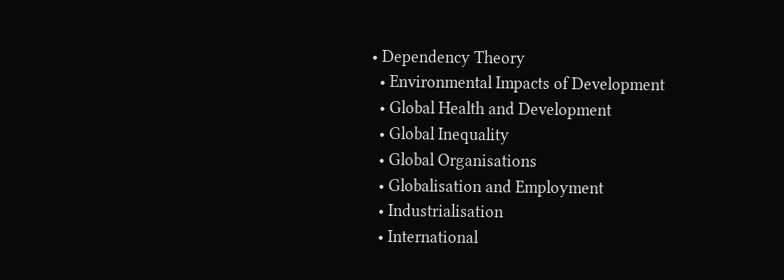• Dependency Theory
  • Environmental Impacts of Development
  • Global Health and Development
  • Global Inequality
  • Global Organisations
  • Globalisation and Employment
  • Industrialisation
  • International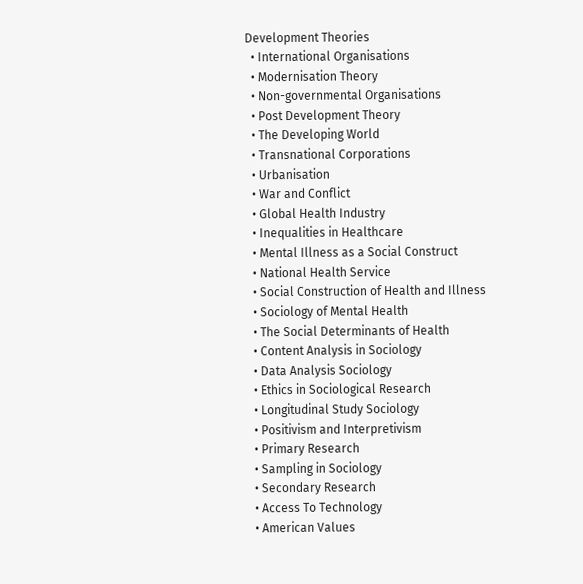Development Theories
  • International Organisations
  • Modernisation Theory
  • Non-governmental Organisations
  • Post Development Theory
  • The Developing World
  • Transnational Corporations
  • Urbanisation
  • War and Conflict
  • Global Health Industry
  • Inequalities in Healthcare
  • Mental Illness as a Social Construct
  • National Health Service
  • Social Construction of Health and Illness
  • Sociology of Mental Health
  • The Social Determinants of Health
  • Content Analysis in Sociology
  • Data Analysis Sociology
  • Ethics in Sociological Research
  • Longitudinal Study Sociology
  • Positivism and Interpretivism
  • Primary Research
  • Sampling in Sociology
  • Secondary Research
  • Access To Technology
  • American Values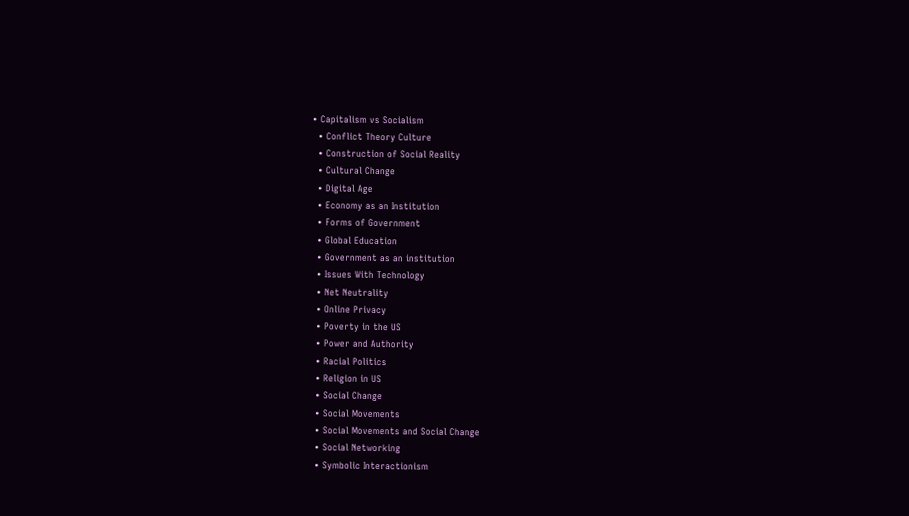• Capitalism vs Socialism
  • Conflict Theory Culture
  • Construction of Social Reality
  • Cultural Change
  • Digital Age
  • Economy as an Institution
  • Forms of Government
  • Global Education
  • Government as an institution
  • Issues With Technology
  • Net Neutrality
  • Online Privacy
  • Poverty in the US
  • Power and Authority
  • Racial Politics
  • Religion in US
  • Social Change
  • Social Movements
  • Social Movements and Social Change
  • Social Networking
  • Symbolic Interactionism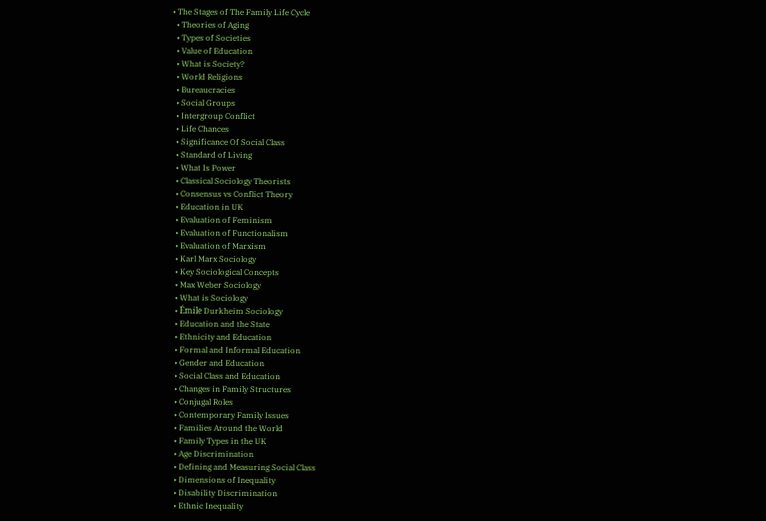• The Stages of The Family Life Cycle
  • Theories of Aging
  • Types of Societies
  • Value of Education
  • What is Society?
  • World Religions
  • Bureaucracies
  • Social Groups
  • Intergroup Conflict
  • Life Chances
  • Significance Of Social Class
  • Standard of Living
  • What Is Power
  • Classical Sociology Theorists
  • Consensus vs Conflict Theory
  • Education in UK
  • Evaluation of Feminism
  • Evaluation of Functionalism
  • Evaluation of Marxism
  • Karl Marx Sociology
  • Key Sociological Concepts
  • Max Weber Sociology
  • What is Sociology
  • Émile Durkheim Sociology
  • Education and the State
  • Ethnicity and Education
  • Formal and Informal Education
  • Gender and Education
  • Social Class and Education
  • Changes in Family Structures
  • Conjugal Roles
  • Contemporary Family Issues
  • Families Around the World
  • Family Types in the UK
  • Age Discrimination
  • Defining and Measuring Social Class
  • Dimensions of Inequality
  • Disability Discrimination
  • Ethnic Inequality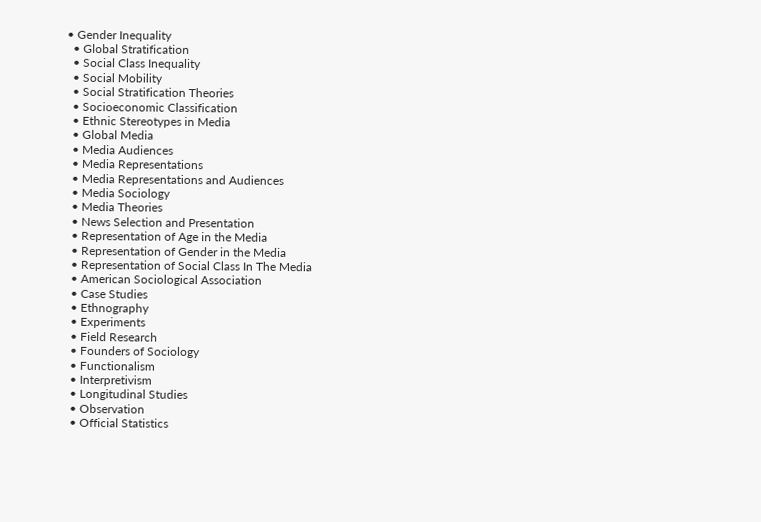• Gender Inequality
  • Global Stratification
  • Social Class Inequality
  • Social Mobility
  • Social Stratification Theories
  • Socioeconomic Classification
  • Ethnic Stereotypes in Media
  • Global Media
  • Media Audiences
  • Media Representations
  • Media Representations and Audiences
  • Media Sociology
  • Media Theories
  • News Selection and Presentation
  • Representation of Age in the Media
  • Representation of Gender in the Media
  • Representation of Social Class In The Media
  • American Sociological Association
  • Case Studies
  • Ethnography
  • Experiments
  • Field Research
  • Founders of Sociology
  • Functionalism
  • Interpretivism
  • Longitudinal Studies
  • Observation
  • Official Statistics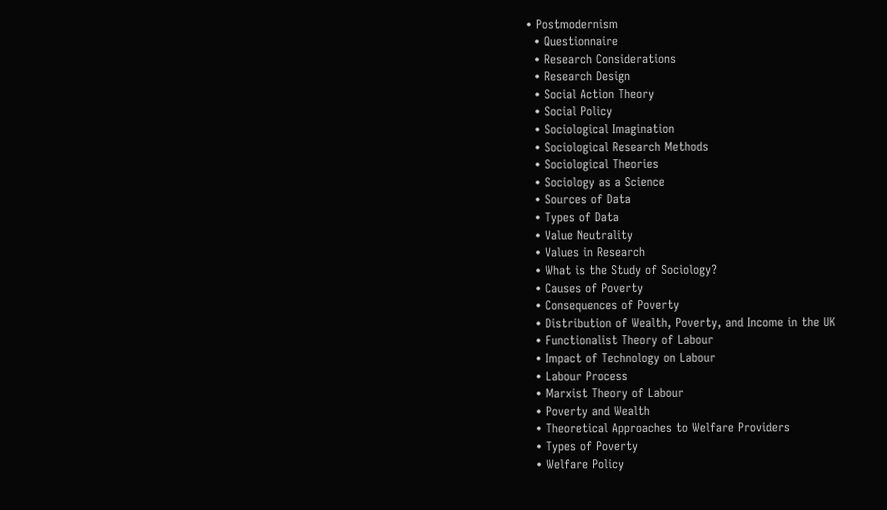• Postmodernism
  • Questionnaire
  • Research Considerations
  • Research Design
  • Social Action Theory
  • Social Policy
  • Sociological Imagination
  • Sociological Research Methods
  • Sociological Theories
  • Sociology as a Science
  • Sources of Data
  • Types of Data
  • Value Neutrality
  • Values in Research
  • What is the Study of Sociology?
  • Causes of Poverty
  • Consequences of Poverty
  • Distribution of Wealth, Poverty, and Income in the UK
  • Functionalist Theory of Labour
  • Impact of Technology on Labour
  • Labour Process
  • Marxist Theory of Labour
  • Poverty and Wealth
  • Theoretical Approaches to Welfare Providers
  • Types of Poverty
  • Welfare Policy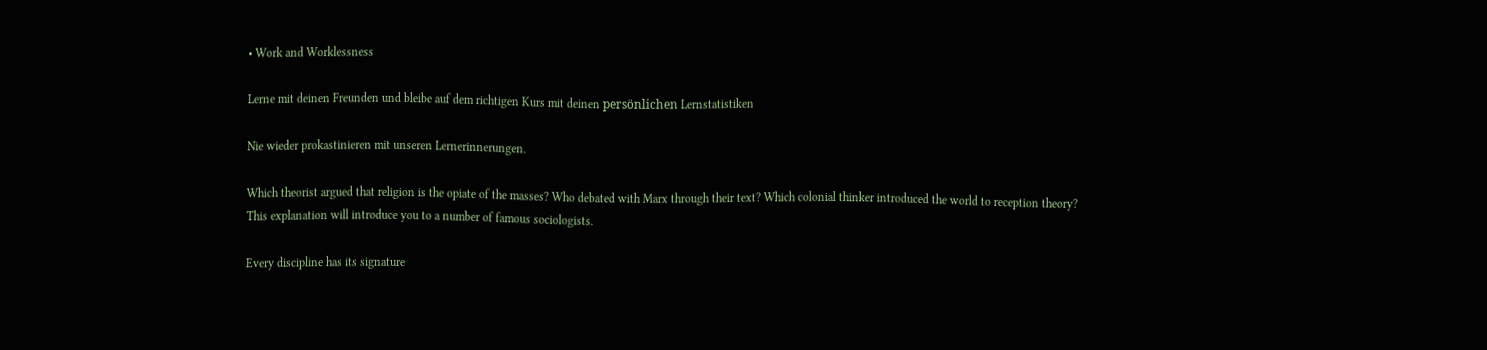• Work and Worklessness

Lerne mit deinen Freunden und bleibe auf dem richtigen Kurs mit deinen persönlichen Lernstatistiken

Nie wieder prokastinieren mit unseren Lernerinnerungen.

Which theorist argued that religion is the opiate of the masses? Who debated with Marx through their text? Which colonial thinker introduced the world to reception theory? This explanation will introduce you to a number of famous sociologists.

Every discipline has its signature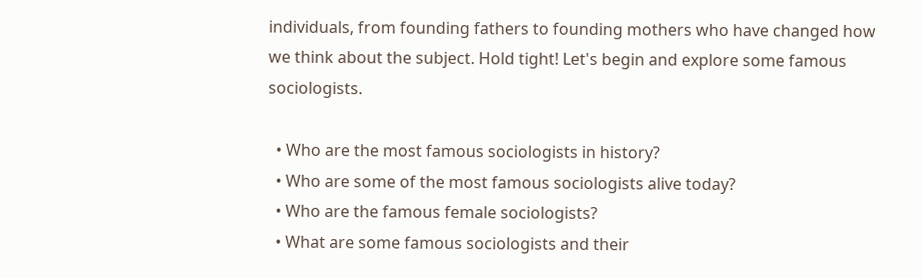individuals, from founding fathers to founding mothers who have changed how we think about the subject. Hold tight! Let's begin and explore some famous sociologists.

  • Who are the most famous sociologists in history?
  • Who are some of the most famous sociologists alive today?
  • Who are the famous female sociologists?
  • What are some famous sociologists and their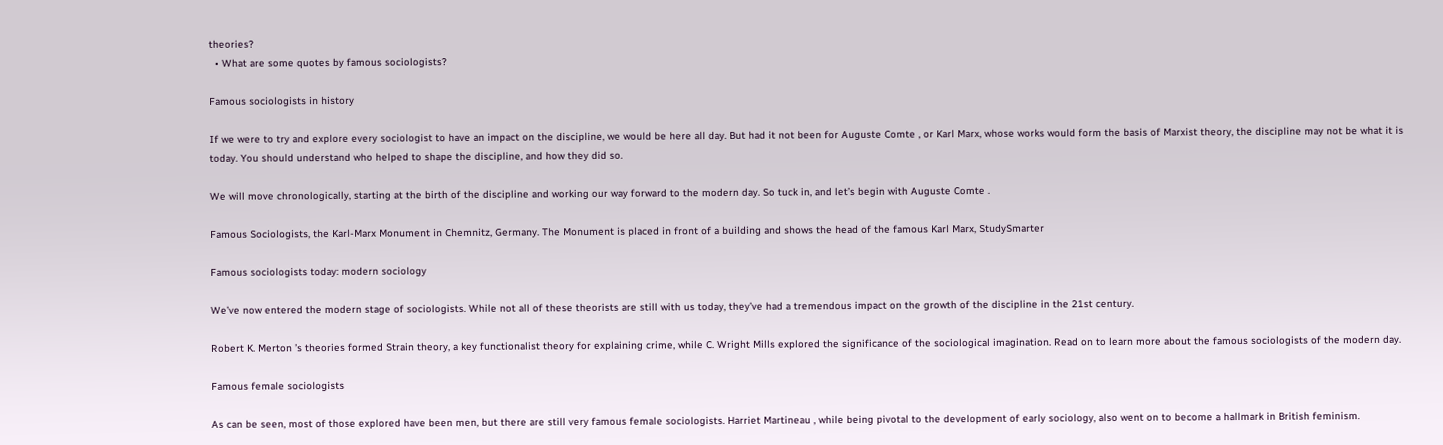theories?
  • What are some quotes by famous sociologists?

Famous sociologists in history

If we were to try and explore every sociologist to have an impact on the discipline, we would be here all day. But had it not been for Auguste Comte , or Karl Marx, whose works would form the basis of Marxist theory, the discipline may not be what it is today. You should understand who helped to shape the discipline, and how they did so.

We will move chronologically, starting at the birth of the discipline and working our way forward to the modern day. So tuck in, and let’s begin with Auguste Comte .

Famous Sociologists, the Karl-Marx Monument in Chemnitz, Germany. The Monument is placed in front of a building and shows the head of the famous Karl Marx, StudySmarter

Famous sociologists today: modern sociology

We’ve now entered the modern stage of sociologists. While not all of these theorists are still with us today, they’ve had a tremendous impact on the growth of the discipline in the 21st century.

Robert K. Merton ’s theories formed Strain theory, a key functionalist theory for explaining crime, while C. Wright Mills explored the significance of the sociological imagination. Read on to learn more about the famous sociologists of the modern day.

Famous female sociologists

As can be seen, most of those explored have been men, but there are still very famous female sociologists. Harriet Martineau , while being pivotal to the development of early sociology, also went on to become a hallmark in British feminism.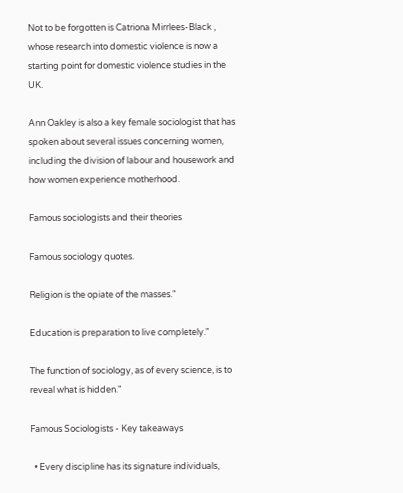Not to be forgotten is Catriona Mirrlees-Black , whose research into domestic violence is now a starting point for domestic violence studies in the UK.

Ann Oakley is also a key female sociologist that has spoken about several issues concerning women, including the division of labour and housework and how women experience motherhood.

Famous sociologists and their theories

Famous sociology quotes.

Religion is the opiate of the masses."

Education is preparation to live completely."

The function of sociology, as of every science, is to reveal what is hidden."

Famous Sociologists - Key takeaways

  • Every discipline has its signature individuals,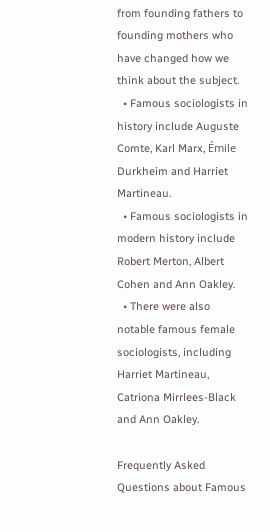from founding fathers to founding mothers who have changed how we think about the subject.
  • Famous sociologists in history include Auguste Comte, Karl Marx, Émile Durkheim and Harriet Martineau.
  • Famous sociologists in modern history include Robert Merton, Albert Cohen and Ann Oakley.
  • There were also notable famous female sociologists, including Harriet Martineau, Catriona Mirrlees-Black and Ann Oakley.

Frequently Asked Questions about Famous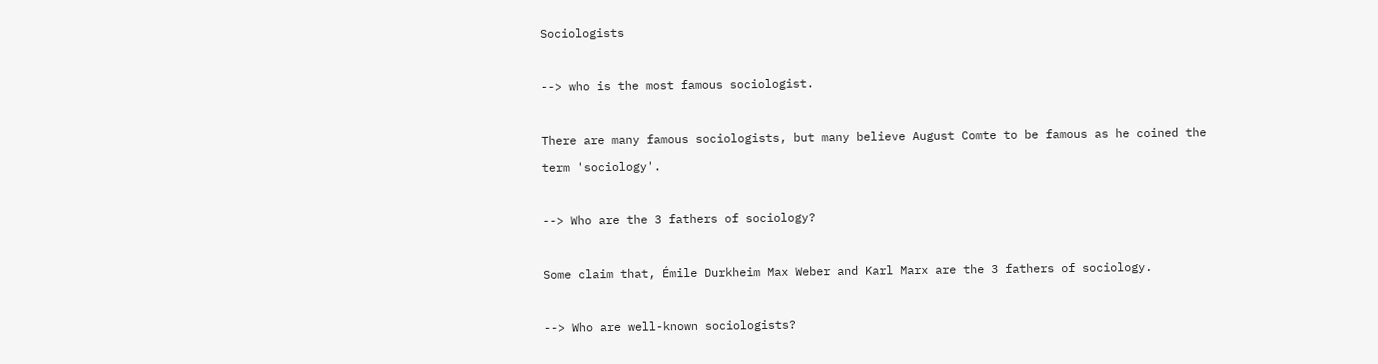Sociologists

--> who is the most famous sociologist.

There are many famous sociologists, but many believe August Comte to be famous as he coined the term 'sociology'.

--> Who are the 3 fathers of sociology?

Some claim that, Émile Durkheim Max Weber and Karl Marx are the 3 fathers of sociology.

--> Who are well-known sociologists?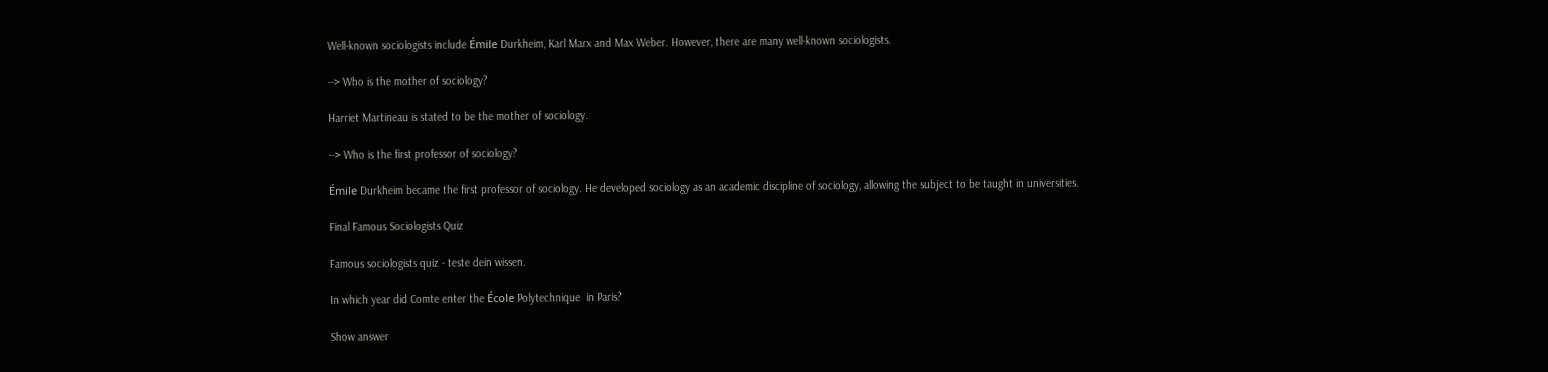Well-known sociologists include Émile Durkheim, Karl Marx and Max Weber. However, there are many well-known sociologists.

--> Who is the mother of sociology?

Harriet Martineau is stated to be the mother of sociology.

--> Who is the first professor of sociology?

Émile Durkheim became the first professor of sociology. He developed sociology as an academic discipline of sociology, allowing the subject to be taught in universities.

Final Famous Sociologists Quiz

Famous sociologists quiz - teste dein wissen.

In which year did Comte enter the École Polytechnique  in Paris?

Show answer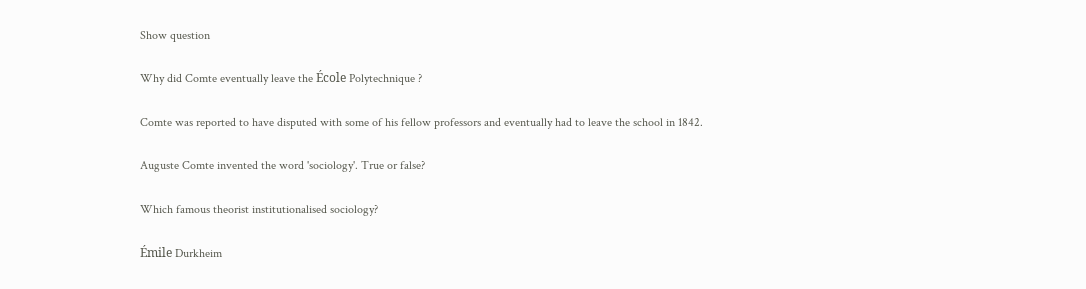Show question

Why did Comte eventually leave the École Polytechnique ?

Comte was reported to have disputed with some of his fellow professors and eventually had to leave the school in 1842.

Auguste Comte invented the word 'sociology'. True or false?

Which famous theorist institutionalised sociology?

Émile Durkheim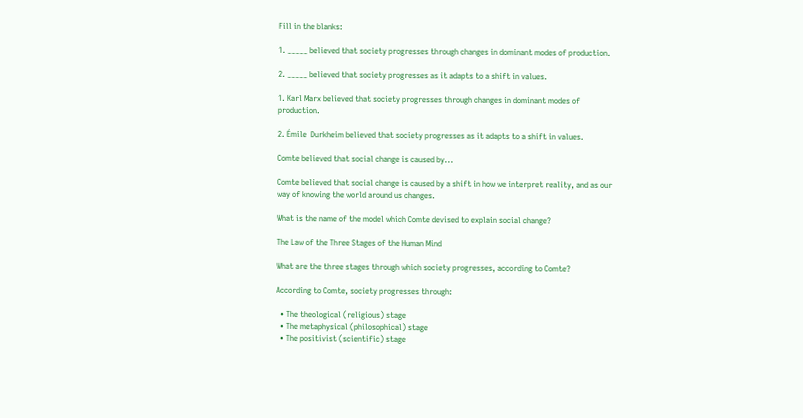Fill in the blanks:

1. _____ believed that society progresses through changes in dominant modes of production.

2. _____ believed that society progresses as it adapts to a shift in values.

1. Karl Marx believed that society progresses through changes in dominant modes of production.

2. Émile  Durkheim believed that society progresses as it adapts to a shift in values.

Comte believed that social change is caused by...

Comte believed that social change is caused by a shift in how we interpret reality, and as our way of knowing the world around us changes.

What is the name of the model which Comte devised to explain social change?

The Law of the Three Stages of the Human Mind

What are the three stages through which society progresses, according to Comte?

According to Comte, society progresses through:

  • The theological (religious) stage
  • The metaphysical (philosophical) stage
  • The positivist (scientific) stage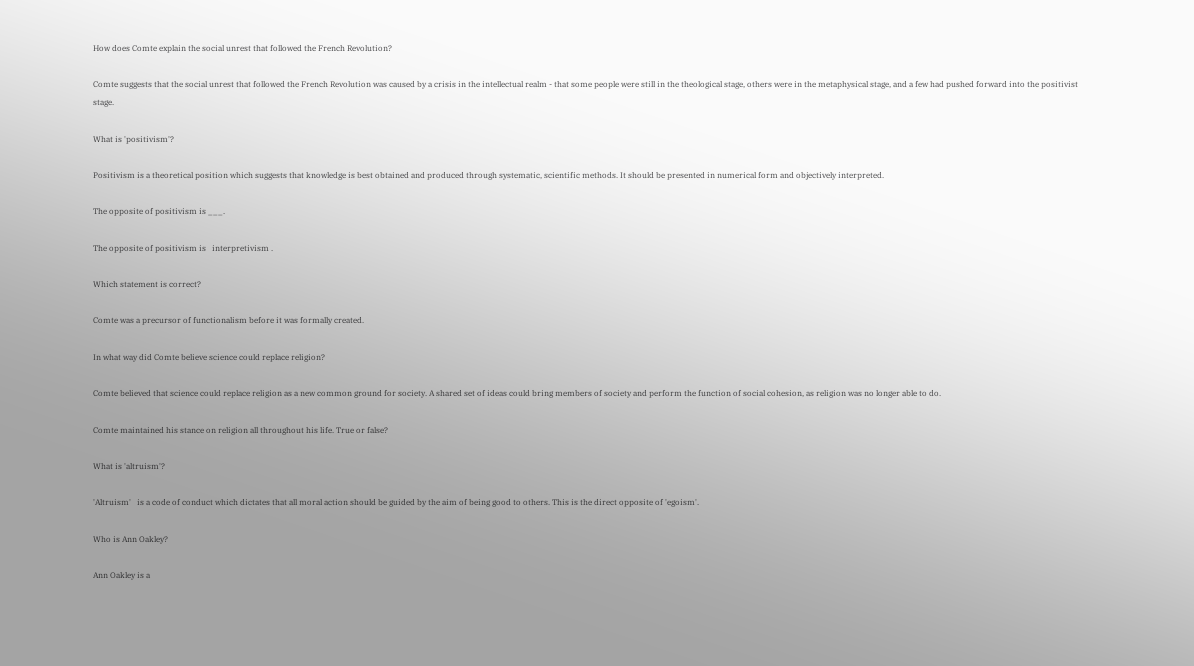How does Comte explain the social unrest that followed the French Revolution?

Comte suggests that the social unrest that followed the French Revolution was caused by a crisis in the intellectual realm - that some people were still in the theological stage, others were in the metaphysical stage, and a few had pushed forward into the positivist stage.

What is 'positivism'?

Positivism is a theoretical position which suggests that knowledge is best obtained and produced through systematic, scientific methods. It should be presented in numerical form and objectively interpreted.

The opposite of positivism is ___.

The opposite of positivism is   interpretivism .

Which statement is correct?

Comte was a precursor of functionalism before it was formally created.

In what way did Comte believe science could replace religion?

Comte believed that science could replace religion as a new common ground for society. A shared set of ideas could bring members of society and perform the function of social cohesion, as religion was no longer able to do.

Comte maintained his stance on religion all throughout his life. True or false?

What is 'altruism'?

'Altruism'   is a code of conduct which dictates that all moral action should be guided by the aim of being good to others. This is the direct opposite of 'egoism'.

Who is Ann Oakley?

Ann Oakley is a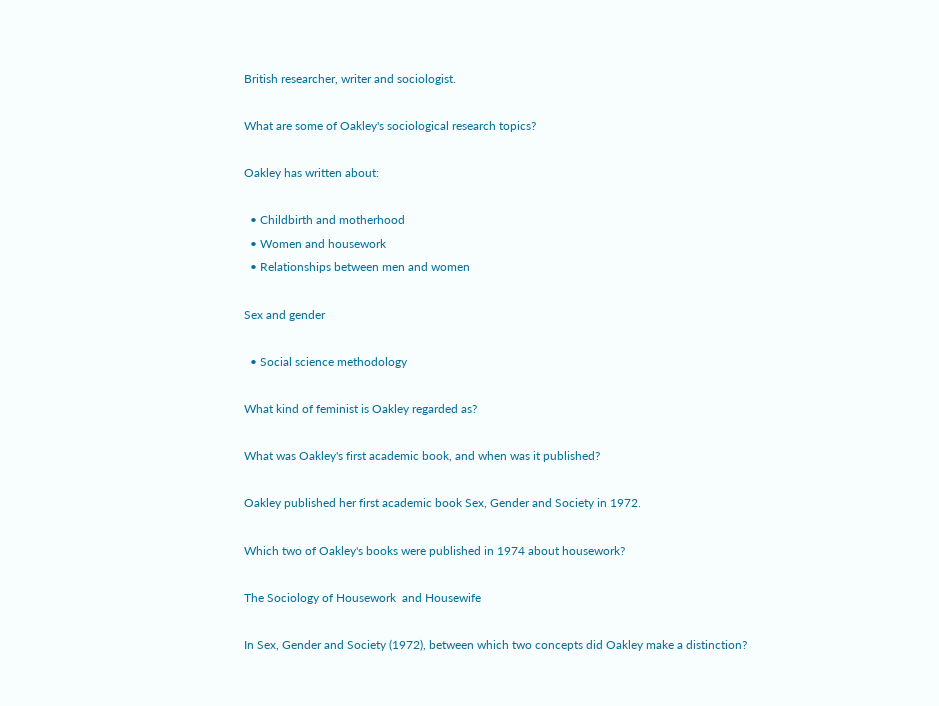British researcher, writer and sociologist.

What are some of Oakley's sociological research topics?

Oakley has written about:

  • Childbirth and motherhood
  • Women and housework
  • Relationships between men and women

Sex and gender

  • Social science methodology

What kind of feminist is Oakley regarded as?

What was Oakley's first academic book, and when was it published?

Oakley published her first academic book Sex, Gender and Society in 1972.

Which two of Oakley's books were published in 1974 about housework?

The Sociology of Housework  and Housewife

In Sex, Gender and Society (1972), between which two concepts did Oakley make a distinction?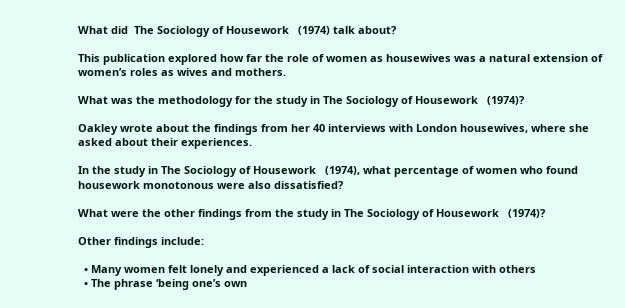What did  The Sociology of Housework   (1974) talk about?

This publication explored how far the role of women as housewives was a natural extension of women’s roles as wives and mothers.

What was the methodology for the study in The Sociology of Housework   (1974)?

Oakley wrote about the findings from her 40 interviews with London housewives, where she asked about their experiences.

In the study in The Sociology of Housework   (1974), what percentage of women who found housework monotonous were also dissatisfied?

What were the other findings from the study in The Sociology of Housework   (1974)?

Other findings include:

  • Many women felt lonely and experienced a lack of social interaction with others
  • The phrase ‘being one’s own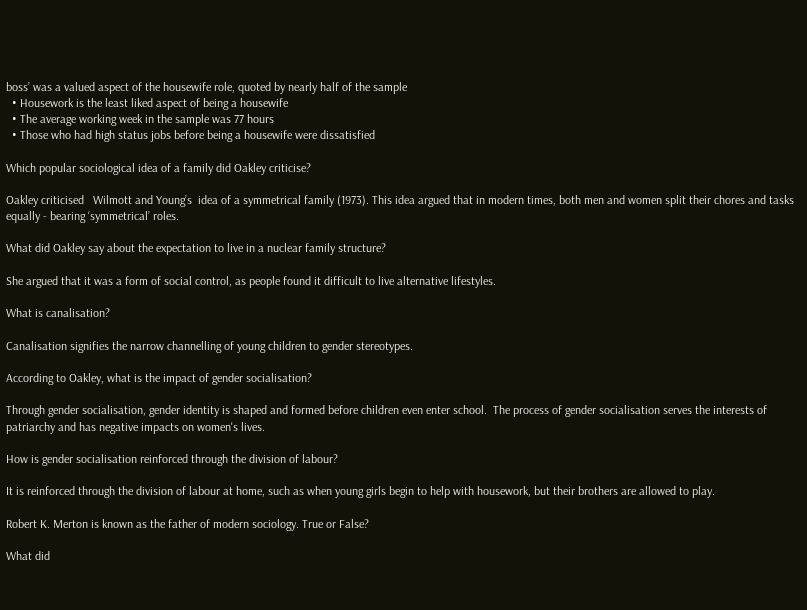boss’ was a valued aspect of the housewife role, quoted by nearly half of the sample
  • Housework is the least liked aspect of being a housewife
  • The average working week in the sample was 77 hours
  • Those who had high status jobs before being a housewife were dissatisfied

Which popular sociological idea of a family did Oakley criticise?

Oakley criticised   Wilmott and Young’s  idea of a symmetrical family (1973). This idea argued that in modern times, both men and women split their chores and tasks equally - bearing ‘symmetrical’ roles.

What did Oakley say about the expectation to live in a nuclear family structure?

She argued that it was a form of social control, as people found it difficult to live alternative lifestyles.

What is canalisation?

Canalisation signifies the narrow channelling of young children to gender stereotypes.

According to Oakley, what is the impact of gender socialisation?

Through gender socialisation, gender identity is shaped and formed before children even enter school.  The process of gender socialisation serves the interests of patriarchy and has negative impacts on women's lives.

How is gender socialisation reinforced through the division of labour?

It is reinforced through the division of labour at home, such as when young girls begin to help with housework, but their brothers are allowed to play.

Robert K. Merton is known as the father of modern sociology. True or False?

What did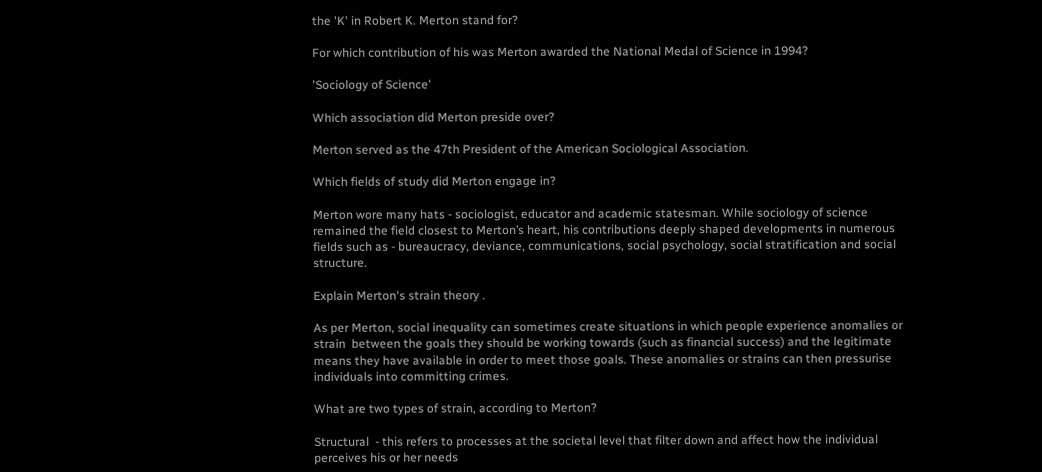the 'K' in Robert K. Merton stand for?

For which contribution of his was Merton awarded the National Medal of Science in 1994?

'Sociology of Science'

Which association did Merton preside over?

Merton served as the 47th President of the American Sociological Association.

Which fields of study did Merton engage in?

Merton wore many hats - sociologist, educator and academic statesman. While sociology of science remained the field closest to Merton’s heart, his contributions deeply shaped developments in numerous fields such as - bureaucracy, deviance, communications, social psychology, social stratification and social structure.

Explain Merton's strain theory .

As per Merton, social inequality can sometimes create situations in which people experience anomalies or  strain  between the goals they should be working towards (such as financial success) and the legitimate means they have available in order to meet those goals. These anomalies or strains can then pressurise individuals into committing crimes.

What are two types of strain, according to Merton?

Structural  - this refers to processes at the societal level that filter down and affect how the individual perceives his or her needs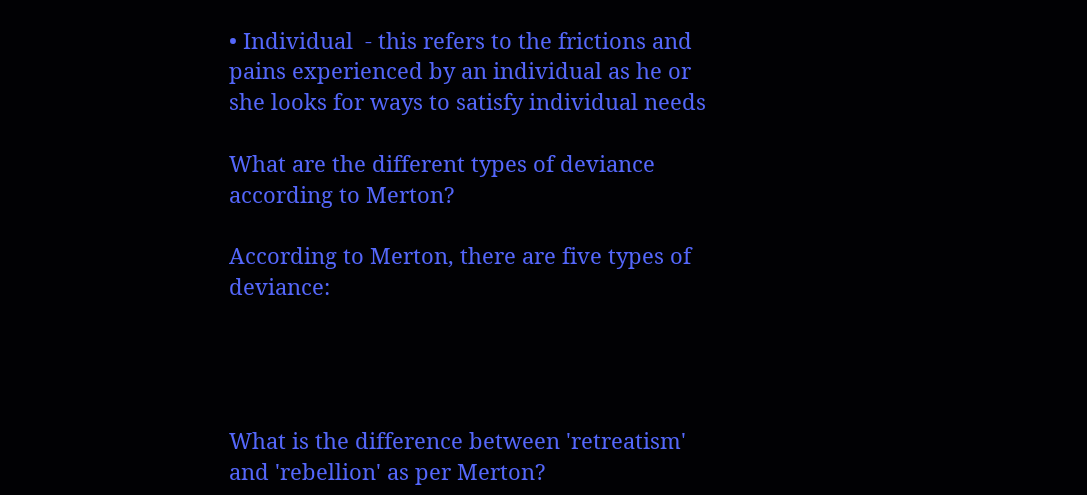• Individual  - this refers to the frictions and pains experienced by an individual as he or she looks for ways to satisfy individual needs

What are the different types of deviance according to Merton?

According to Merton, there are five types of deviance:




What is the difference between 'retreatism' and 'rebellion' as per Merton?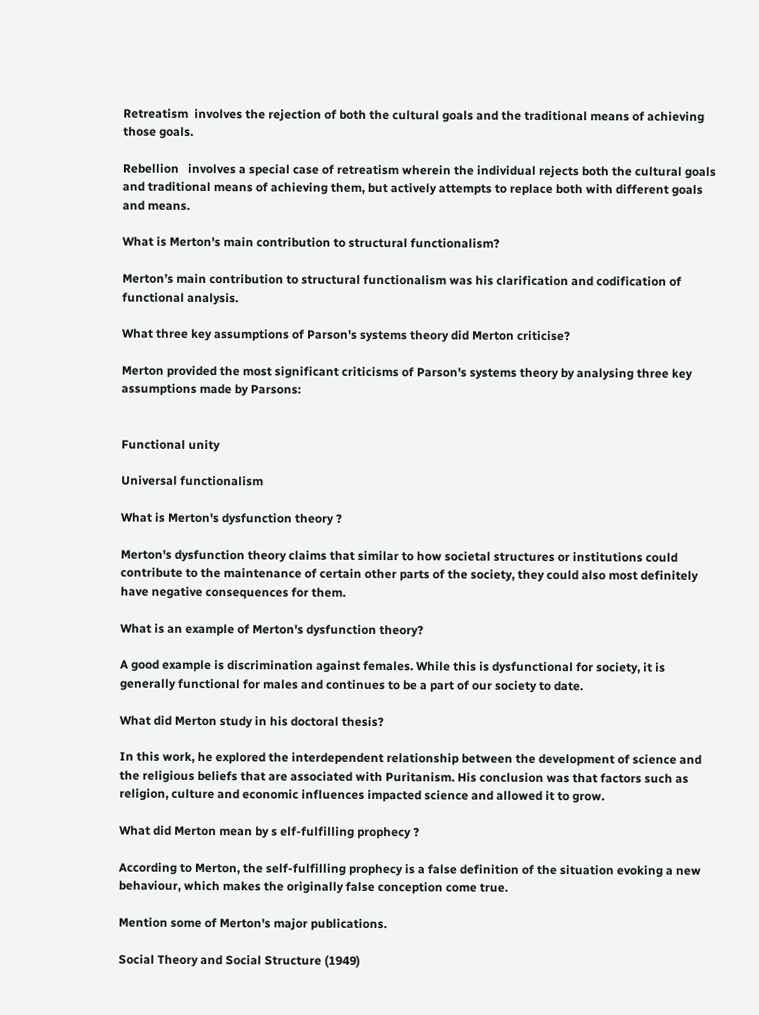Retreatism  involves the rejection of both the cultural goals and the traditional means of achieving those goals.

Rebellion   involves a special case of retreatism wherein the individual rejects both the cultural goals and traditional means of achieving them, but actively attempts to replace both with different goals and means.

What is Merton's main contribution to structural functionalism?

Merton’s main contribution to structural functionalism was his clarification and codification of functional analysis.

What three key assumptions of Parson's systems theory did Merton criticise?

Merton provided the most significant criticisms of Parson's systems theory by analysing three key assumptions made by Parsons:


Functional unity

Universal functionalism

What is Merton's dysfunction theory ?

Merton's dysfunction theory claims that similar to how societal structures or institutions could contribute to the maintenance of certain other parts of the society, they could also most definitely have negative consequences for them.

What is an example of Merton's dysfunction theory?

A good example is discrimination against females. While this is dysfunctional for society, it is generally functional for males and continues to be a part of our society to date.

What did Merton study in his doctoral thesis?

In this work, he explored the interdependent relationship between the development of science and the religious beliefs that are associated with Puritanism. His conclusion was that factors such as religion, culture and economic influences impacted science and allowed it to grow.

What did Merton mean by s elf-fulfilling prophecy ?

According to Merton, the self-fulfilling prophecy is a false definition of the situation evoking a new behaviour, which makes the originally false conception come true.

Mention some of Merton's major publications.

Social Theory and Social Structure (1949)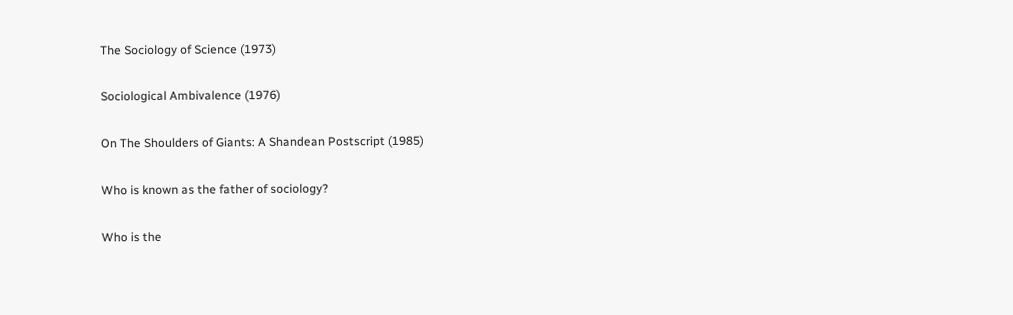The Sociology of Science (1973)

Sociological Ambivalence (1976)

On The Shoulders of Giants: A Shandean Postscript (1985)

Who is known as the father of sociology?

Who is the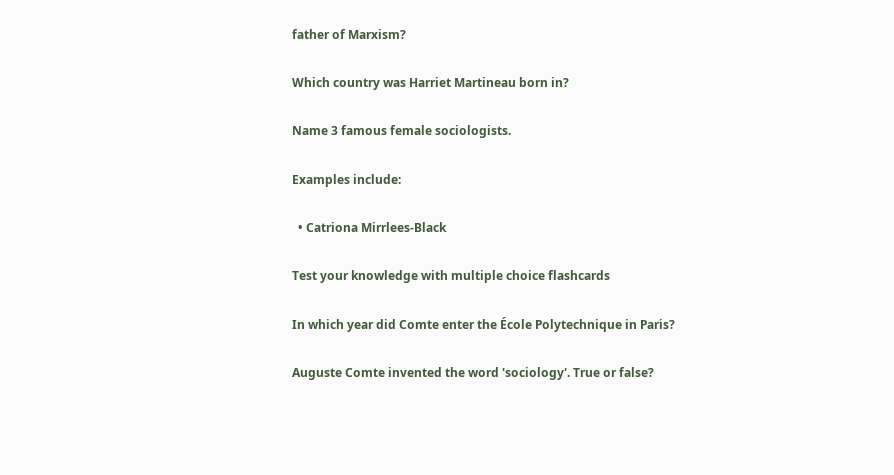father of Marxism?

Which country was Harriet Martineau born in?

Name 3 famous female sociologists.

Examples include:

  • Catriona Mirrlees-Black

Test your knowledge with multiple choice flashcards

In which year did Comte enter the École Polytechnique in Paris?

Auguste Comte invented the word 'sociology'. True or false?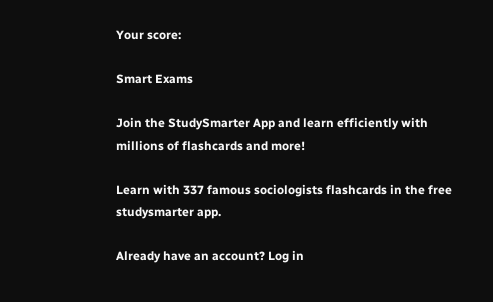Your score:

Smart Exams

Join the StudySmarter App and learn efficiently with millions of flashcards and more!

Learn with 337 famous sociologists flashcards in the free studysmarter app.

Already have an account? Log in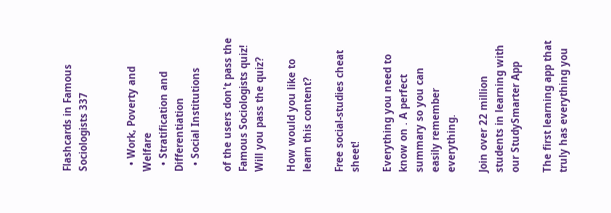Flashcards in Famous Sociologists 337


  • Work, Poverty and Welfare
  • Stratification and Differentiation
  • Social Institutions

of the users don't pass the Famous Sociologists quiz! Will you pass the quiz?

How would you like to learn this content?

Free social-studies cheat sheet!

Everything you need to know on . A perfect summary so you can easily remember everything.

Join over 22 million students in learning with our StudySmarter App

The first learning app that truly has everything you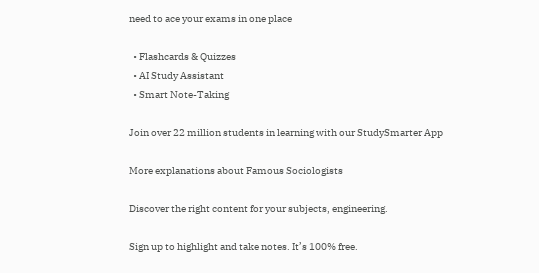need to ace your exams in one place

  • Flashcards & Quizzes
  • AI Study Assistant
  • Smart Note-Taking

Join over 22 million students in learning with our StudySmarter App

More explanations about Famous Sociologists

Discover the right content for your subjects, engineering.

Sign up to highlight and take notes. It’s 100% free.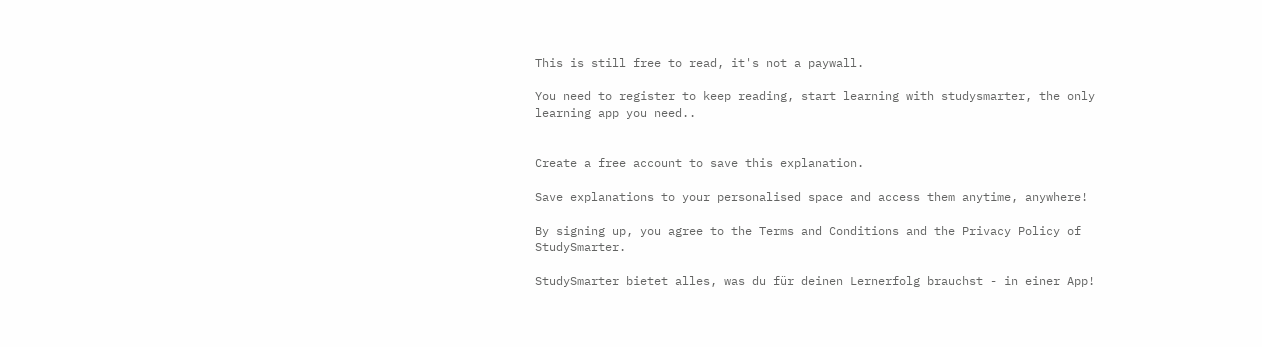This is still free to read, it's not a paywall.

You need to register to keep reading, start learning with studysmarter, the only learning app you need..


Create a free account to save this explanation.

Save explanations to your personalised space and access them anytime, anywhere!

By signing up, you agree to the Terms and Conditions and the Privacy Policy of StudySmarter.

StudySmarter bietet alles, was du für deinen Lernerfolg brauchst - in einer App!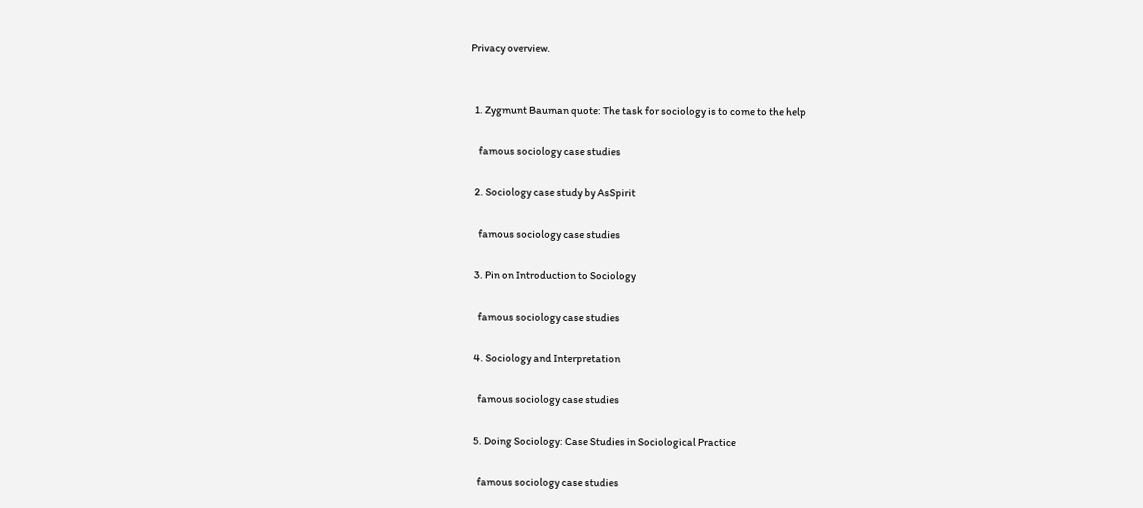Privacy overview.


  1. Zygmunt Bauman quote: The task for sociology is to come to the help

    famous sociology case studies

  2. Sociology case study by AsSpirit

    famous sociology case studies

  3. Pin on Introduction to Sociology

    famous sociology case studies

  4. Sociology and Interpretation

    famous sociology case studies

  5. Doing Sociology: Case Studies in Sociological Practice

    famous sociology case studies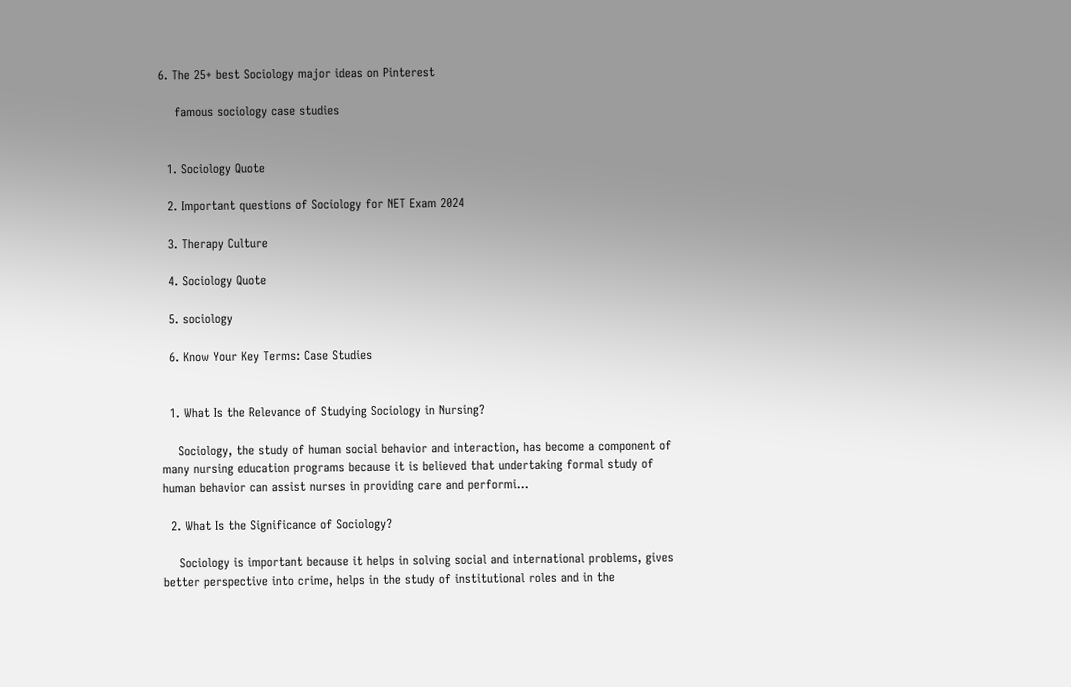6. The 25+ best Sociology major ideas on Pinterest

    famous sociology case studies


  1. Sociology Quote

  2. Important questions of Sociology for NET Exam 2024

  3. Therapy Culture

  4. Sociology Quote

  5. sociology

  6. Know Your Key Terms: Case Studies


  1. What Is the Relevance of Studying Sociology in Nursing?

    Sociology, the study of human social behavior and interaction, has become a component of many nursing education programs because it is believed that undertaking formal study of human behavior can assist nurses in providing care and performi...

  2. What Is the Significance of Sociology?

    Sociology is important because it helps in solving social and international problems, gives better perspective into crime, helps in the study of institutional roles and in the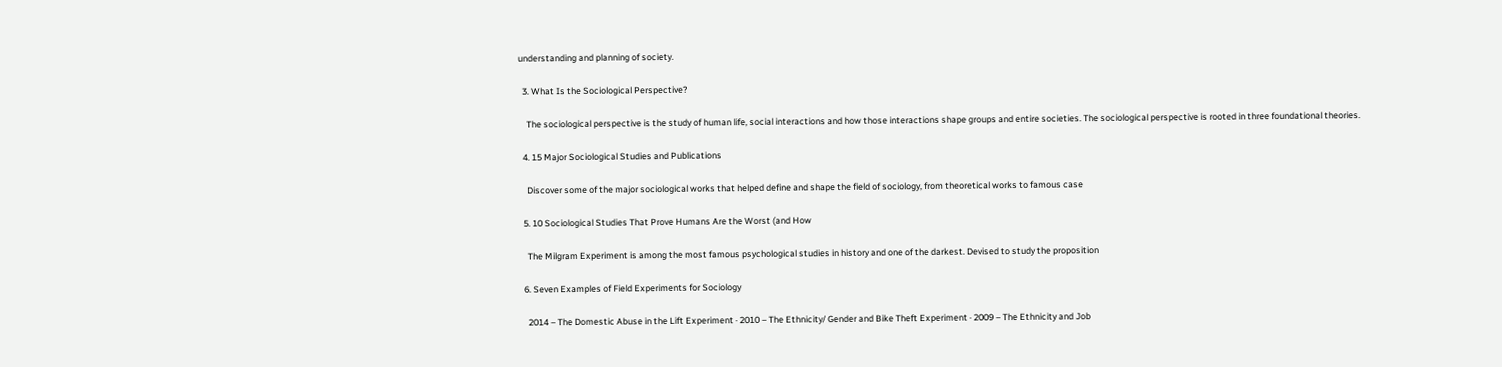understanding and planning of society.

  3. What Is the Sociological Perspective?

    The sociological perspective is the study of human life, social interactions and how those interactions shape groups and entire societies. The sociological perspective is rooted in three foundational theories.

  4. 15 Major Sociological Studies and Publications

    Discover some of the major sociological works that helped define and shape the field of sociology, from theoretical works to famous case

  5. 10 Sociological Studies That Prove Humans Are the Worst (and How

    The Milgram Experiment is among the most famous psychological studies in history and one of the darkest. Devised to study the proposition

  6. Seven Examples of Field Experiments for Sociology

    2014 – The Domestic Abuse in the Lift Experiment · 2010 – The Ethnicity/ Gender and Bike Theft Experiment · 2009 – The Ethnicity and Job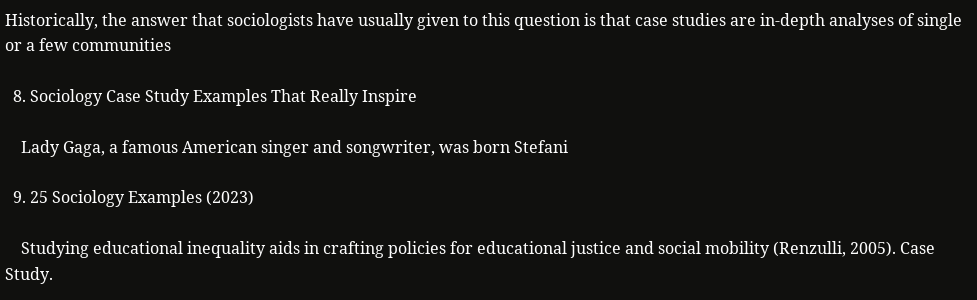Historically, the answer that sociologists have usually given to this question is that case studies are in-depth analyses of single or a few communities

  8. Sociology Case Study Examples That Really Inspire

    Lady Gaga, a famous American singer and songwriter, was born Stefani

  9. 25 Sociology Examples (2023)

    Studying educational inequality aids in crafting policies for educational justice and social mobility (Renzulli, 2005). Case Study.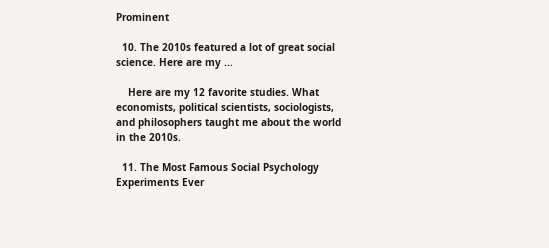Prominent

  10. The 2010s featured a lot of great social science. Here are my ...

    Here are my 12 favorite studies. What economists, political scientists, sociologists, and philosophers taught me about the world in the 2010s.

  11. The Most Famous Social Psychology Experiments Ever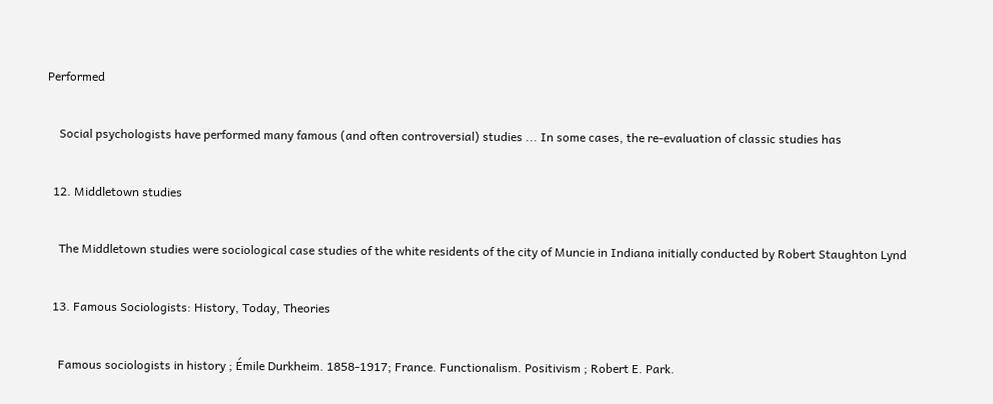Performed

    Social psychologists have performed many famous (and often controversial) studies ... In some cases, the re-evaluation of classic studies has

  12. Middletown studies

    The Middletown studies were sociological case studies of the white residents of the city of Muncie in Indiana initially conducted by Robert Staughton Lynd

  13. Famous Sociologists: History, Today, Theories

    Famous sociologists in history ; Émile Durkheim. 1858-1917; France. Functionalism. Positivism ; Robert E. Park.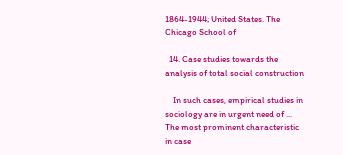1864-1944; United States. The Chicago School of

  14. Case studies towards the analysis of total social construction

    In such cases, empirical studies in sociology are in urgent need of ... The most prominent characteristic in case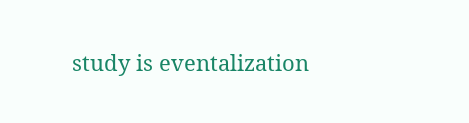study is eventalization